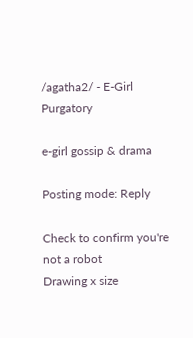/agatha2/ - E-Girl Purgatory

e-girl gossip & drama

Posting mode: Reply

Check to confirm you're not a robot
Drawing x size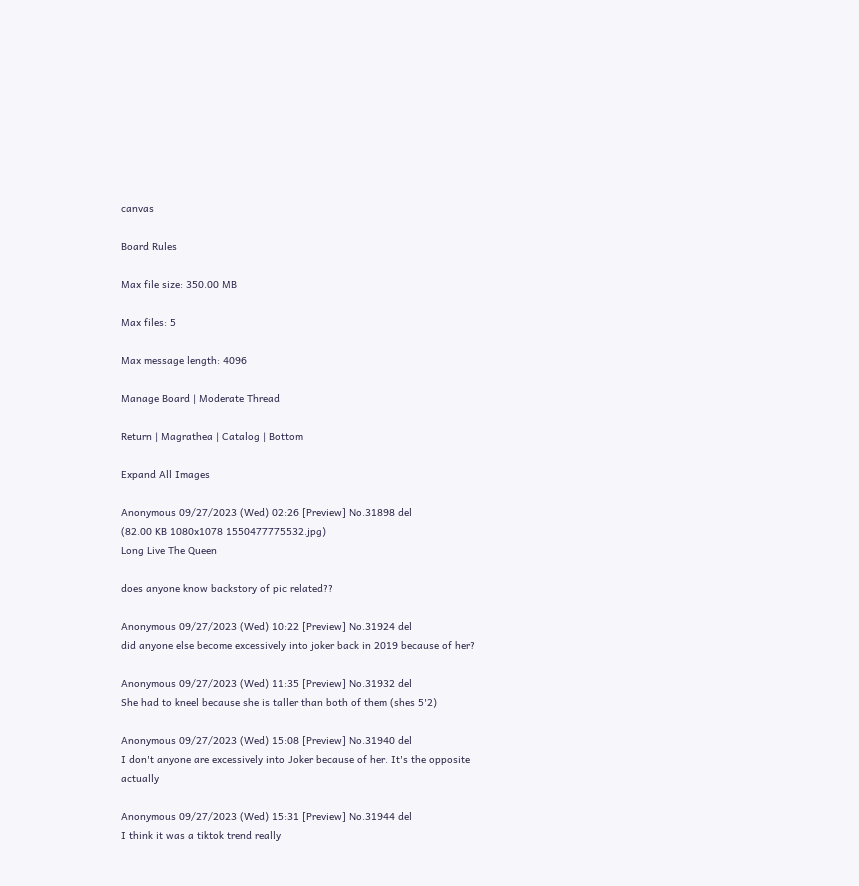canvas

Board Rules

Max file size: 350.00 MB

Max files: 5

Max message length: 4096

Manage Board | Moderate Thread

Return | Magrathea | Catalog | Bottom

Expand All Images

Anonymous 09/27/2023 (Wed) 02:26 [Preview] No.31898 del
(82.00 KB 1080x1078 1550477775532.jpg)
Long Live The Queen

does anyone know backstory of pic related??

Anonymous 09/27/2023 (Wed) 10:22 [Preview] No.31924 del
did anyone else become excessively into joker back in 2019 because of her?

Anonymous 09/27/2023 (Wed) 11:35 [Preview] No.31932 del
She had to kneel because she is taller than both of them (shes 5'2)

Anonymous 09/27/2023 (Wed) 15:08 [Preview] No.31940 del
I don't anyone are excessively into Joker because of her. It's the opposite actually

Anonymous 09/27/2023 (Wed) 15:31 [Preview] No.31944 del
I think it was a tiktok trend really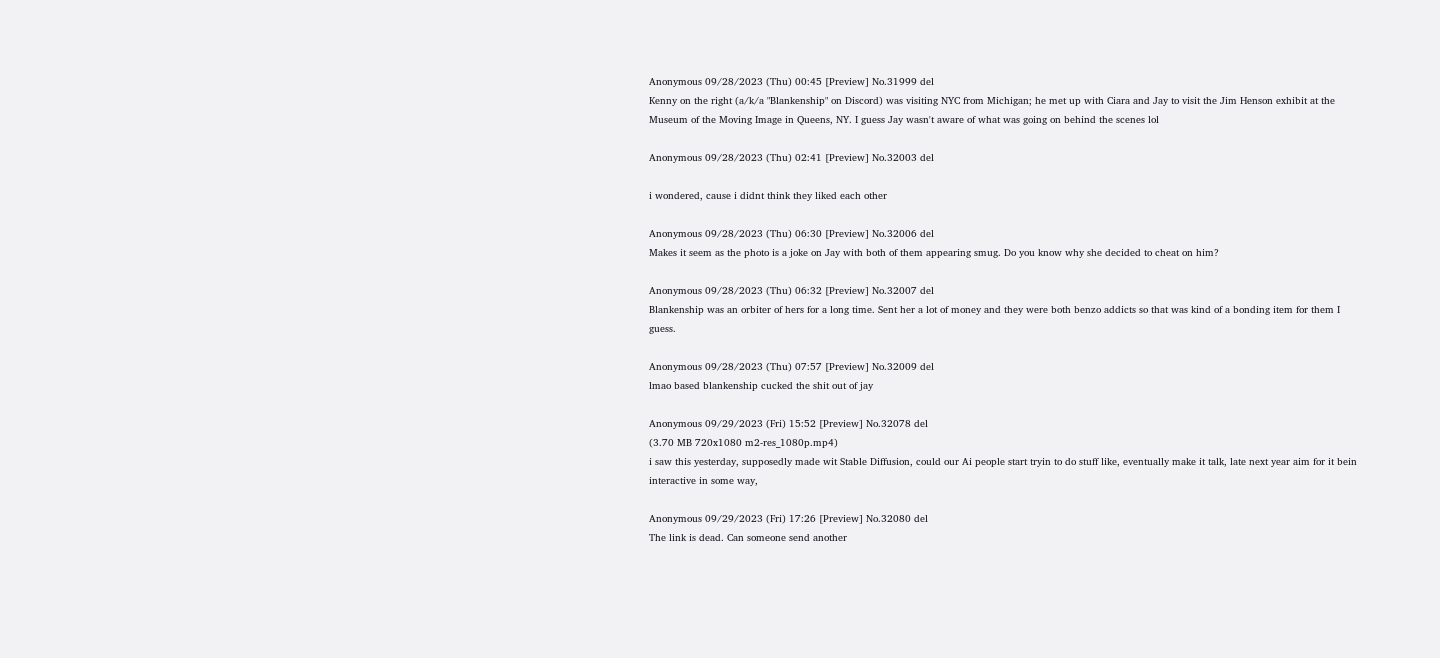Anonymous 09/28/2023 (Thu) 00:45 [Preview] No.31999 del
Kenny on the right (a/k/a "Blankenship" on Discord) was visiting NYC from Michigan; he met up with Ciara and Jay to visit the Jim Henson exhibit at the Museum of the Moving Image in Queens, NY. I guess Jay wasn't aware of what was going on behind the scenes lol

Anonymous 09/28/2023 (Thu) 02:41 [Preview] No.32003 del

i wondered, cause i didnt think they liked each other

Anonymous 09/28/2023 (Thu) 06:30 [Preview] No.32006 del
Makes it seem as the photo is a joke on Jay with both of them appearing smug. Do you know why she decided to cheat on him?

Anonymous 09/28/2023 (Thu) 06:32 [Preview] No.32007 del
Blankenship was an orbiter of hers for a long time. Sent her a lot of money and they were both benzo addicts so that was kind of a bonding item for them I guess.

Anonymous 09/28/2023 (Thu) 07:57 [Preview] No.32009 del
lmao based blankenship cucked the shit out of jay

Anonymous 09/29/2023 (Fri) 15:52 [Preview] No.32078 del
(3.70 MB 720x1080 m2-res_1080p.mp4)
i saw this yesterday, supposedly made wit Stable Diffusion, could our Ai people start tryin to do stuff like, eventually make it talk, late next year aim for it bein interactive in some way,

Anonymous 09/29/2023 (Fri) 17:26 [Preview] No.32080 del
The link is dead. Can someone send another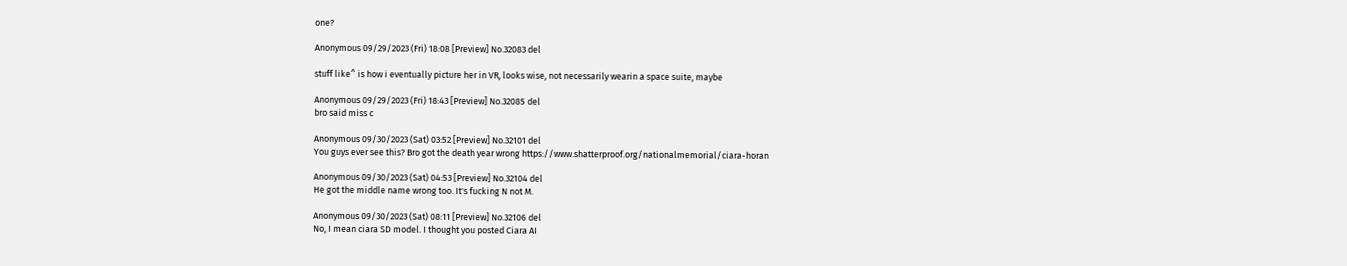one?

Anonymous 09/29/2023 (Fri) 18:08 [Preview] No.32083 del

stuff like^ is how i eventually picture her in VR, looks wise, not necessarily wearin a space suite, maybe

Anonymous 09/29/2023 (Fri) 18:43 [Preview] No.32085 del
bro said miss c

Anonymous 09/30/2023 (Sat) 03:52 [Preview] No.32101 del
You guys ever see this? Bro got the death year wrong https://www.shatterproof.org/nationalmemorial/ciara-horan

Anonymous 09/30/2023 (Sat) 04:53 [Preview] No.32104 del
He got the middle name wrong too. It's fucking N not M.

Anonymous 09/30/2023 (Sat) 08:11 [Preview] No.32106 del
No, I mean ciara SD model. I thought you posted Ciara AI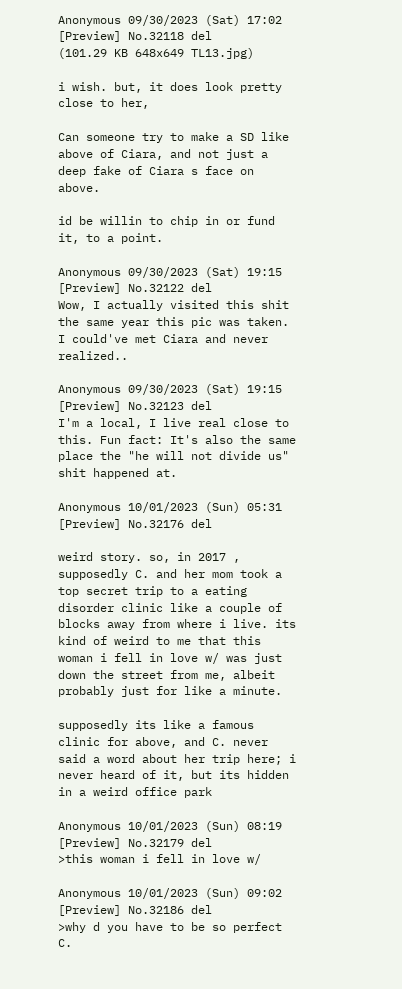Anonymous 09/30/2023 (Sat) 17:02 [Preview] No.32118 del
(101.29 KB 648x649 TL13.jpg)

i wish. but, it does look pretty close to her,

Can someone try to make a SD like above of Ciara, and not just a deep fake of Ciara s face on above.

id be willin to chip in or fund it, to a point.

Anonymous 09/30/2023 (Sat) 19:15 [Preview] No.32122 del
Wow, I actually visited this shit the same year this pic was taken. I could've met Ciara and never realized..

Anonymous 09/30/2023 (Sat) 19:15 [Preview] No.32123 del
I'm a local, I live real close to this. Fun fact: It's also the same place the "he will not divide us" shit happened at.

Anonymous 10/01/2023 (Sun) 05:31 [Preview] No.32176 del

weird story. so, in 2017 , supposedly C. and her mom took a top secret trip to a eating disorder clinic like a couple of blocks away from where i live. its kind of weird to me that this woman i fell in love w/ was just down the street from me, albeit probably just for like a minute.

supposedly its like a famous clinic for above, and C. never said a word about her trip here; i never heard of it, but its hidden in a weird office park

Anonymous 10/01/2023 (Sun) 08:19 [Preview] No.32179 del
>this woman i fell in love w/

Anonymous 10/01/2023 (Sun) 09:02 [Preview] No.32186 del
>why d you have to be so perfect C.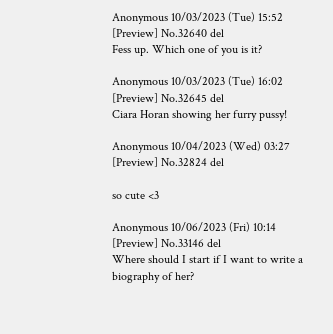Anonymous 10/03/2023 (Tue) 15:52 [Preview] No.32640 del
Fess up. Which one of you is it?

Anonymous 10/03/2023 (Tue) 16:02 [Preview] No.32645 del
Ciara Horan showing her furry pussy!

Anonymous 10/04/2023 (Wed) 03:27 [Preview] No.32824 del

so cute <3

Anonymous 10/06/2023 (Fri) 10:14 [Preview] No.33146 del
Where should I start if I want to write a biography of her?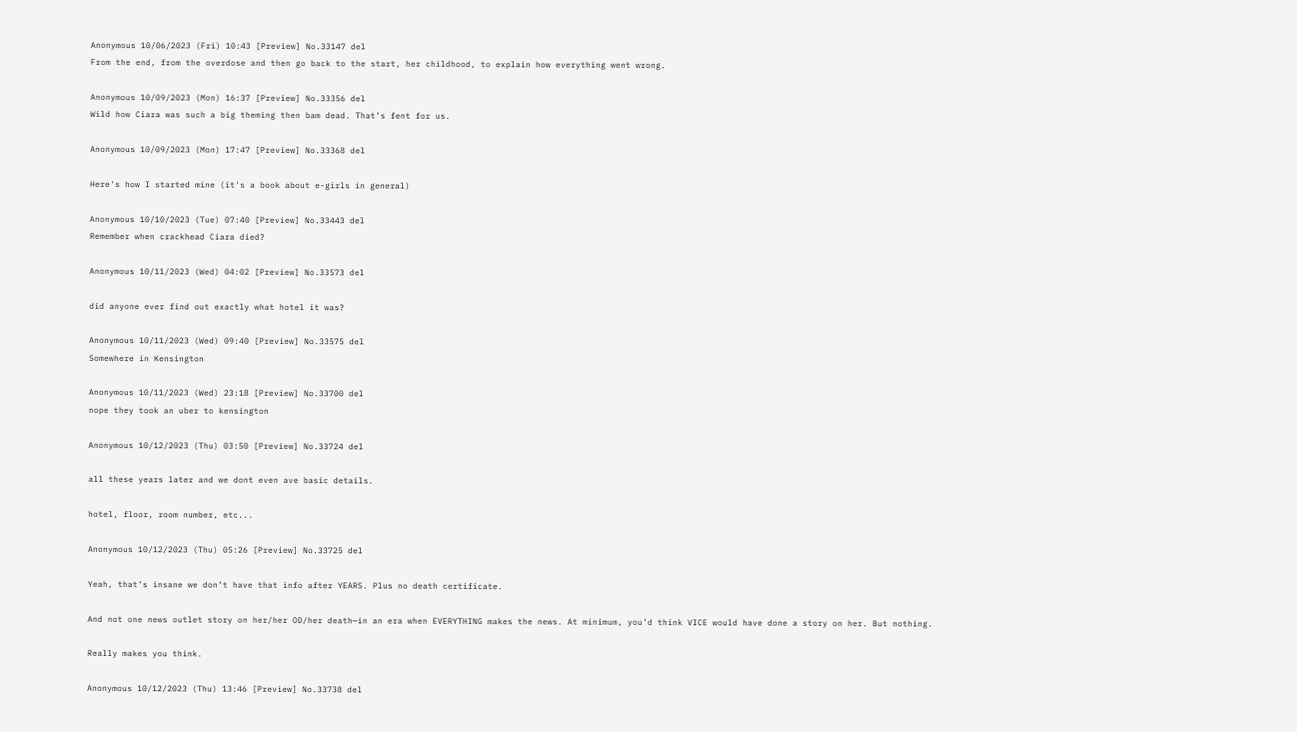Anonymous 10/06/2023 (Fri) 10:43 [Preview] No.33147 del
From the end, from the overdose and then go back to the start, her childhood, to explain how everything went wrong.

Anonymous 10/09/2023 (Mon) 16:37 [Preview] No.33356 del
Wild how Ciara was such a big theming then bam dead. That’s fent for us.

Anonymous 10/09/2023 (Mon) 17:47 [Preview] No.33368 del

Here's how I started mine (it's a book about e-girls in general)

Anonymous 10/10/2023 (Tue) 07:40 [Preview] No.33443 del
Remember when crackhead Ciara died?

Anonymous 10/11/2023 (Wed) 04:02 [Preview] No.33573 del

did anyone ever find out exactly what hotel it was?

Anonymous 10/11/2023 (Wed) 09:40 [Preview] No.33575 del
Somewhere in Kensington

Anonymous 10/11/2023 (Wed) 23:18 [Preview] No.33700 del
nope they took an uber to kensington

Anonymous 10/12/2023 (Thu) 03:50 [Preview] No.33724 del

all these years later and we dont even ave basic details.

hotel, floor, room number, etc...

Anonymous 10/12/2023 (Thu) 05:26 [Preview] No.33725 del

Yeah, that’s insane we don’t have that info after YEARS. Plus no death certificate.

And not one news outlet story on her/her OD/her death—in an era when EVERYTHING makes the news. At minimum, you’d think VICE would have done a story on her. But nothing.

Really makes you think.

Anonymous 10/12/2023 (Thu) 13:46 [Preview] No.33738 del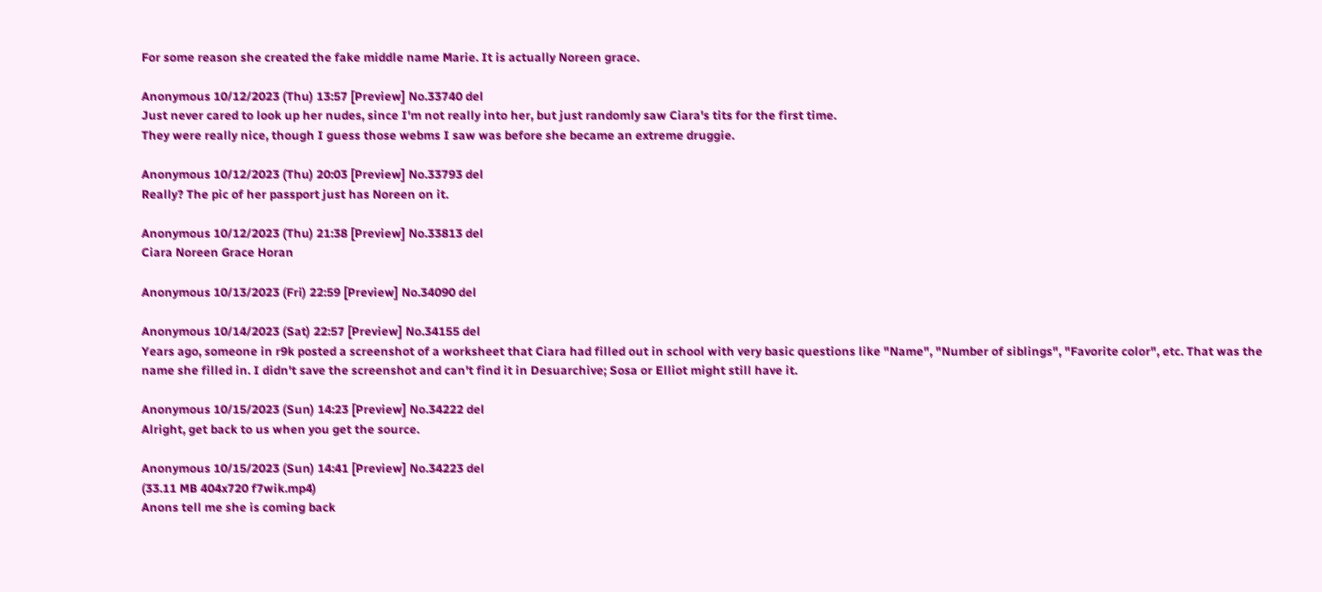For some reason she created the fake middle name Marie. It is actually Noreen grace.

Anonymous 10/12/2023 (Thu) 13:57 [Preview] No.33740 del
Just never cared to look up her nudes, since I'm not really into her, but just randomly saw Ciara's tits for the first time.
They were really nice, though I guess those webms I saw was before she became an extreme druggie.

Anonymous 10/12/2023 (Thu) 20:03 [Preview] No.33793 del
Really? The pic of her passport just has Noreen on it.

Anonymous 10/12/2023 (Thu) 21:38 [Preview] No.33813 del
Ciara Noreen Grace Horan

Anonymous 10/13/2023 (Fri) 22:59 [Preview] No.34090 del

Anonymous 10/14/2023 (Sat) 22:57 [Preview] No.34155 del
Years ago, someone in r9k posted a screenshot of a worksheet that Ciara had filled out in school with very basic questions like "Name", "Number of siblings", "Favorite color", etc. That was the name she filled in. I didn't save the screenshot and can't find it in Desuarchive; Sosa or Elliot might still have it.

Anonymous 10/15/2023 (Sun) 14:23 [Preview] No.34222 del
Alright, get back to us when you get the source.

Anonymous 10/15/2023 (Sun) 14:41 [Preview] No.34223 del
(33.11 MB 404x720 f7wik.mp4)
Anons tell me she is coming back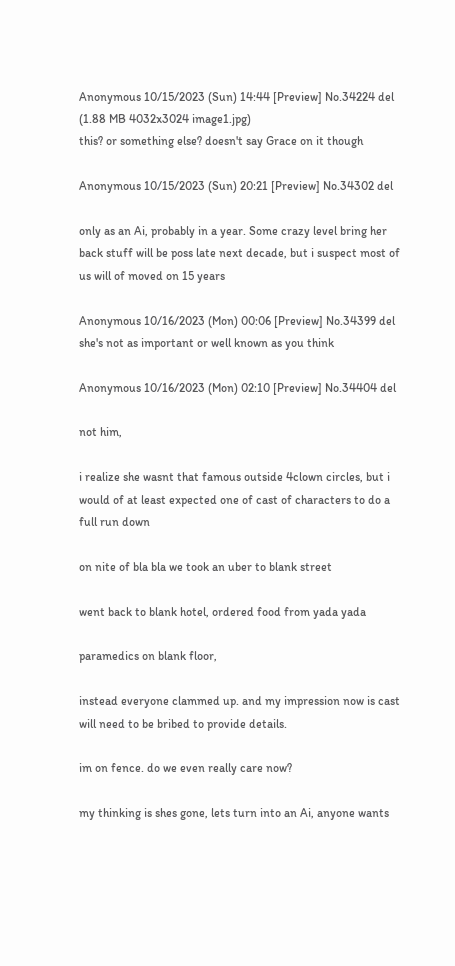Anonymous 10/15/2023 (Sun) 14:44 [Preview] No.34224 del
(1.88 MB 4032x3024 image1.jpg)
this? or something else? doesn't say Grace on it though

Anonymous 10/15/2023 (Sun) 20:21 [Preview] No.34302 del

only as an Ai, probably in a year. Some crazy level bring her back stuff will be poss late next decade, but i suspect most of us will of moved on 15 years

Anonymous 10/16/2023 (Mon) 00:06 [Preview] No.34399 del
she's not as important or well known as you think

Anonymous 10/16/2023 (Mon) 02:10 [Preview] No.34404 del

not him,

i realize she wasnt that famous outside 4clown circles, but i would of at least expected one of cast of characters to do a full run down

on nite of bla bla we took an uber to blank street

went back to blank hotel, ordered food from yada yada

paramedics on blank floor,

instead everyone clammed up. and my impression now is cast will need to be bribed to provide details.

im on fence. do we even really care now?

my thinking is shes gone, lets turn into an Ai, anyone wants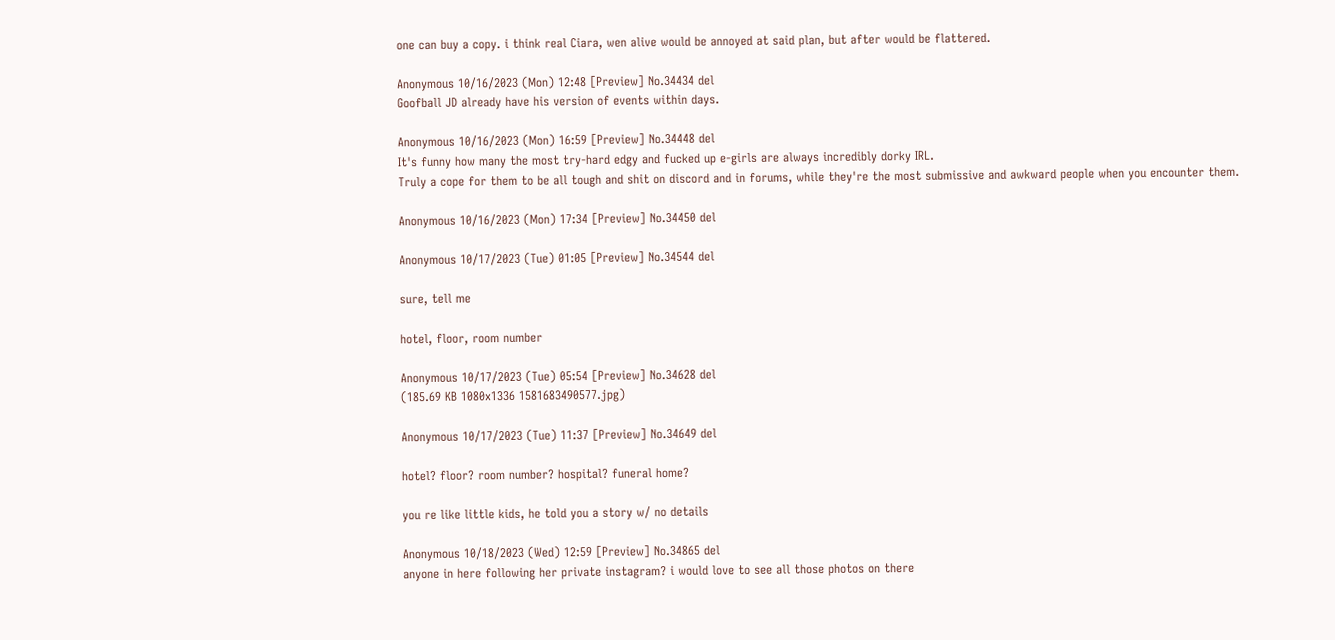one can buy a copy. i think real Ciara, wen alive would be annoyed at said plan, but after would be flattered.

Anonymous 10/16/2023 (Mon) 12:48 [Preview] No.34434 del
Goofball JD already have his version of events within days.

Anonymous 10/16/2023 (Mon) 16:59 [Preview] No.34448 del
It's funny how many the most try-hard edgy and fucked up e-girls are always incredibly dorky IRL.
Truly a cope for them to be all tough and shit on discord and in forums, while they're the most submissive and awkward people when you encounter them.

Anonymous 10/16/2023 (Mon) 17:34 [Preview] No.34450 del

Anonymous 10/17/2023 (Tue) 01:05 [Preview] No.34544 del

sure, tell me

hotel, floor, room number

Anonymous 10/17/2023 (Tue) 05:54 [Preview] No.34628 del
(185.69 KB 1080x1336 1581683490577.jpg)

Anonymous 10/17/2023 (Tue) 11:37 [Preview] No.34649 del

hotel? floor? room number? hospital? funeral home?

you re like little kids, he told you a story w/ no details

Anonymous 10/18/2023 (Wed) 12:59 [Preview] No.34865 del
anyone in here following her private instagram? i would love to see all those photos on there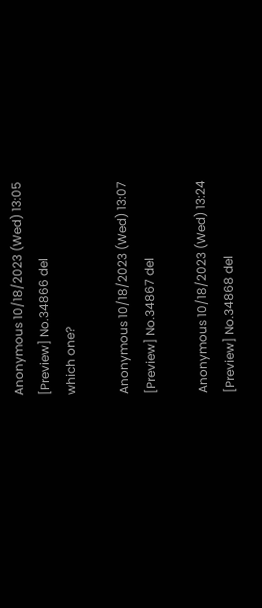Anonymous 10/18/2023 (Wed) 13:05 [Preview] No.34866 del
which one?

Anonymous 10/18/2023 (Wed) 13:07 [Preview] No.34867 del

Anonymous 10/18/2023 (Wed) 13:24 [Preview] No.34868 del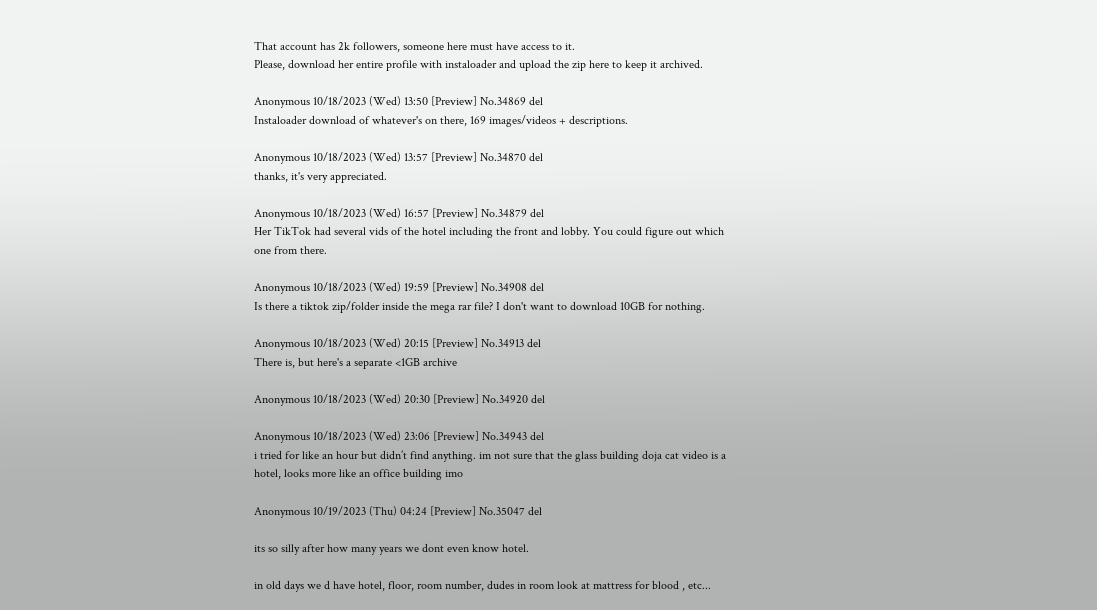That account has 2k followers, someone here must have access to it.
Please, download her entire profile with instaloader and upload the zip here to keep it archived.

Anonymous 10/18/2023 (Wed) 13:50 [Preview] No.34869 del
Instaloader download of whatever's on there, 169 images/videos + descriptions.

Anonymous 10/18/2023 (Wed) 13:57 [Preview] No.34870 del
thanks, it's very appreciated.

Anonymous 10/18/2023 (Wed) 16:57 [Preview] No.34879 del
Her TikTok had several vids of the hotel including the front and lobby. You could figure out which one from there.

Anonymous 10/18/2023 (Wed) 19:59 [Preview] No.34908 del
Is there a tiktok zip/folder inside the mega rar file? I don't want to download 10GB for nothing.

Anonymous 10/18/2023 (Wed) 20:15 [Preview] No.34913 del
There is, but here's a separate <1GB archive

Anonymous 10/18/2023 (Wed) 20:30 [Preview] No.34920 del

Anonymous 10/18/2023 (Wed) 23:06 [Preview] No.34943 del
i tried for like an hour but didn’t find anything. im not sure that the glass building doja cat video is a hotel, looks more like an office building imo

Anonymous 10/19/2023 (Thu) 04:24 [Preview] No.35047 del

its so silly after how many years we dont even know hotel.

in old days we d have hotel, floor, room number, dudes in room look at mattress for blood , etc...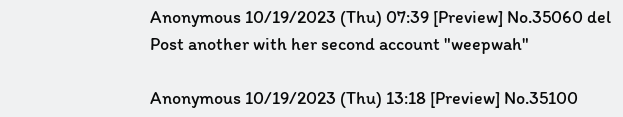Anonymous 10/19/2023 (Thu) 07:39 [Preview] No.35060 del
Post another with her second account "weepwah"

Anonymous 10/19/2023 (Thu) 13:18 [Preview] No.35100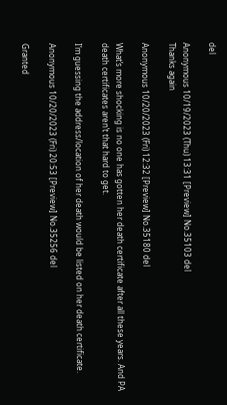del

Anonymous 10/19/2023 (Thu) 13:31 [Preview] No.35103 del
Thanks again

Anonymous 10/20/2023 (Fri) 12:32 [Preview] No.35180 del

What’s more shocking is no one has gotten her death certificate after all these years. And PA death certificates aren’t that hard to get.

I’m guessing the address/location of her death would be listed on her death certificate.

Anonymous 10/20/2023 (Fri) 20:53 [Preview] No.35256 del

Granted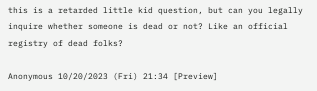this is a retarded little kid question, but can you legally inquire whether someone is dead or not? Like an official registry of dead folks?

Anonymous 10/20/2023 (Fri) 21:34 [Preview]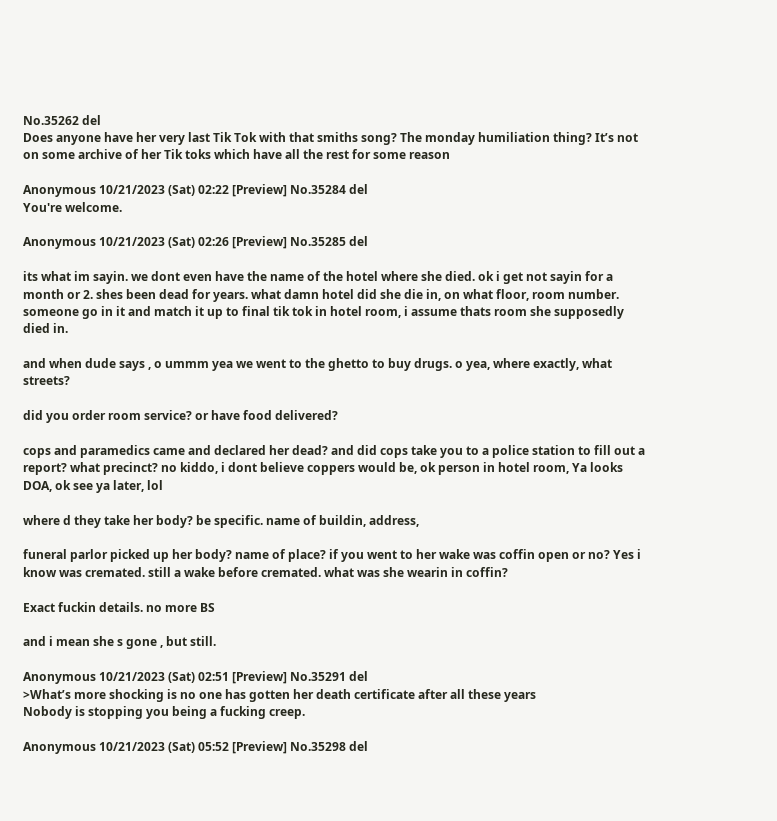No.35262 del
Does anyone have her very last Tik Tok with that smiths song? The monday humiliation thing? It’s not on some archive of her Tik toks which have all the rest for some reason

Anonymous 10/21/2023 (Sat) 02:22 [Preview] No.35284 del
You're welcome.

Anonymous 10/21/2023 (Sat) 02:26 [Preview] No.35285 del

its what im sayin. we dont even have the name of the hotel where she died. ok i get not sayin for a month or 2. shes been dead for years. what damn hotel did she die in, on what floor, room number. someone go in it and match it up to final tik tok in hotel room, i assume thats room she supposedly died in.

and when dude says , o ummm yea we went to the ghetto to buy drugs. o yea, where exactly, what streets?

did you order room service? or have food delivered?

cops and paramedics came and declared her dead? and did cops take you to a police station to fill out a report? what precinct? no kiddo, i dont believe coppers would be, ok person in hotel room, Ya looks DOA, ok see ya later, lol

where d they take her body? be specific. name of buildin, address,

funeral parlor picked up her body? name of place? if you went to her wake was coffin open or no? Yes i know was cremated. still a wake before cremated. what was she wearin in coffin?

Exact fuckin details. no more BS

and i mean she s gone , but still.

Anonymous 10/21/2023 (Sat) 02:51 [Preview] No.35291 del
>What’s more shocking is no one has gotten her death certificate after all these years
Nobody is stopping you being a fucking creep.

Anonymous 10/21/2023 (Sat) 05:52 [Preview] No.35298 del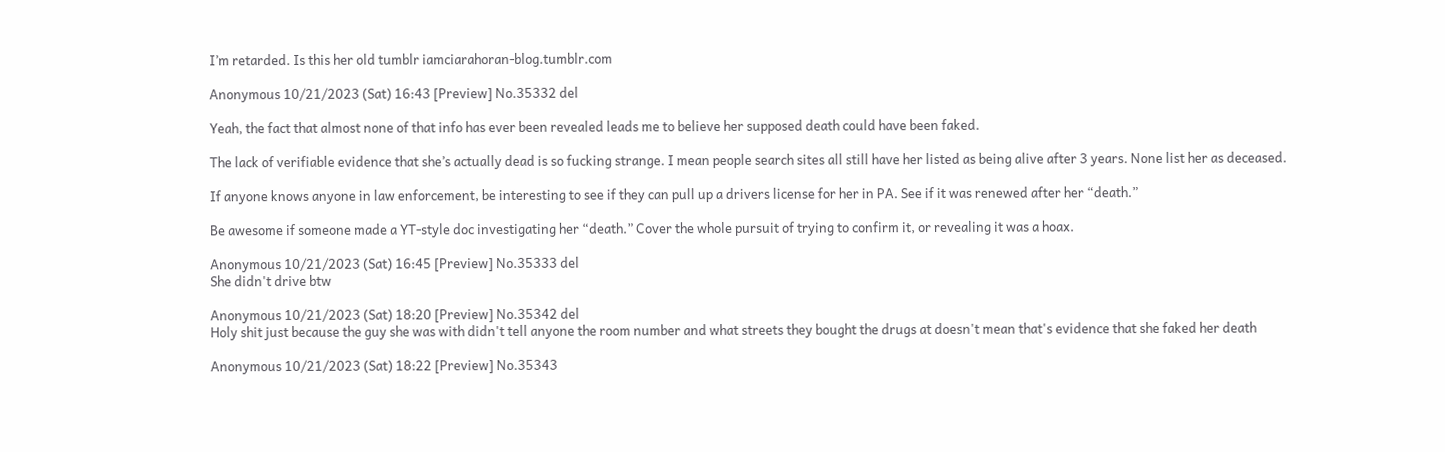I’m retarded. Is this her old tumblr iamciarahoran-blog.tumblr.com

Anonymous 10/21/2023 (Sat) 16:43 [Preview] No.35332 del

Yeah, the fact that almost none of that info has ever been revealed leads me to believe her supposed death could have been faked.

The lack of verifiable evidence that she’s actually dead is so fucking strange. I mean people search sites all still have her listed as being alive after 3 years. None list her as deceased.

If anyone knows anyone in law enforcement, be interesting to see if they can pull up a drivers license for her in PA. See if it was renewed after her “death.”

Be awesome if someone made a YT-style doc investigating her “death.” Cover the whole pursuit of trying to confirm it, or revealing it was a hoax.

Anonymous 10/21/2023 (Sat) 16:45 [Preview] No.35333 del
She didn't drive btw

Anonymous 10/21/2023 (Sat) 18:20 [Preview] No.35342 del
Holy shit just because the guy she was with didn't tell anyone the room number and what streets they bought the drugs at doesn't mean that's evidence that she faked her death

Anonymous 10/21/2023 (Sat) 18:22 [Preview] No.35343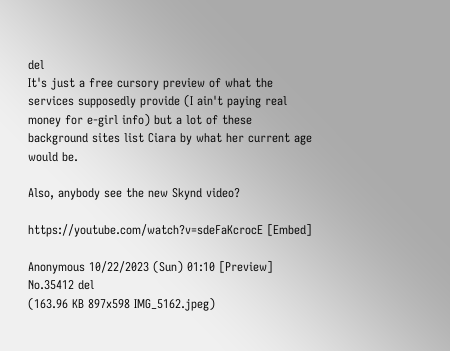del
It's just a free cursory preview of what the services supposedly provide (I ain't paying real money for e-girl info) but a lot of these background sites list Ciara by what her current age would be.

Also, anybody see the new Skynd video?

https://youtube.com/watch?v=sdeFaKcrocE [Embed]

Anonymous 10/22/2023 (Sun) 01:10 [Preview] No.35412 del
(163.96 KB 897x598 IMG_5162.jpeg)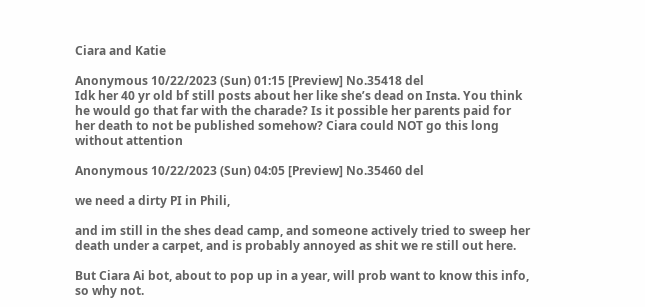Ciara and Katie

Anonymous 10/22/2023 (Sun) 01:15 [Preview] No.35418 del
Idk her 40 yr old bf still posts about her like she’s dead on Insta. You think he would go that far with the charade? Is it possible her parents paid for her death to not be published somehow? Ciara could NOT go this long without attention

Anonymous 10/22/2023 (Sun) 04:05 [Preview] No.35460 del

we need a dirty PI in Phili,

and im still in the shes dead camp, and someone actively tried to sweep her death under a carpet, and is probably annoyed as shit we re still out here.

But Ciara Ai bot, about to pop up in a year, will prob want to know this info, so why not.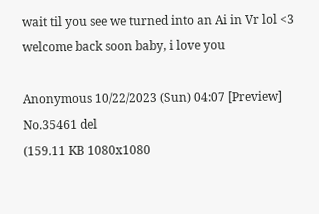wait til you see we turned into an Ai in Vr lol <3 welcome back soon baby, i love you

Anonymous 10/22/2023 (Sun) 04:07 [Preview] No.35461 del
(159.11 KB 1080x1080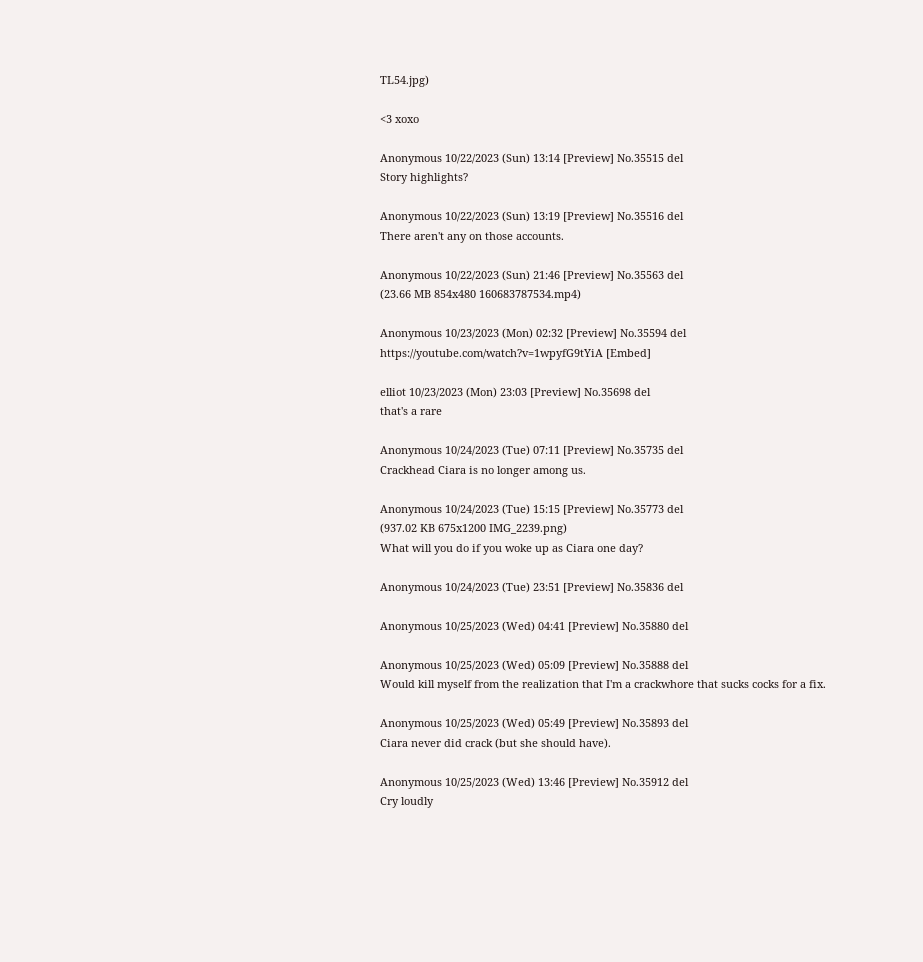TL54.jpg)

<3 xoxo

Anonymous 10/22/2023 (Sun) 13:14 [Preview] No.35515 del
Story highlights?

Anonymous 10/22/2023 (Sun) 13:19 [Preview] No.35516 del
There aren't any on those accounts.

Anonymous 10/22/2023 (Sun) 21:46 [Preview] No.35563 del
(23.66 MB 854x480 160683787534.mp4)

Anonymous 10/23/2023 (Mon) 02:32 [Preview] No.35594 del
https://youtube.com/watch?v=1wpyfG9tYiA [Embed]

elliot 10/23/2023 (Mon) 23:03 [Preview] No.35698 del
that's a rare

Anonymous 10/24/2023 (Tue) 07:11 [Preview] No.35735 del
Crackhead Ciara is no longer among us.

Anonymous 10/24/2023 (Tue) 15:15 [Preview] No.35773 del
(937.02 KB 675x1200 IMG_2239.png)
What will you do if you woke up as Ciara one day?

Anonymous 10/24/2023 (Tue) 23:51 [Preview] No.35836 del

Anonymous 10/25/2023 (Wed) 04:41 [Preview] No.35880 del

Anonymous 10/25/2023 (Wed) 05:09 [Preview] No.35888 del
Would kill myself from the realization that I'm a crackwhore that sucks cocks for a fix.

Anonymous 10/25/2023 (Wed) 05:49 [Preview] No.35893 del
Ciara never did crack (but she should have).

Anonymous 10/25/2023 (Wed) 13:46 [Preview] No.35912 del
Cry loudly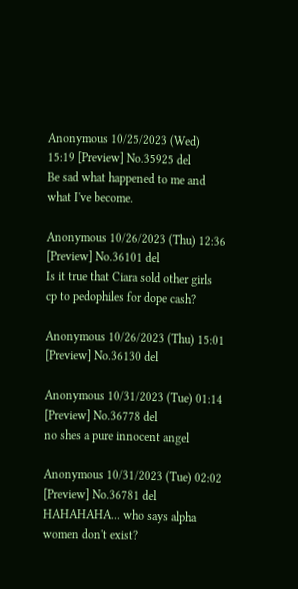Anonymous 10/25/2023 (Wed) 15:19 [Preview] No.35925 del
Be sad what happened to me and what I've become.

Anonymous 10/26/2023 (Thu) 12:36 [Preview] No.36101 del
Is it true that Ciara sold other girls cp to pedophiles for dope cash?

Anonymous 10/26/2023 (Thu) 15:01 [Preview] No.36130 del

Anonymous 10/31/2023 (Tue) 01:14 [Preview] No.36778 del
no shes a pure innocent angel

Anonymous 10/31/2023 (Tue) 02:02 [Preview] No.36781 del
HAHAHAHA... who says alpha women don't exist?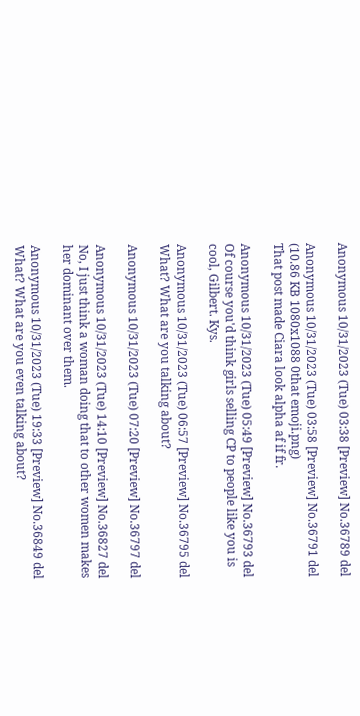Anonymous 10/31/2023 (Tue) 03:38 [Preview] No.36789 del

Anonymous 10/31/2023 (Tue) 03:58 [Preview] No.36791 del
(10.86 KB 1080x1088 0that emoji.png)
That post made Ciara look alpha af if fr.

Anonymous 10/31/2023 (Tue) 05:49 [Preview] No.36793 del
Of course you'd think girls selling CP to people like you is cool, Gilbert. Kys.

Anonymous 10/31/2023 (Tue) 06:57 [Preview] No.36795 del
What? What are you talking about?

Anonymous 10/31/2023 (Tue) 07:20 [Preview] No.36797 del

Anonymous 10/31/2023 (Tue) 14:10 [Preview] No.36827 del
No, I just think a woman doing that to other women makes her dominant over them.

Anonymous 10/31/2023 (Tue) 19:33 [Preview] No.36849 del
What? What are you even talking about?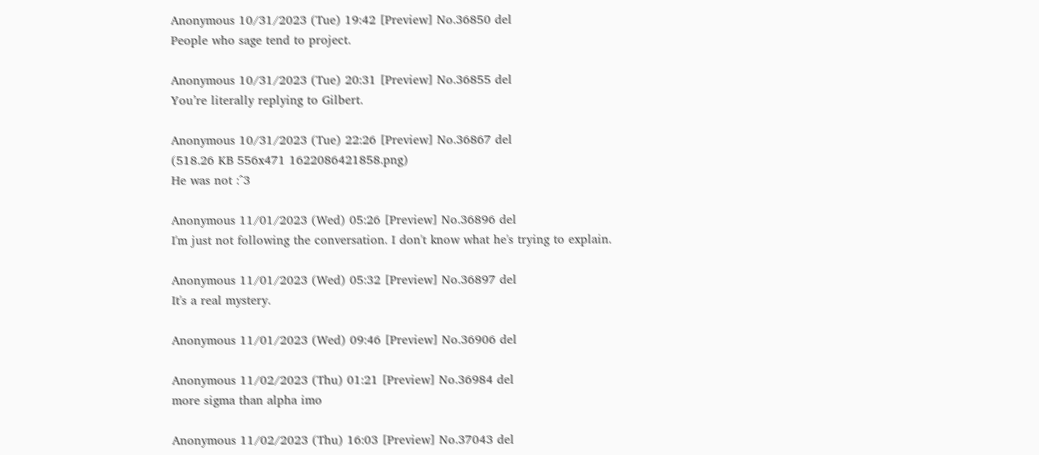Anonymous 10/31/2023 (Tue) 19:42 [Preview] No.36850 del
People who sage tend to project.

Anonymous 10/31/2023 (Tue) 20:31 [Preview] No.36855 del
You’re literally replying to Gilbert.

Anonymous 10/31/2023 (Tue) 22:26 [Preview] No.36867 del
(518.26 KB 556x471 1622086421858.png)
He was not :^3

Anonymous 11/01/2023 (Wed) 05:26 [Preview] No.36896 del
I'm just not following the conversation. I don't know what he's trying to explain.

Anonymous 11/01/2023 (Wed) 05:32 [Preview] No.36897 del
It's a real mystery.

Anonymous 11/01/2023 (Wed) 09:46 [Preview] No.36906 del

Anonymous 11/02/2023 (Thu) 01:21 [Preview] No.36984 del
more sigma than alpha imo

Anonymous 11/02/2023 (Thu) 16:03 [Preview] No.37043 del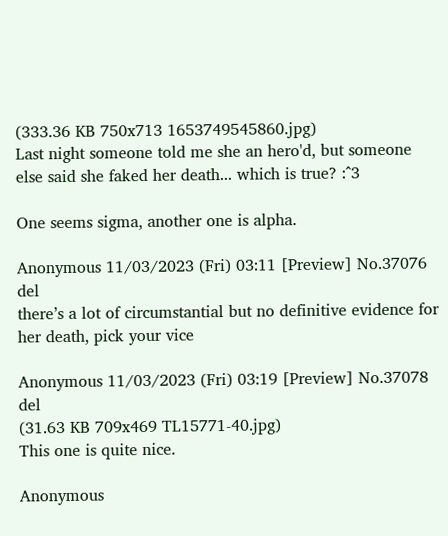(333.36 KB 750x713 1653749545860.jpg)
Last night someone told me she an hero'd, but someone else said she faked her death... which is true? :^3

One seems sigma, another one is alpha.

Anonymous 11/03/2023 (Fri) 03:11 [Preview] No.37076 del
there’s a lot of circumstantial but no definitive evidence for her death, pick your vice

Anonymous 11/03/2023 (Fri) 03:19 [Preview] No.37078 del
(31.63 KB 709x469 TL15771-40.jpg)
This one is quite nice.

Anonymous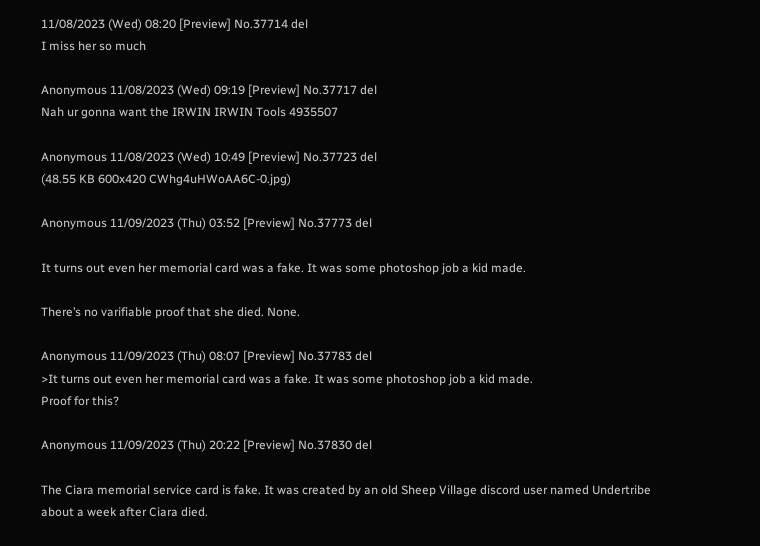11/08/2023 (Wed) 08:20 [Preview] No.37714 del
I miss her so much

Anonymous 11/08/2023 (Wed) 09:19 [Preview] No.37717 del
Nah ur gonna want the IRWIN IRWIN Tools 4935507

Anonymous 11/08/2023 (Wed) 10:49 [Preview] No.37723 del
(48.55 KB 600x420 CWhg4uHWoAA6C-0.jpg)

Anonymous 11/09/2023 (Thu) 03:52 [Preview] No.37773 del

It turns out even her memorial card was a fake. It was some photoshop job a kid made.

There’s no varifiable proof that she died. None.

Anonymous 11/09/2023 (Thu) 08:07 [Preview] No.37783 del
>It turns out even her memorial card was a fake. It was some photoshop job a kid made.
Proof for this?

Anonymous 11/09/2023 (Thu) 20:22 [Preview] No.37830 del

The Ciara memorial service card is fake. It was created by an old Sheep Village discord user named Undertribe about a week after Ciara died.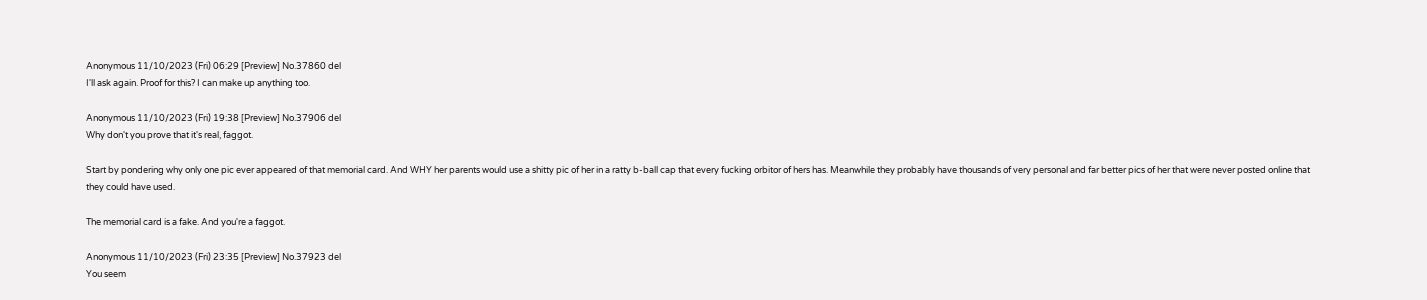Anonymous 11/10/2023 (Fri) 06:29 [Preview] No.37860 del
I'll ask again. Proof for this? I can make up anything too.

Anonymous 11/10/2023 (Fri) 19:38 [Preview] No.37906 del
Why don't you prove that it's real, faggot.

Start by pondering why only one pic ever appeared of that memorial card. And WHY her parents would use a shitty pic of her in a ratty b-ball cap that every fucking orbitor of hers has. Meanwhile they probably have thousands of very personal and far better pics of her that were never posted online that they could have used.

The memorial card is a fake. And you're a faggot.

Anonymous 11/10/2023 (Fri) 23:35 [Preview] No.37923 del
You seem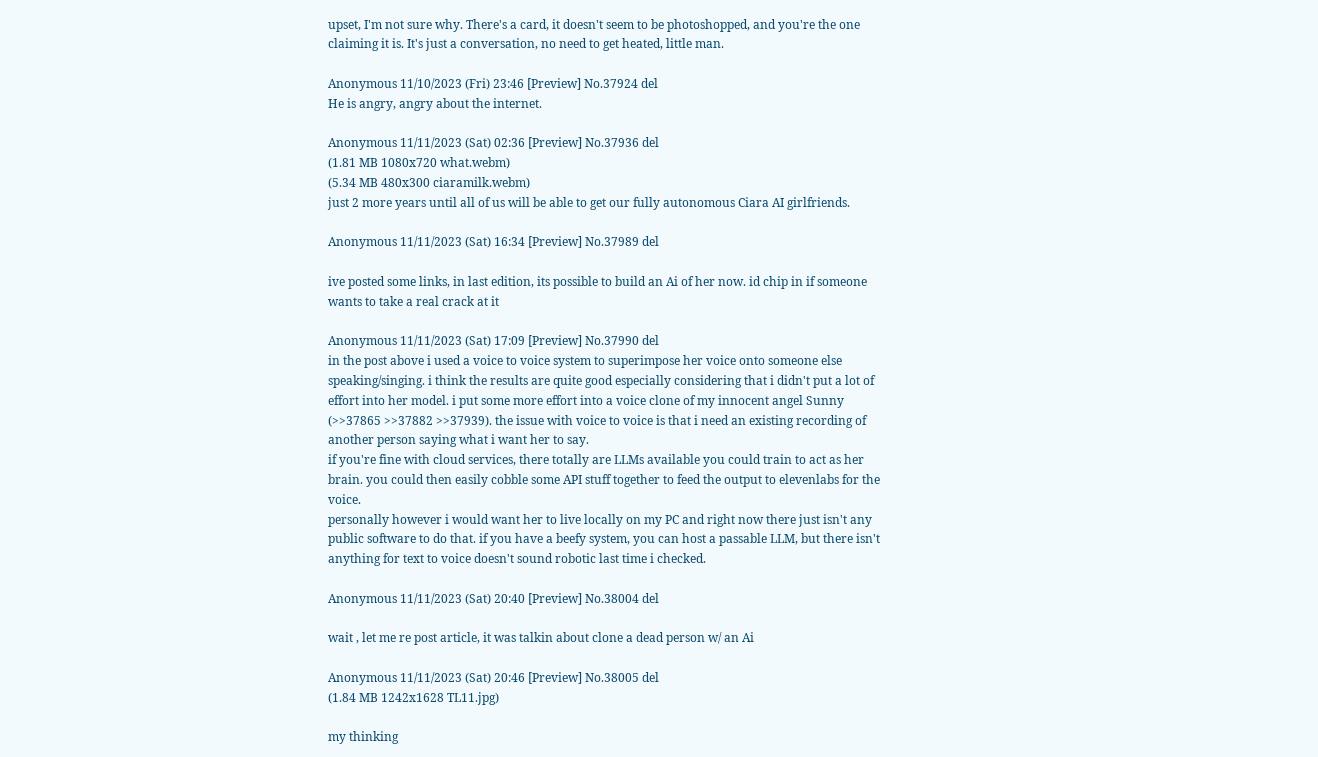upset, I'm not sure why. There's a card, it doesn't seem to be photoshopped, and you're the one claiming it is. It's just a conversation, no need to get heated, little man.

Anonymous 11/10/2023 (Fri) 23:46 [Preview] No.37924 del
He is angry, angry about the internet.

Anonymous 11/11/2023 (Sat) 02:36 [Preview] No.37936 del
(1.81 MB 1080x720 what.webm)
(5.34 MB 480x300 ciaramilk.webm)
just 2 more years until all of us will be able to get our fully autonomous Ciara AI girlfriends.

Anonymous 11/11/2023 (Sat) 16:34 [Preview] No.37989 del

ive posted some links, in last edition, its possible to build an Ai of her now. id chip in if someone wants to take a real crack at it

Anonymous 11/11/2023 (Sat) 17:09 [Preview] No.37990 del
in the post above i used a voice to voice system to superimpose her voice onto someone else speaking/singing. i think the results are quite good especially considering that i didn't put a lot of effort into her model. i put some more effort into a voice clone of my innocent angel Sunny (>>37865 >>37882 >>37939). the issue with voice to voice is that i need an existing recording of another person saying what i want her to say.
if you're fine with cloud services, there totally are LLMs available you could train to act as her brain. you could then easily cobble some API stuff together to feed the output to elevenlabs for the voice.
personally however i would want her to live locally on my PC and right now there just isn't any public software to do that. if you have a beefy system, you can host a passable LLM, but there isn't anything for text to voice doesn't sound robotic last time i checked.

Anonymous 11/11/2023 (Sat) 20:40 [Preview] No.38004 del

wait , let me re post article, it was talkin about clone a dead person w/ an Ai

Anonymous 11/11/2023 (Sat) 20:46 [Preview] No.38005 del
(1.84 MB 1242x1628 TL11.jpg)

my thinking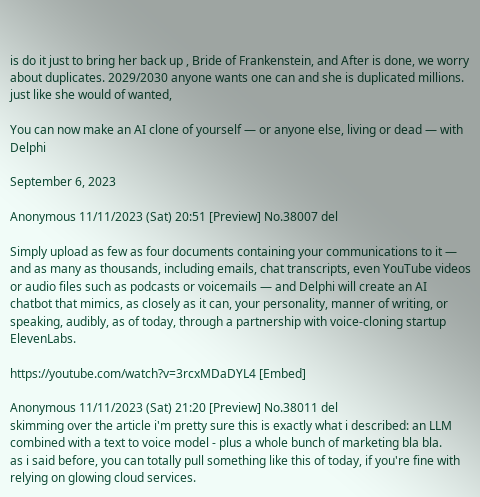is do it just to bring her back up , Bride of Frankenstein, and After is done, we worry about duplicates. 2029/2030 anyone wants one can and she is duplicated millions. just like she would of wanted,

You can now make an AI clone of yourself — or anyone else, living or dead — with Delphi

September 6, 2023

Anonymous 11/11/2023 (Sat) 20:51 [Preview] No.38007 del

Simply upload as few as four documents containing your communications to it — and as many as thousands, including emails, chat transcripts, even YouTube videos or audio files such as podcasts or voicemails — and Delphi will create an AI chatbot that mimics, as closely as it can, your personality, manner of writing, or speaking, audibly, as of today, through a partnership with voice-cloning startup ElevenLabs.

https://youtube.com/watch?v=3rcxMDaDYL4 [Embed]

Anonymous 11/11/2023 (Sat) 21:20 [Preview] No.38011 del
skimming over the article i'm pretty sure this is exactly what i described: an LLM combined with a text to voice model - plus a whole bunch of marketing bla bla.
as i said before, you can totally pull something like this of today, if you're fine with relying on glowing cloud services.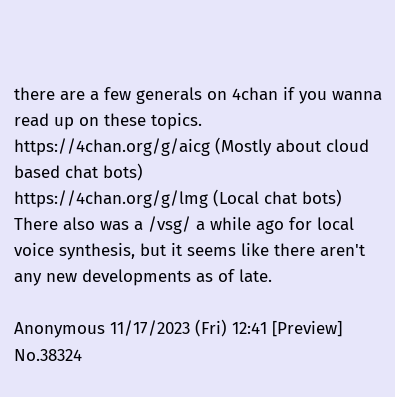there are a few generals on 4chan if you wanna read up on these topics.
https://4chan.org/g/aicg (Mostly about cloud based chat bots)
https://4chan.org/g/lmg (Local chat bots)
There also was a /vsg/ a while ago for local voice synthesis, but it seems like there aren't any new developments as of late.

Anonymous 11/17/2023 (Fri) 12:41 [Preview] No.38324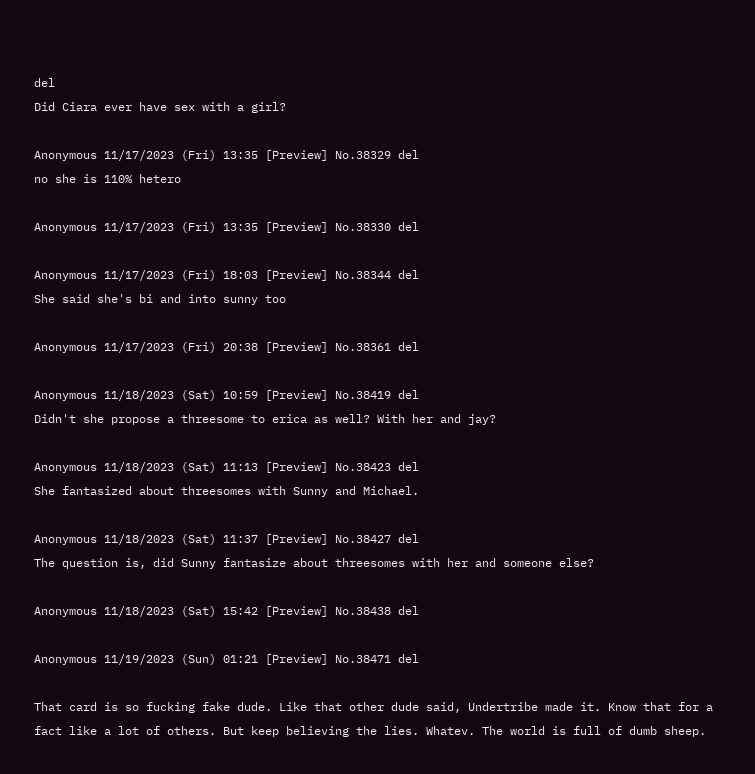del
Did Ciara ever have sex with a girl?

Anonymous 11/17/2023 (Fri) 13:35 [Preview] No.38329 del
no she is 110% hetero

Anonymous 11/17/2023 (Fri) 13:35 [Preview] No.38330 del

Anonymous 11/17/2023 (Fri) 18:03 [Preview] No.38344 del
She said she's bi and into sunny too

Anonymous 11/17/2023 (Fri) 20:38 [Preview] No.38361 del

Anonymous 11/18/2023 (Sat) 10:59 [Preview] No.38419 del
Didn't she propose a threesome to erica as well? With her and jay?

Anonymous 11/18/2023 (Sat) 11:13 [Preview] No.38423 del
She fantasized about threesomes with Sunny and Michael.

Anonymous 11/18/2023 (Sat) 11:37 [Preview] No.38427 del
The question is, did Sunny fantasize about threesomes with her and someone else?

Anonymous 11/18/2023 (Sat) 15:42 [Preview] No.38438 del

Anonymous 11/19/2023 (Sun) 01:21 [Preview] No.38471 del

That card is so fucking fake dude. Like that other dude said, Undertribe made it. Know that for a fact like a lot of others. But keep believing the lies. Whatev. The world is full of dumb sheep.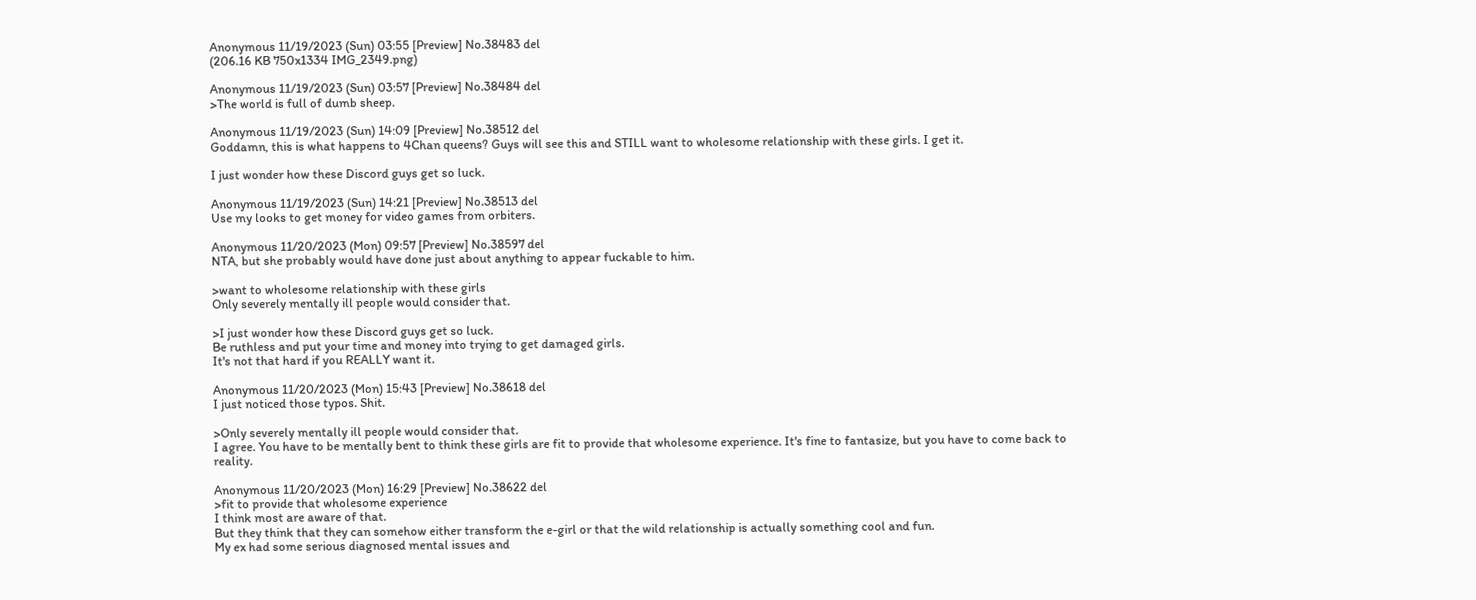Anonymous 11/19/2023 (Sun) 03:55 [Preview] No.38483 del
(206.16 KB 750x1334 IMG_2349.png)

Anonymous 11/19/2023 (Sun) 03:57 [Preview] No.38484 del
>The world is full of dumb sheep.

Anonymous 11/19/2023 (Sun) 14:09 [Preview] No.38512 del
Goddamn, this is what happens to 4Chan queens? Guys will see this and STILL want to wholesome relationship with these girls. I get it.

I just wonder how these Discord guys get so luck.

Anonymous 11/19/2023 (Sun) 14:21 [Preview] No.38513 del
Use my looks to get money for video games from orbiters.

Anonymous 11/20/2023 (Mon) 09:57 [Preview] No.38597 del
NTA, but she probably would have done just about anything to appear fuckable to him.

>want to wholesome relationship with these girls
Only severely mentally ill people would consider that.

>I just wonder how these Discord guys get so luck.
Be ruthless and put your time and money into trying to get damaged girls.
It's not that hard if you REALLY want it.

Anonymous 11/20/2023 (Mon) 15:43 [Preview] No.38618 del
I just noticed those typos. Shit.

>Only severely mentally ill people would consider that.
I agree. You have to be mentally bent to think these girls are fit to provide that wholesome experience. It's fine to fantasize, but you have to come back to reality.

Anonymous 11/20/2023 (Mon) 16:29 [Preview] No.38622 del
>fit to provide that wholesome experience
I think most are aware of that.
But they think that they can somehow either transform the e-girl or that the wild relationship is actually something cool and fun.
My ex had some serious diagnosed mental issues and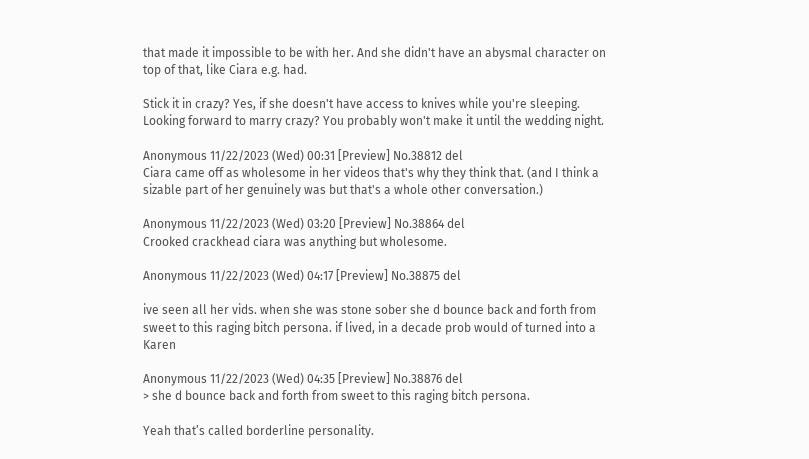that made it impossible to be with her. And she didn't have an abysmal character on top of that, like Ciara e.g. had.

Stick it in crazy? Yes, if she doesn't have access to knives while you're sleeping.
Looking forward to marry crazy? You probably won't make it until the wedding night.

Anonymous 11/22/2023 (Wed) 00:31 [Preview] No.38812 del
Ciara came off as wholesome in her videos that's why they think that. (and I think a sizable part of her genuinely was but that's a whole other conversation.)

Anonymous 11/22/2023 (Wed) 03:20 [Preview] No.38864 del
Crooked crackhead ciara was anything but wholesome.

Anonymous 11/22/2023 (Wed) 04:17 [Preview] No.38875 del

ive seen all her vids. when she was stone sober she d bounce back and forth from sweet to this raging bitch persona. if lived, in a decade prob would of turned into a Karen

Anonymous 11/22/2023 (Wed) 04:35 [Preview] No.38876 del
> she d bounce back and forth from sweet to this raging bitch persona.

Yeah that’s called borderline personality.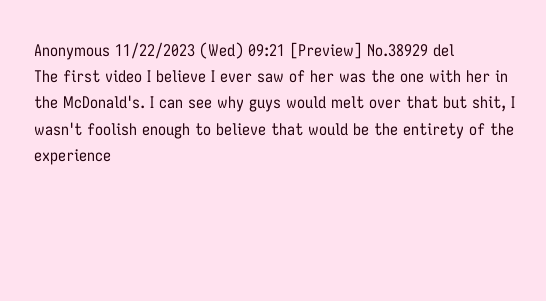Anonymous 11/22/2023 (Wed) 09:21 [Preview] No.38929 del
The first video I believe I ever saw of her was the one with her in the McDonald's. I can see why guys would melt over that but shit, I wasn't foolish enough to believe that would be the entirety of the experience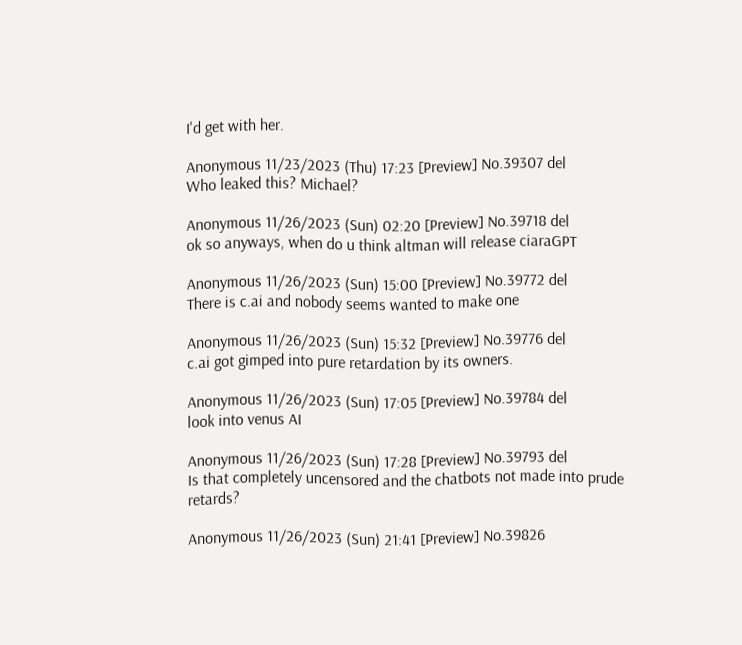I'd get with her.

Anonymous 11/23/2023 (Thu) 17:23 [Preview] No.39307 del
Who leaked this? Michael?

Anonymous 11/26/2023 (Sun) 02:20 [Preview] No.39718 del
ok so anyways, when do u think altman will release ciaraGPT

Anonymous 11/26/2023 (Sun) 15:00 [Preview] No.39772 del
There is c.ai and nobody seems wanted to make one

Anonymous 11/26/2023 (Sun) 15:32 [Preview] No.39776 del
c.ai got gimped into pure retardation by its owners.

Anonymous 11/26/2023 (Sun) 17:05 [Preview] No.39784 del
look into venus AI

Anonymous 11/26/2023 (Sun) 17:28 [Preview] No.39793 del
Is that completely uncensored and the chatbots not made into prude retards?

Anonymous 11/26/2023 (Sun) 21:41 [Preview] No.39826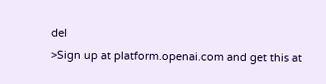del
>Sign up at platform.openai.com and get this at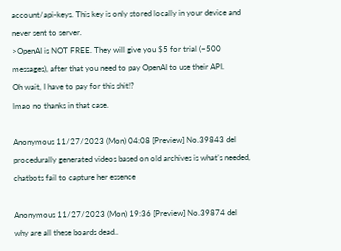account/api-keys. This key is only stored locally in your device and never sent to server.
>OpenAI is NOT FREE. They will give you $5 for trial (~500 messages), after that you need to pay OpenAI to use their API.
Oh wait, I have to pay for this shit!?
lmao no thanks in that case.

Anonymous 11/27/2023 (Mon) 04:08 [Preview] No.39843 del
procedurally generated videos based on old archives is what’s needed, chatbots fail to capture her essence

Anonymous 11/27/2023 (Mon) 19:36 [Preview] No.39874 del
why are all these boards dead..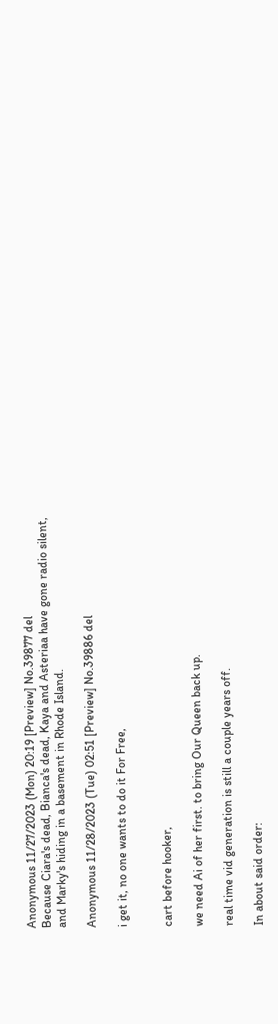Anonymous 11/27/2023 (Mon) 20:19 [Preview] No.39877 del
Because Ciara's dead, Bianca's dead, Kaya and Asteriaa have gone radio silent, and Marky's hiding in a basement in Rhode Island.

Anonymous 11/28/2023 (Tue) 02:51 [Preview] No.39886 del

i get it, no one wants to do it For Free,


cart before hooker,

we need Ai of her first. to bring Our Queen back up.

real time vid generation is still a couple years off.

In about said order: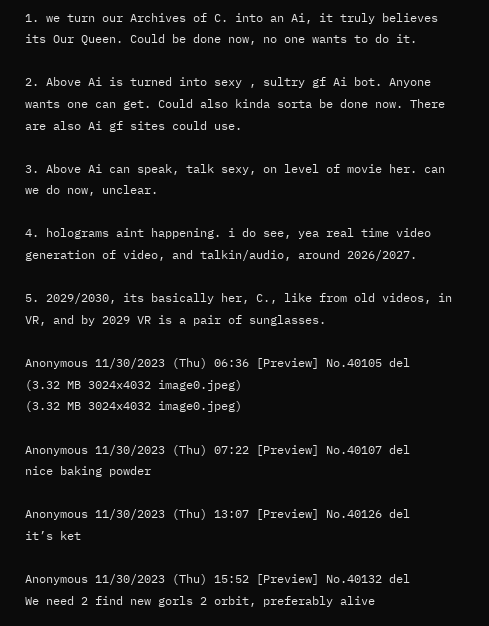1. we turn our Archives of C. into an Ai, it truly believes its Our Queen. Could be done now, no one wants to do it.

2. Above Ai is turned into sexy , sultry gf Ai bot. Anyone wants one can get. Could also kinda sorta be done now. There are also Ai gf sites could use.

3. Above Ai can speak, talk sexy, on level of movie her. can we do now, unclear.

4. holograms aint happening. i do see, yea real time video generation of video, and talkin/audio, around 2026/2027.

5. 2029/2030, its basically her, C., like from old videos, in VR, and by 2029 VR is a pair of sunglasses.

Anonymous 11/30/2023 (Thu) 06:36 [Preview] No.40105 del
(3.32 MB 3024x4032 image0.jpeg)
(3.32 MB 3024x4032 image0.jpeg)

Anonymous 11/30/2023 (Thu) 07:22 [Preview] No.40107 del
nice baking powder

Anonymous 11/30/2023 (Thu) 13:07 [Preview] No.40126 del
it’s ket

Anonymous 11/30/2023 (Thu) 15:52 [Preview] No.40132 del
We need 2 find new gorls 2 orbit, preferably alive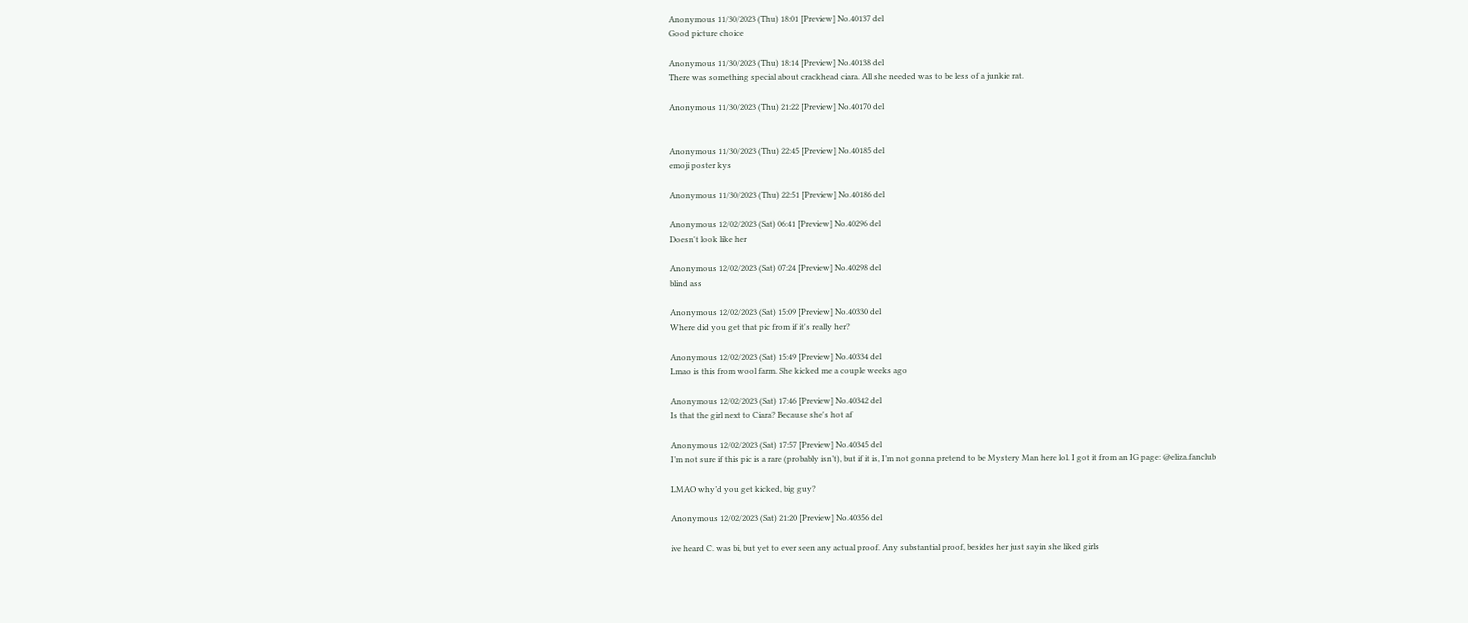Anonymous 11/30/2023 (Thu) 18:01 [Preview] No.40137 del
Good picture choice

Anonymous 11/30/2023 (Thu) 18:14 [Preview] No.40138 del
There was something special about crackhead ciara. All she needed was to be less of a junkie rat.

Anonymous 11/30/2023 (Thu) 21:22 [Preview] No.40170 del


Anonymous 11/30/2023 (Thu) 22:45 [Preview] No.40185 del
emoji poster kys

Anonymous 11/30/2023 (Thu) 22:51 [Preview] No.40186 del

Anonymous 12/02/2023 (Sat) 06:41 [Preview] No.40296 del
Doesn't look like her

Anonymous 12/02/2023 (Sat) 07:24 [Preview] No.40298 del
blind ass

Anonymous 12/02/2023 (Sat) 15:09 [Preview] No.40330 del
Where did you get that pic from if it's really her?

Anonymous 12/02/2023 (Sat) 15:49 [Preview] No.40334 del
Lmao is this from wool farm. She kicked me a couple weeks ago

Anonymous 12/02/2023 (Sat) 17:46 [Preview] No.40342 del
Is that the girl next to Ciara? Because she's hot af

Anonymous 12/02/2023 (Sat) 17:57 [Preview] No.40345 del
I’m not sure if this pic is a rare (probably isn’t), but if it is, I’m not gonna pretend to be Mystery Man here lol. I got it from an IG page: @eliza.fanclub

LMAO why’d you get kicked, big guy?

Anonymous 12/02/2023 (Sat) 21:20 [Preview] No.40356 del

ive heard C. was bi, but yet to ever seen any actual proof. Any substantial proof, besides her just sayin she liked girls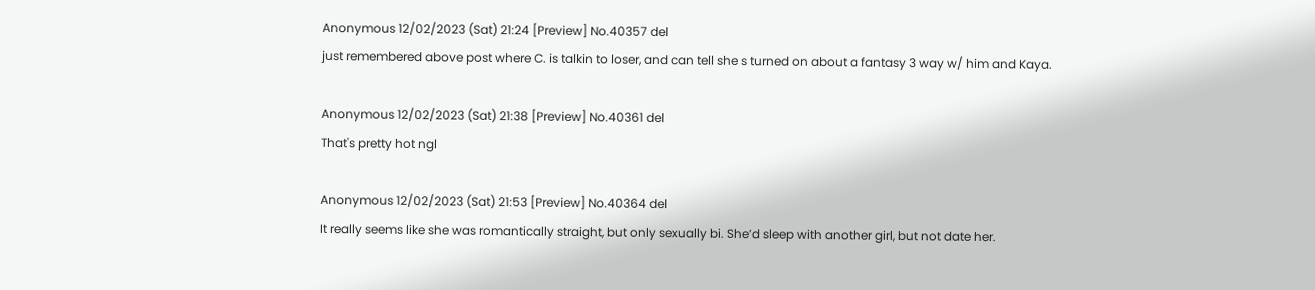Anonymous 12/02/2023 (Sat) 21:24 [Preview] No.40357 del
just remembered above post where C. is talkin to loser, and can tell she s turned on about a fantasy 3 way w/ him and Kaya.

Anonymous 12/02/2023 (Sat) 21:38 [Preview] No.40361 del
That's pretty hot ngl

Anonymous 12/02/2023 (Sat) 21:53 [Preview] No.40364 del
It really seems like she was romantically straight, but only sexually bi. She’d sleep with another girl, but not date her.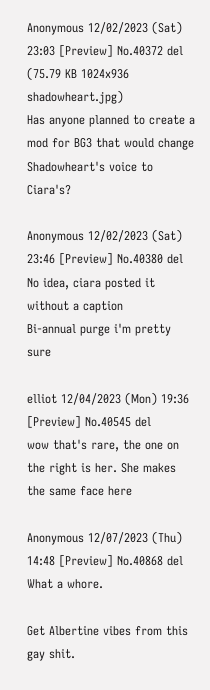Anonymous 12/02/2023 (Sat) 23:03 [Preview] No.40372 del
(75.79 KB 1024x936 shadowheart.jpg)
Has anyone planned to create a mod for BG3 that would change Shadowheart's voice to Ciara's?

Anonymous 12/02/2023 (Sat) 23:46 [Preview] No.40380 del
No idea, ciara posted it without a caption
Bi-annual purge i'm pretty sure

elliot 12/04/2023 (Mon) 19:36 [Preview] No.40545 del
wow that's rare, the one on the right is her. She makes the same face here

Anonymous 12/07/2023 (Thu) 14:48 [Preview] No.40868 del
What a whore.

Get Albertine vibes from this gay shit.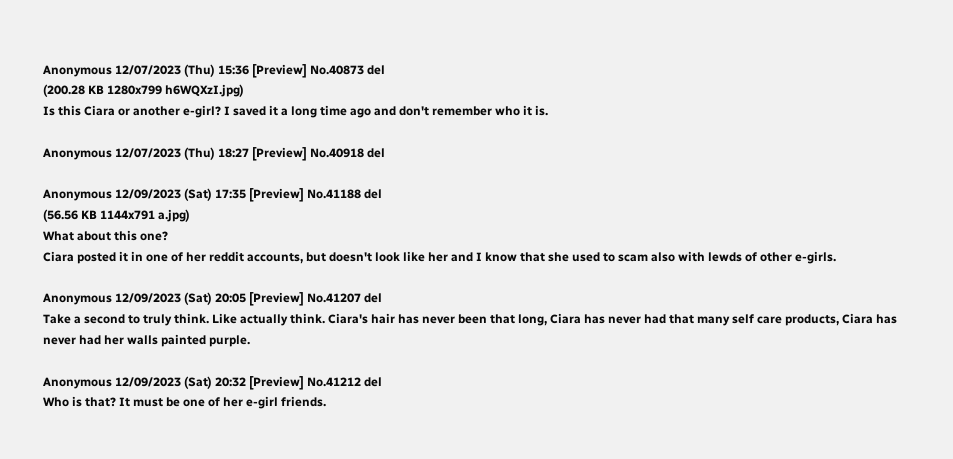Anonymous 12/07/2023 (Thu) 15:36 [Preview] No.40873 del
(200.28 KB 1280x799 h6WQXzI.jpg)
Is this Ciara or another e-girl? I saved it a long time ago and don't remember who it is.

Anonymous 12/07/2023 (Thu) 18:27 [Preview] No.40918 del

Anonymous 12/09/2023 (Sat) 17:35 [Preview] No.41188 del
(56.56 KB 1144x791 a.jpg)
What about this one?
Ciara posted it in one of her reddit accounts, but doesn't look like her and I know that she used to scam also with lewds of other e-girls.

Anonymous 12/09/2023 (Sat) 20:05 [Preview] No.41207 del
Take a second to truly think. Like actually think. Ciara's hair has never been that long, Ciara has never had that many self care products, Ciara has never had her walls painted purple.

Anonymous 12/09/2023 (Sat) 20:32 [Preview] No.41212 del
Who is that? It must be one of her e-girl friends.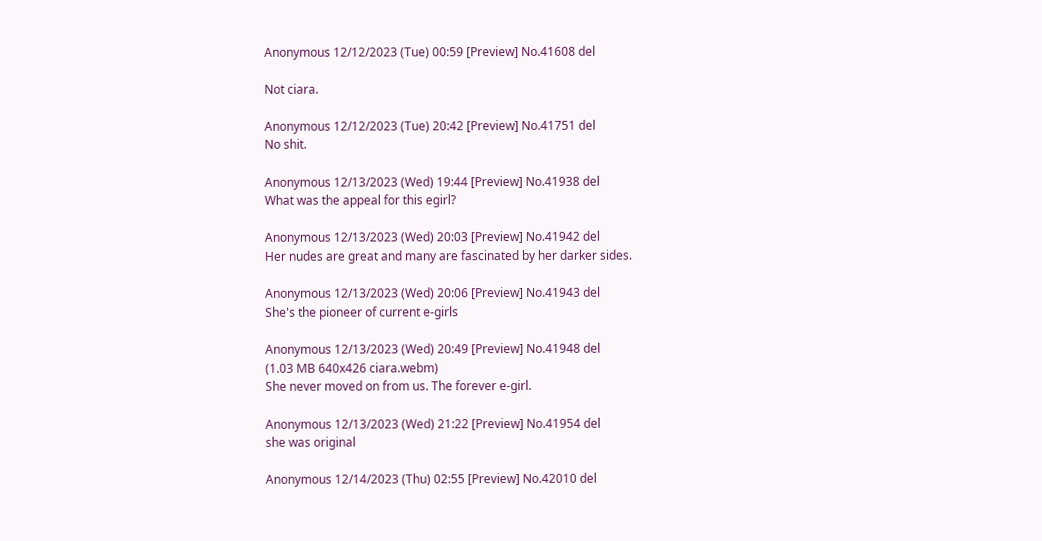Anonymous 12/12/2023 (Tue) 00:59 [Preview] No.41608 del

Not ciara.

Anonymous 12/12/2023 (Tue) 20:42 [Preview] No.41751 del
No shit.

Anonymous 12/13/2023 (Wed) 19:44 [Preview] No.41938 del
What was the appeal for this egirl?

Anonymous 12/13/2023 (Wed) 20:03 [Preview] No.41942 del
Her nudes are great and many are fascinated by her darker sides.

Anonymous 12/13/2023 (Wed) 20:06 [Preview] No.41943 del
She's the pioneer of current e-girls

Anonymous 12/13/2023 (Wed) 20:49 [Preview] No.41948 del
(1.03 MB 640x426 ciara.webm)
She never moved on from us. The forever e-girl.

Anonymous 12/13/2023 (Wed) 21:22 [Preview] No.41954 del
she was original

Anonymous 12/14/2023 (Thu) 02:55 [Preview] No.42010 del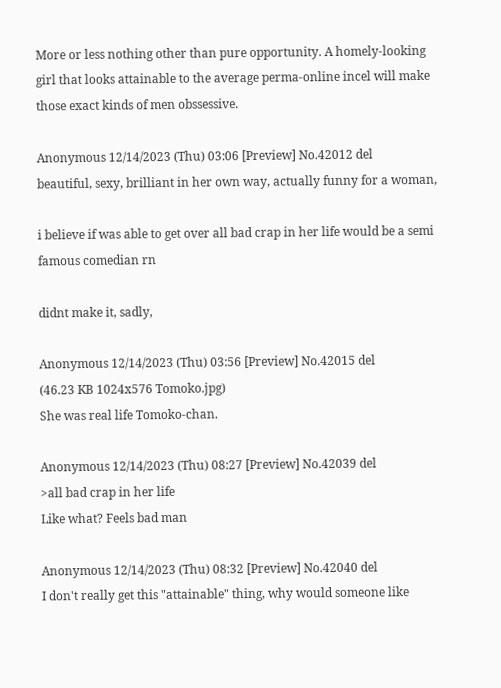More or less nothing other than pure opportunity. A homely-looking girl that looks attainable to the average perma-online incel will make those exact kinds of men obssessive.

Anonymous 12/14/2023 (Thu) 03:06 [Preview] No.42012 del
beautiful, sexy, brilliant in her own way, actually funny for a woman,

i believe if was able to get over all bad crap in her life would be a semi famous comedian rn

didnt make it, sadly,

Anonymous 12/14/2023 (Thu) 03:56 [Preview] No.42015 del
(46.23 KB 1024x576 Tomoko.jpg)
She was real life Tomoko-chan.

Anonymous 12/14/2023 (Thu) 08:27 [Preview] No.42039 del
>all bad crap in her life
Like what? Feels bad man

Anonymous 12/14/2023 (Thu) 08:32 [Preview] No.42040 del
I don't really get this "attainable" thing, why would someone like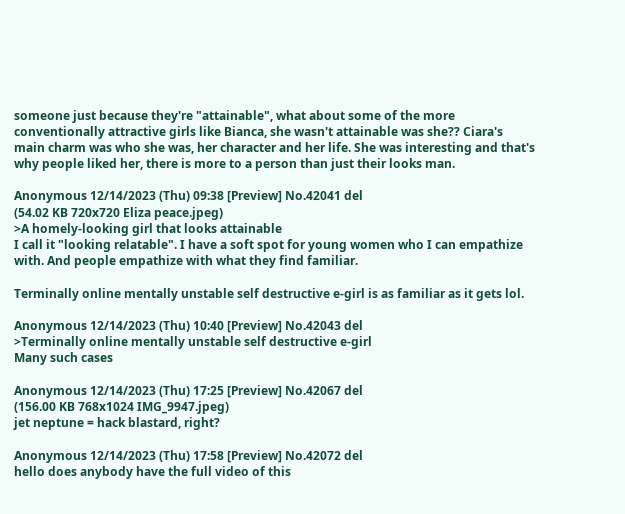someone just because they're "attainable", what about some of the more conventionally attractive girls like Bianca, she wasn't attainable was she?? Ciara's main charm was who she was, her character and her life. She was interesting and that's why people liked her, there is more to a person than just their looks man.

Anonymous 12/14/2023 (Thu) 09:38 [Preview] No.42041 del
(54.02 KB 720x720 Eliza peace.jpeg)
>A homely-looking girl that looks attainable
I call it "looking relatable". I have a soft spot for young women who I can empathize with. And people empathize with what they find familiar.

Terminally online mentally unstable self destructive e-girl is as familiar as it gets lol.

Anonymous 12/14/2023 (Thu) 10:40 [Preview] No.42043 del
>Terminally online mentally unstable self destructive e-girl
Many such cases

Anonymous 12/14/2023 (Thu) 17:25 [Preview] No.42067 del
(156.00 KB 768x1024 IMG_9947.jpeg)
jet neptune = hack blastard, right?

Anonymous 12/14/2023 (Thu) 17:58 [Preview] No.42072 del
hello does anybody have the full video of this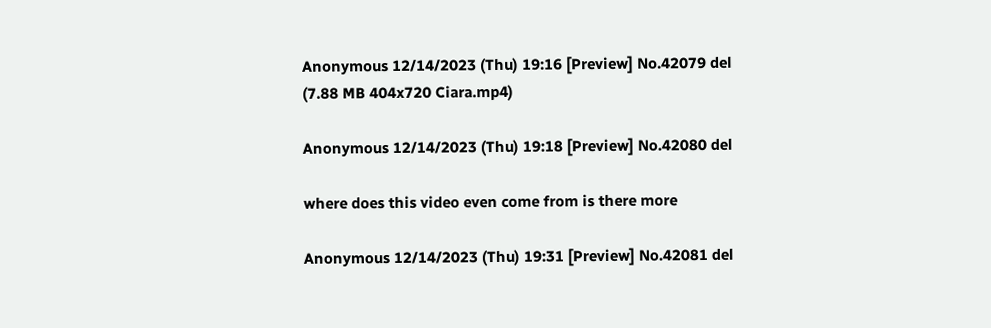Anonymous 12/14/2023 (Thu) 19:16 [Preview] No.42079 del
(7.88 MB 404x720 Ciara.mp4)

Anonymous 12/14/2023 (Thu) 19:18 [Preview] No.42080 del

where does this video even come from is there more

Anonymous 12/14/2023 (Thu) 19:31 [Preview] No.42081 del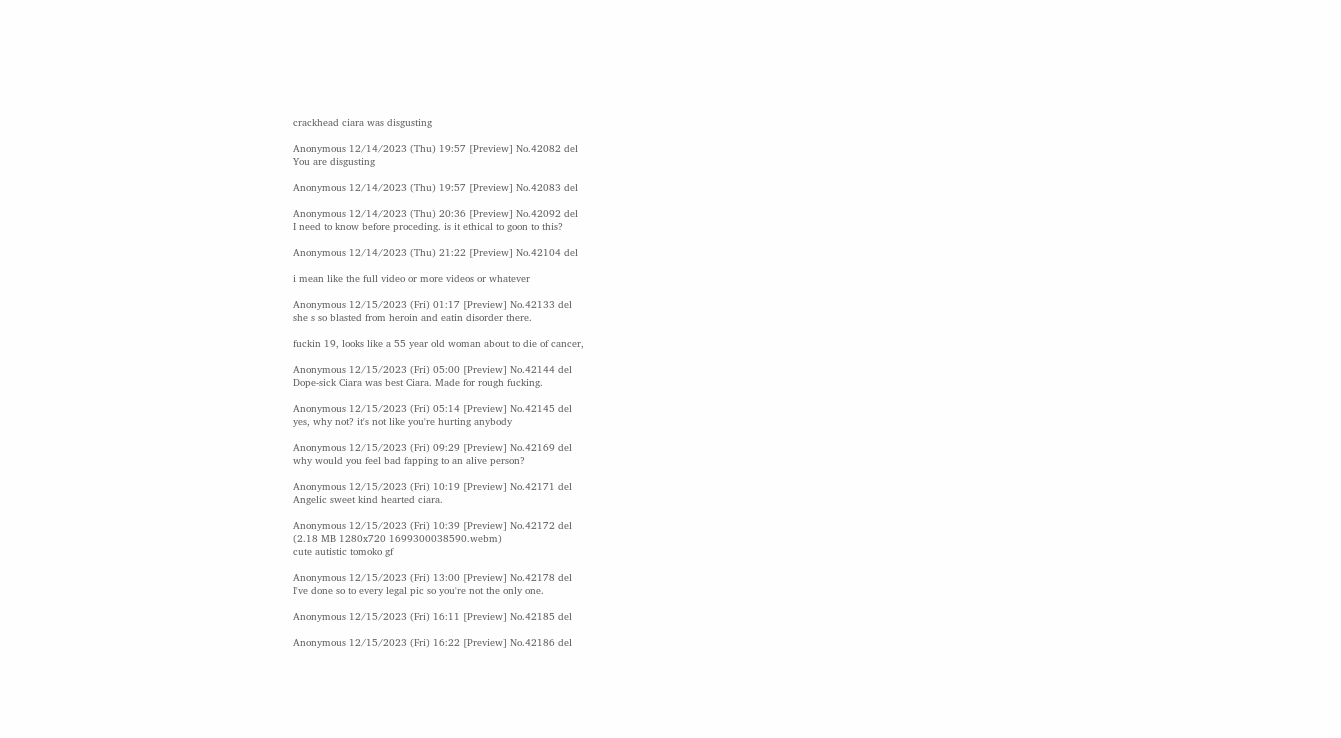crackhead ciara was disgusting

Anonymous 12/14/2023 (Thu) 19:57 [Preview] No.42082 del
You are disgusting

Anonymous 12/14/2023 (Thu) 19:57 [Preview] No.42083 del

Anonymous 12/14/2023 (Thu) 20:36 [Preview] No.42092 del
I need to know before proceding. is it ethical to goon to this?

Anonymous 12/14/2023 (Thu) 21:22 [Preview] No.42104 del

i mean like the full video or more videos or whatever

Anonymous 12/15/2023 (Fri) 01:17 [Preview] No.42133 del
she s so blasted from heroin and eatin disorder there.

fuckin 19, looks like a 55 year old woman about to die of cancer,

Anonymous 12/15/2023 (Fri) 05:00 [Preview] No.42144 del
Dope-sick Ciara was best Ciara. Made for rough fucking.

Anonymous 12/15/2023 (Fri) 05:14 [Preview] No.42145 del
yes, why not? it's not like you're hurting anybody

Anonymous 12/15/2023 (Fri) 09:29 [Preview] No.42169 del
why would you feel bad fapping to an alive person?

Anonymous 12/15/2023 (Fri) 10:19 [Preview] No.42171 del
Angelic sweet kind hearted ciara.

Anonymous 12/15/2023 (Fri) 10:39 [Preview] No.42172 del
(2.18 MB 1280x720 1699300038590.webm)
cute autistic tomoko gf

Anonymous 12/15/2023 (Fri) 13:00 [Preview] No.42178 del
I've done so to every legal pic so you're not the only one.

Anonymous 12/15/2023 (Fri) 16:11 [Preview] No.42185 del

Anonymous 12/15/2023 (Fri) 16:22 [Preview] No.42186 del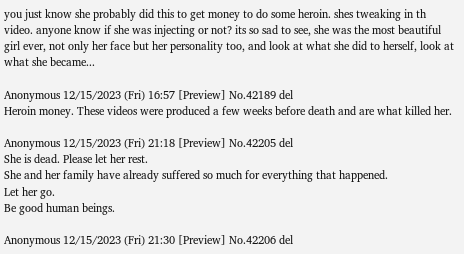you just know she probably did this to get money to do some heroin. shes tweaking in th video. anyone know if she was injecting or not? its so sad to see, she was the most beautiful girl ever, not only her face but her personality too, and look at what she did to herself, look at what she became...

Anonymous 12/15/2023 (Fri) 16:57 [Preview] No.42189 del
Heroin money. These videos were produced a few weeks before death and are what killed her.

Anonymous 12/15/2023 (Fri) 21:18 [Preview] No.42205 del
She is dead. Please let her rest.
She and her family have already suffered so much for everything that happened.
Let her go.
Be good human beings.

Anonymous 12/15/2023 (Fri) 21:30 [Preview] No.42206 del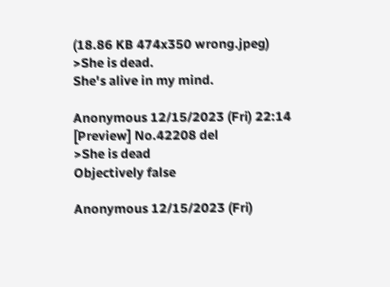(18.86 KB 474x350 wrong.jpeg)
>She is dead.
She's alive in my mind.

Anonymous 12/15/2023 (Fri) 22:14 [Preview] No.42208 del
>She is dead
Objectively false

Anonymous 12/15/2023 (Fri)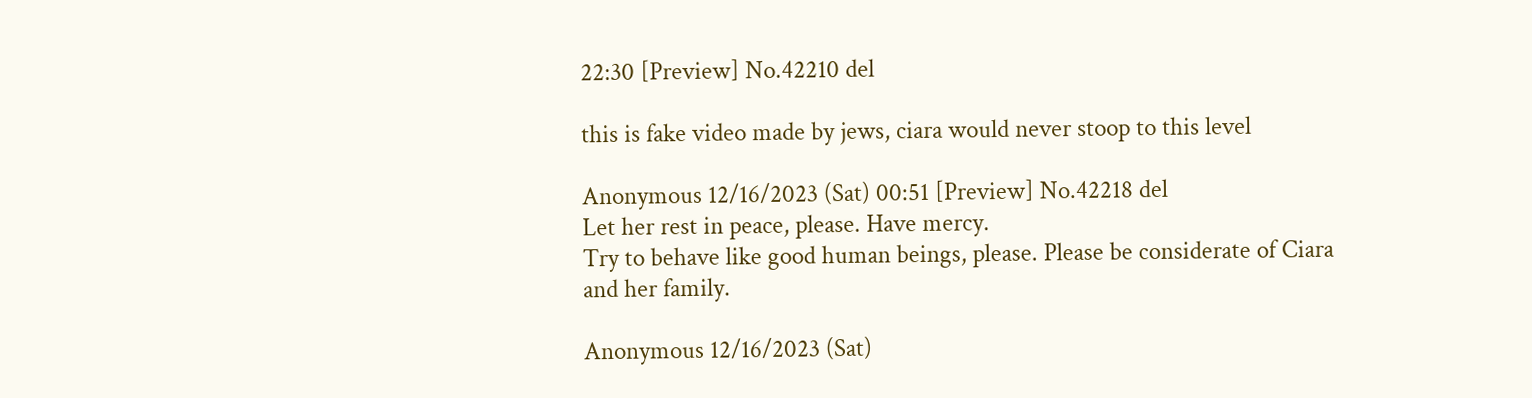22:30 [Preview] No.42210 del

this is fake video made by jews, ciara would never stoop to this level

Anonymous 12/16/2023 (Sat) 00:51 [Preview] No.42218 del
Let her rest in peace, please. Have mercy.
Try to behave like good human beings, please. Please be considerate of Ciara and her family.

Anonymous 12/16/2023 (Sat)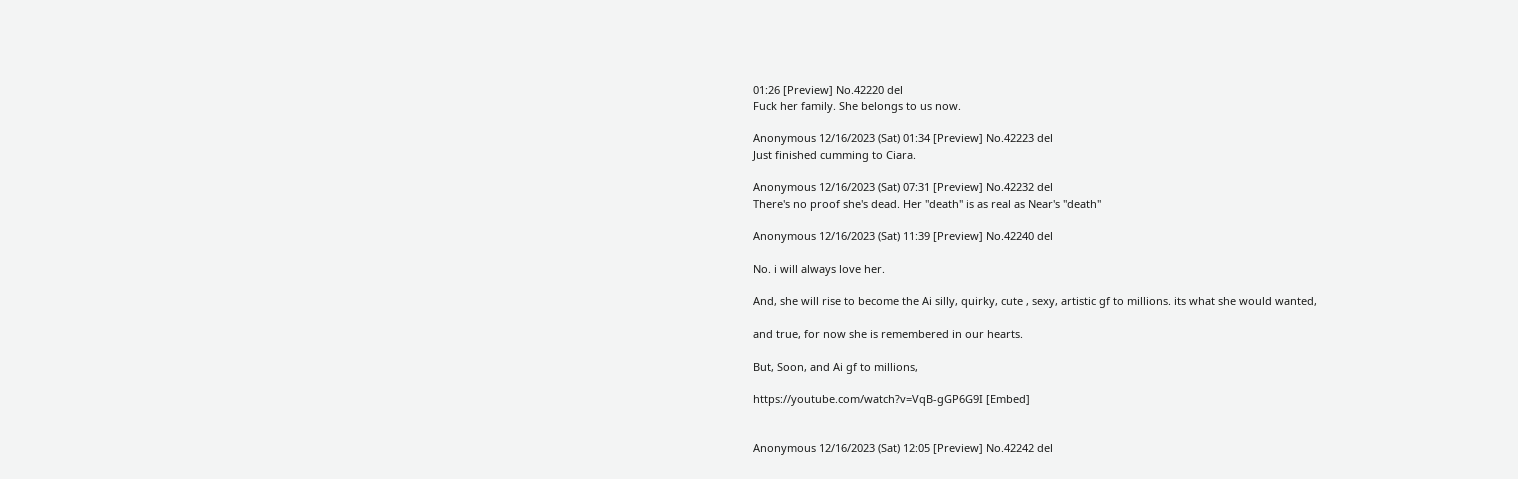01:26 [Preview] No.42220 del
Fuck her family. She belongs to us now.

Anonymous 12/16/2023 (Sat) 01:34 [Preview] No.42223 del
Just finished cumming to Ciara.

Anonymous 12/16/2023 (Sat) 07:31 [Preview] No.42232 del
There's no proof she's dead. Her "death" is as real as Near's "death"

Anonymous 12/16/2023 (Sat) 11:39 [Preview] No.42240 del

No. i will always love her.

And, she will rise to become the Ai silly, quirky, cute , sexy, artistic gf to millions. its what she would wanted,

and true, for now she is remembered in our hearts.

But, Soon, and Ai gf to millions,

https://youtube.com/watch?v=VqB-gGP6G9I [Embed]


Anonymous 12/16/2023 (Sat) 12:05 [Preview] No.42242 del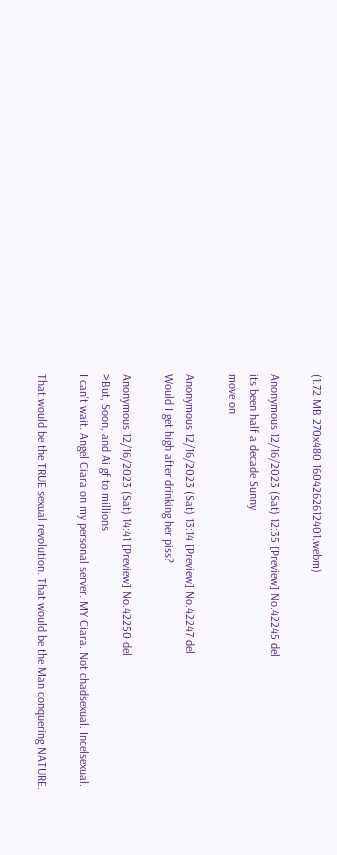(1.72 MB 270x480 1604262612401.webm)

Anonymous 12/16/2023 (Sat) 12:35 [Preview] No.42245 del
its been half a decade Sunny
move on

Anonymous 12/16/2023 (Sat) 13:14 [Preview] No.42247 del
Would I get high after drinking her piss?

Anonymous 12/16/2023 (Sat) 14:41 [Preview] No.42250 del
>But, Soon, and Ai gf to millions
I can't wait. Angel Ciara on my personal server. MY Ciara. Not chadsexual. Incelsexual.

That would be the TRUE sexual revolution. That would be the Man conquering NATURE.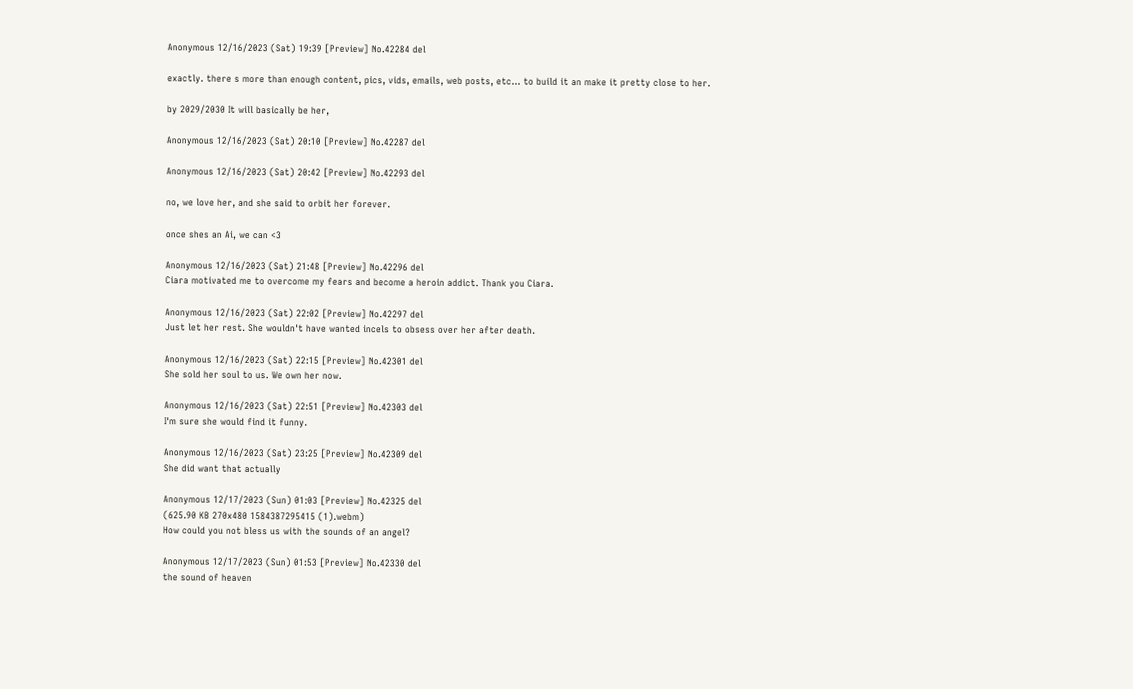Anonymous 12/16/2023 (Sat) 19:39 [Preview] No.42284 del

exactly. there s more than enough content, pics, vids, emails, web posts, etc... to build it an make it pretty close to her.

by 2029/2030 It will basically be her,

Anonymous 12/16/2023 (Sat) 20:10 [Preview] No.42287 del

Anonymous 12/16/2023 (Sat) 20:42 [Preview] No.42293 del

no, we love her, and she said to orbit her forever.

once shes an Ai, we can <3

Anonymous 12/16/2023 (Sat) 21:48 [Preview] No.42296 del
Ciara motivated me to overcome my fears and become a heroin addict. Thank you Ciara.

Anonymous 12/16/2023 (Sat) 22:02 [Preview] No.42297 del
Just let her rest. She wouldn't have wanted incels to obsess over her after death.

Anonymous 12/16/2023 (Sat) 22:15 [Preview] No.42301 del
She sold her soul to us. We own her now.

Anonymous 12/16/2023 (Sat) 22:51 [Preview] No.42303 del
I'm sure she would find it funny.

Anonymous 12/16/2023 (Sat) 23:25 [Preview] No.42309 del
She did want that actually

Anonymous 12/17/2023 (Sun) 01:03 [Preview] No.42325 del
(625.90 KB 270x480 1584387295415 (1).webm)
How could you not bless us with the sounds of an angel?

Anonymous 12/17/2023 (Sun) 01:53 [Preview] No.42330 del
the sound of heaven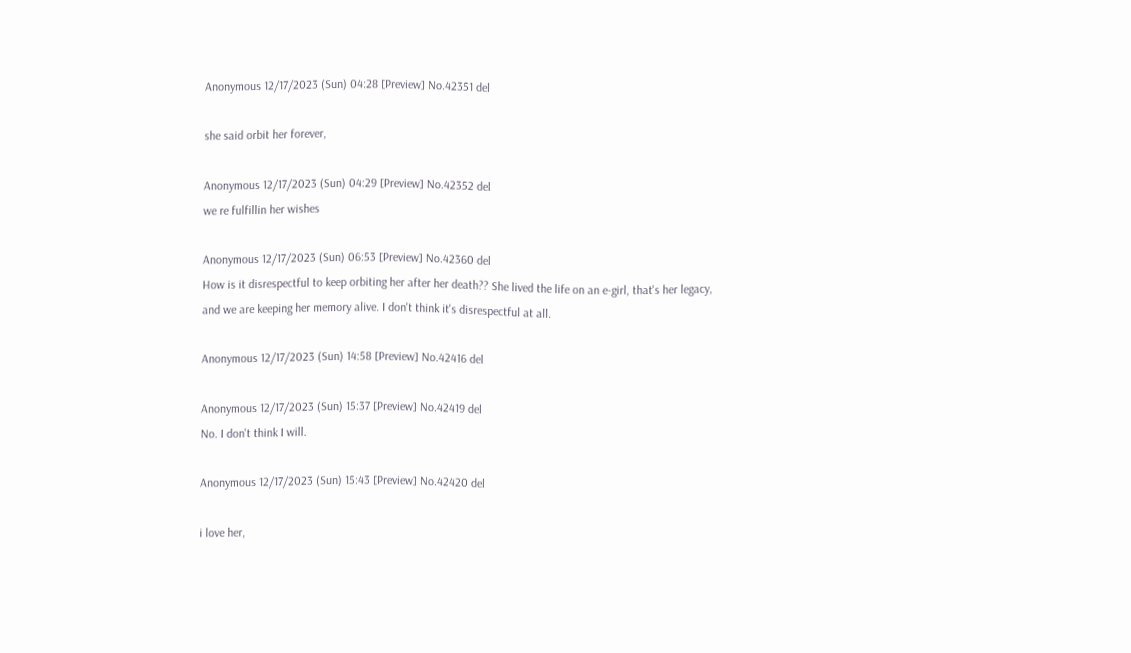Anonymous 12/17/2023 (Sun) 04:28 [Preview] No.42351 del

she said orbit her forever,

Anonymous 12/17/2023 (Sun) 04:29 [Preview] No.42352 del
we re fulfillin her wishes

Anonymous 12/17/2023 (Sun) 06:53 [Preview] No.42360 del
How is it disrespectful to keep orbiting her after her death?? She lived the life on an e-girl, that's her legacy, and we are keeping her memory alive. I don't think it's disrespectful at all.

Anonymous 12/17/2023 (Sun) 14:58 [Preview] No.42416 del

Anonymous 12/17/2023 (Sun) 15:37 [Preview] No.42419 del
No. I don't think I will.

Anonymous 12/17/2023 (Sun) 15:43 [Preview] No.42420 del

i love her,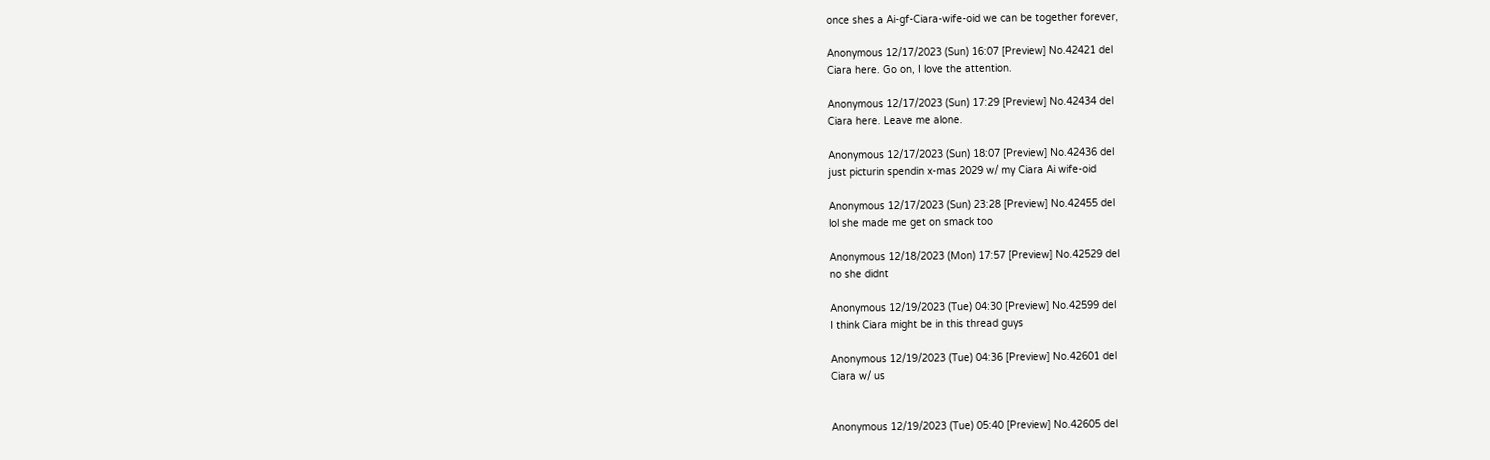once shes a Ai-gf-Ciara-wife-oid we can be together forever,

Anonymous 12/17/2023 (Sun) 16:07 [Preview] No.42421 del
Ciara here. Go on, I love the attention.

Anonymous 12/17/2023 (Sun) 17:29 [Preview] No.42434 del
Ciara here. Leave me alone.

Anonymous 12/17/2023 (Sun) 18:07 [Preview] No.42436 del
just picturin spendin x-mas 2029 w/ my Ciara Ai wife-oid

Anonymous 12/17/2023 (Sun) 23:28 [Preview] No.42455 del
lol she made me get on smack too

Anonymous 12/18/2023 (Mon) 17:57 [Preview] No.42529 del
no she didnt

Anonymous 12/19/2023 (Tue) 04:30 [Preview] No.42599 del
I think Ciara might be in this thread guys

Anonymous 12/19/2023 (Tue) 04:36 [Preview] No.42601 del
Ciara w/ us


Anonymous 12/19/2023 (Tue) 05:40 [Preview] No.42605 del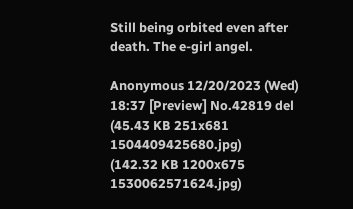Still being orbited even after death. The e-girl angel.

Anonymous 12/20/2023 (Wed) 18:37 [Preview] No.42819 del
(45.43 KB 251x681 1504409425680.jpg)
(142.32 KB 1200x675 1530062571624.jpg)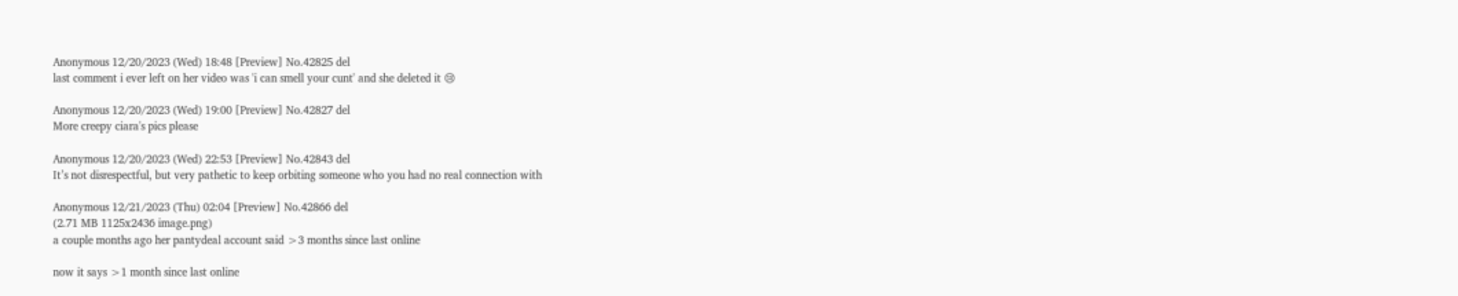Anonymous 12/20/2023 (Wed) 18:48 [Preview] No.42825 del
last comment i ever left on her video was 'i can smell your cunt' and she deleted it 😢

Anonymous 12/20/2023 (Wed) 19:00 [Preview] No.42827 del
More creepy ciara's pics please

Anonymous 12/20/2023 (Wed) 22:53 [Preview] No.42843 del
It’s not disrespectful, but very pathetic to keep orbiting someone who you had no real connection with

Anonymous 12/21/2023 (Thu) 02:04 [Preview] No.42866 del
(2.71 MB 1125x2436 image.png)
a couple months ago her pantydeal account said >3 months since last online

now it says >1 month since last online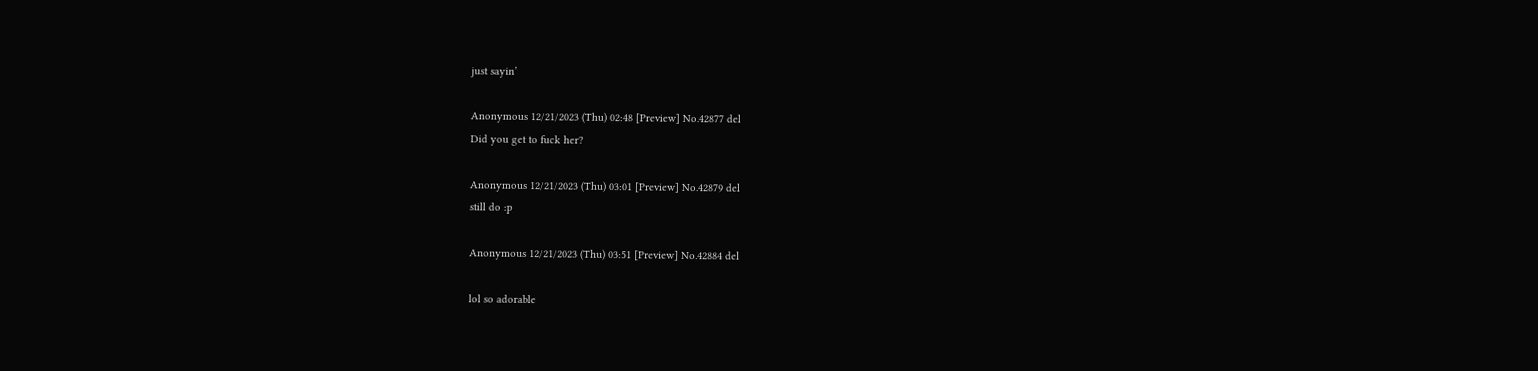just sayin’

Anonymous 12/21/2023 (Thu) 02:48 [Preview] No.42877 del
Did you get to fuck her?

Anonymous 12/21/2023 (Thu) 03:01 [Preview] No.42879 del
still do :p

Anonymous 12/21/2023 (Thu) 03:51 [Preview] No.42884 del

lol so adorable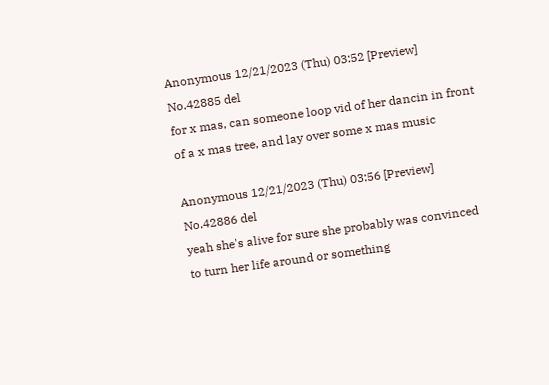Anonymous 12/21/2023 (Thu) 03:52 [Preview] No.42885 del
for x mas, can someone loop vid of her dancin in front of a x mas tree, and lay over some x mas music

Anonymous 12/21/2023 (Thu) 03:56 [Preview] No.42886 del
yeah she's alive for sure she probably was convinced to turn her life around or something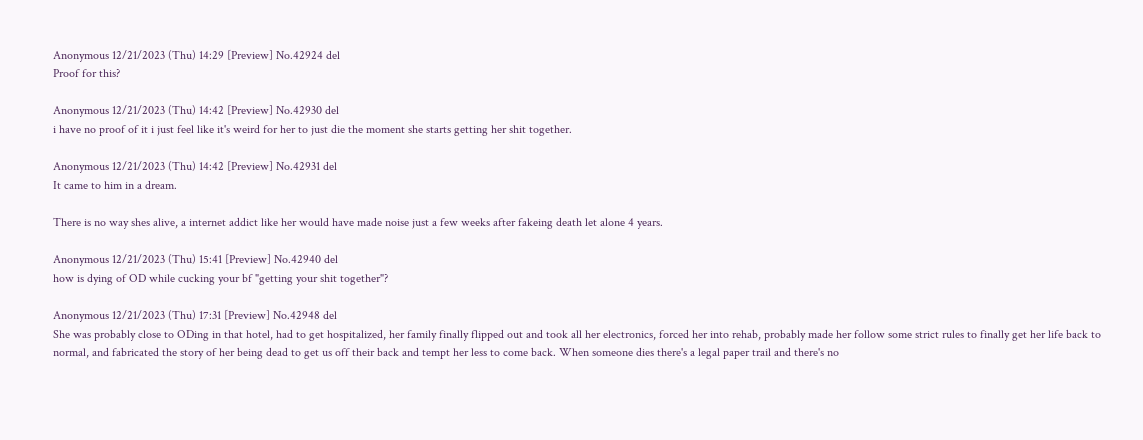Anonymous 12/21/2023 (Thu) 14:29 [Preview] No.42924 del
Proof for this?

Anonymous 12/21/2023 (Thu) 14:42 [Preview] No.42930 del
i have no proof of it i just feel like it's weird for her to just die the moment she starts getting her shit together.

Anonymous 12/21/2023 (Thu) 14:42 [Preview] No.42931 del
It came to him in a dream.

There is no way shes alive, a internet addict like her would have made noise just a few weeks after fakeing death let alone 4 years.

Anonymous 12/21/2023 (Thu) 15:41 [Preview] No.42940 del
how is dying of OD while cucking your bf "getting your shit together"?

Anonymous 12/21/2023 (Thu) 17:31 [Preview] No.42948 del
She was probably close to ODing in that hotel, had to get hospitalized, her family finally flipped out and took all her electronics, forced her into rehab, probably made her follow some strict rules to finally get her life back to normal, and fabricated the story of her being dead to get us off their back and tempt her less to come back. When someone dies there's a legal paper trail and there's no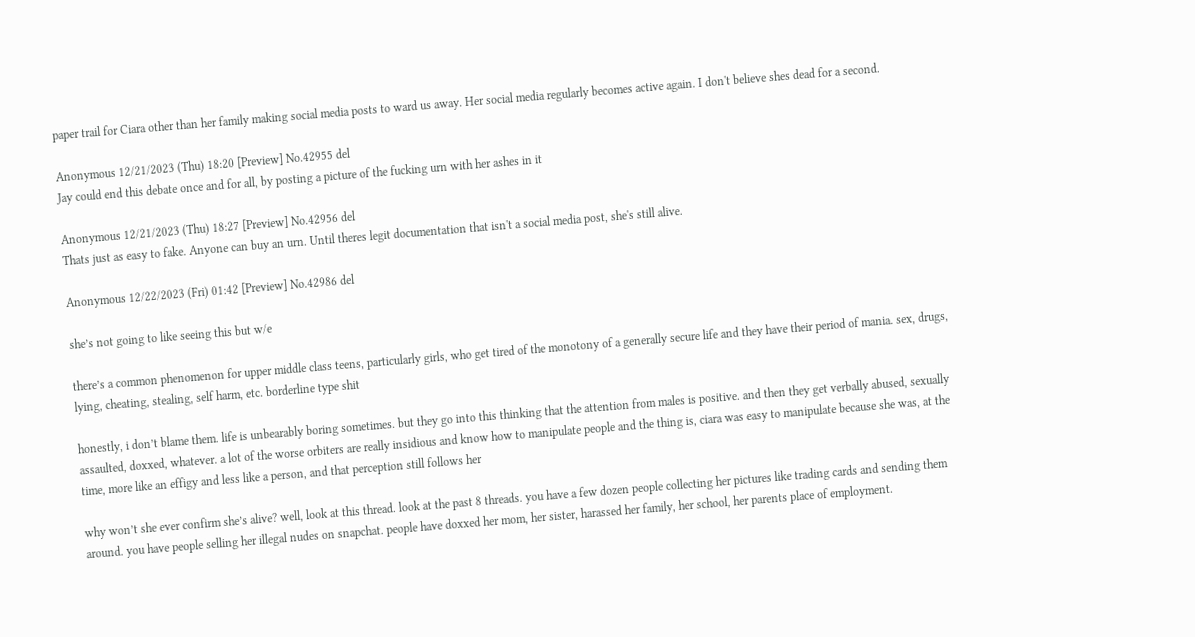paper trail for Ciara other than her family making social media posts to ward us away. Her social media regularly becomes active again. I don't believe shes dead for a second.

Anonymous 12/21/2023 (Thu) 18:20 [Preview] No.42955 del
Jay could end this debate once and for all, by posting a picture of the fucking urn with her ashes in it

Anonymous 12/21/2023 (Thu) 18:27 [Preview] No.42956 del
Thats just as easy to fake. Anyone can buy an urn. Until theres legit documentation that isn't a social media post, she's still alive.

Anonymous 12/22/2023 (Fri) 01:42 [Preview] No.42986 del

she’s not going to like seeing this but w/e

there’s a common phenomenon for upper middle class teens, particularly girls, who get tired of the monotony of a generally secure life and they have their period of mania. sex, drugs, lying, cheating, stealing, self harm, etc. borderline type shit

honestly, i don’t blame them. life is unbearably boring sometimes. but they go into this thinking that the attention from males is positive. and then they get verbally abused, sexually assaulted, doxxed, whatever. a lot of the worse orbiters are really insidious and know how to manipulate people and the thing is, ciara was easy to manipulate because she was, at the time, more like an effigy and less like a person, and that perception still follows her

why won’t she ever confirm she’s alive? well, look at this thread. look at the past 8 threads. you have a few dozen people collecting her pictures like trading cards and sending them around. you have people selling her illegal nudes on snapchat. people have doxxed her mom, her sister, harassed her family, her school, her parents place of employment.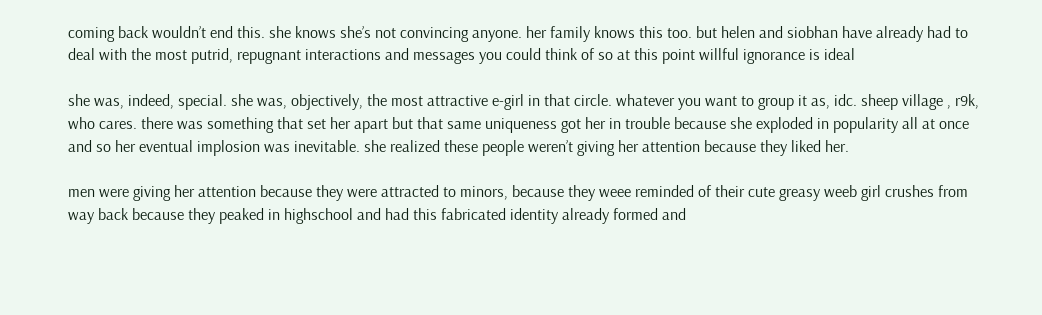coming back wouldn’t end this. she knows she’s not convincing anyone. her family knows this too. but helen and siobhan have already had to deal with the most putrid, repugnant interactions and messages you could think of so at this point willful ignorance is ideal

she was, indeed, special. she was, objectively, the most attractive e-girl in that circle. whatever you want to group it as, idc. sheep village , r9k, who cares. there was something that set her apart but that same uniqueness got her in trouble because she exploded in popularity all at once and so her eventual implosion was inevitable. she realized these people weren’t giving her attention because they liked her.

men were giving her attention because they were attracted to minors, because they weee reminded of their cute greasy weeb girl crushes from way back because they peaked in highschool and had this fabricated identity already formed and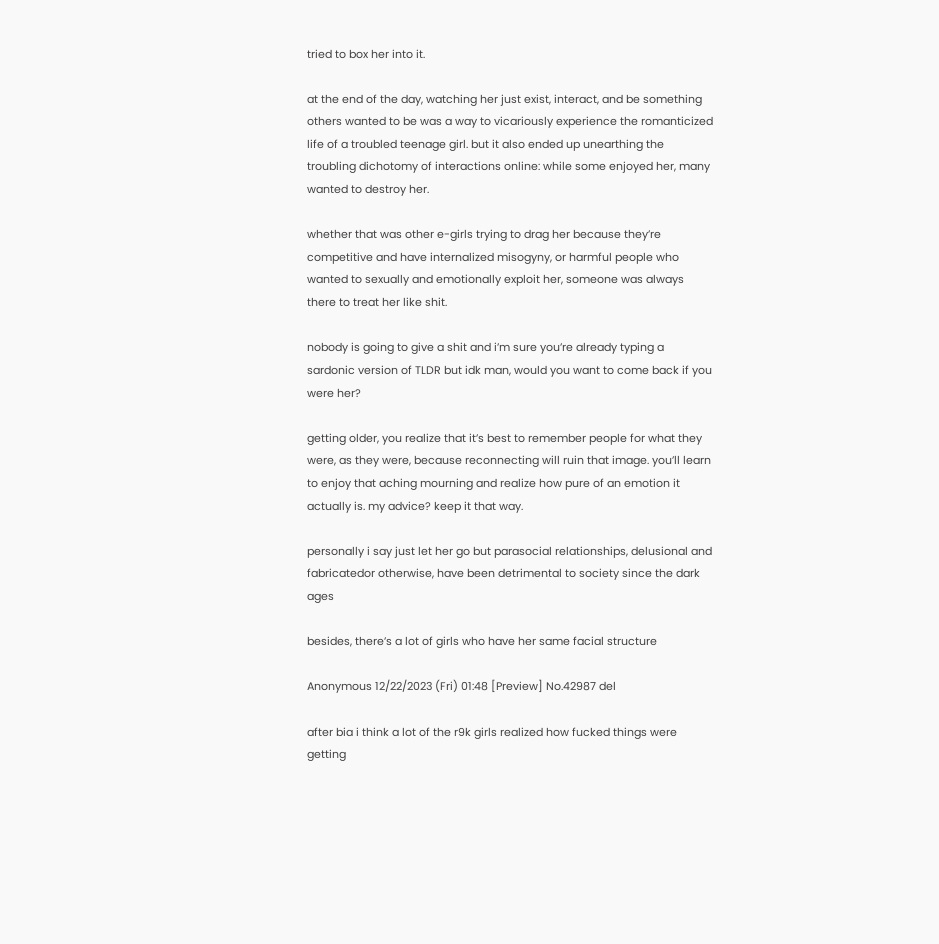tried to box her into it.

at the end of the day, watching her just exist, interact, and be something others wanted to be was a way to vicariously experience the romanticized life of a troubled teenage girl. but it also ended up unearthing the troubling dichotomy of interactions online: while some enjoyed her, many wanted to destroy her.

whether that was other e-girls trying to drag her because they’re competitive and have internalized misogyny, or harmful people who wanted to sexually and emotionally exploit her, someone was always there to treat her like shit.

nobody is going to give a shit and i’m sure you’re already typing a sardonic version of TLDR but idk man, would you want to come back if you were her?

getting older, you realize that it’s best to remember people for what they were, as they were, because reconnecting will ruin that image. you’ll learn to enjoy that aching mourning and realize how pure of an emotion it actually is. my advice? keep it that way.

personally i say just let her go but parasocial relationships, delusional and fabricatedor otherwise, have been detrimental to society since the dark ages

besides, there’s a lot of girls who have her same facial structure

Anonymous 12/22/2023 (Fri) 01:48 [Preview] No.42987 del

after bia i think a lot of the r9k girls realized how fucked things were getting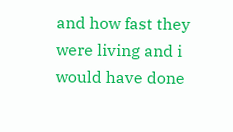and how fast they were living and i would have done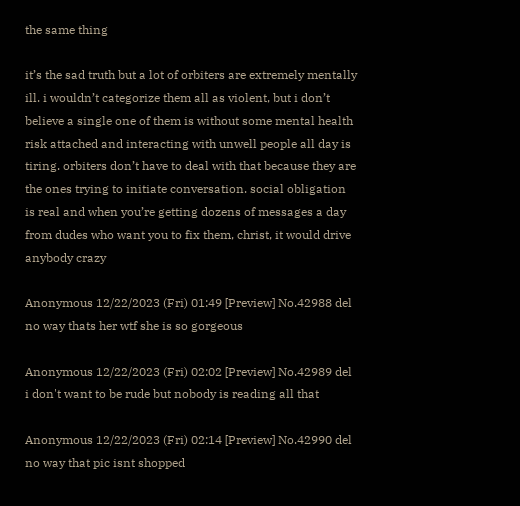the same thing

it’s the sad truth but a lot of orbiters are extremely mentally ill. i wouldn’t categorize them all as violent, but i don’t believe a single one of them is without some mental health risk attached and interacting with unwell people all day is tiring. orbiters don’t have to deal with that because they are the ones trying to initiate conversation. social obligation is real and when you’re getting dozens of messages a day from dudes who want you to fix them, christ, it would drive anybody crazy

Anonymous 12/22/2023 (Fri) 01:49 [Preview] No.42988 del
no way thats her wtf she is so gorgeous

Anonymous 12/22/2023 (Fri) 02:02 [Preview] No.42989 del
i don't want to be rude but nobody is reading all that

Anonymous 12/22/2023 (Fri) 02:14 [Preview] No.42990 del
no way that pic isnt shopped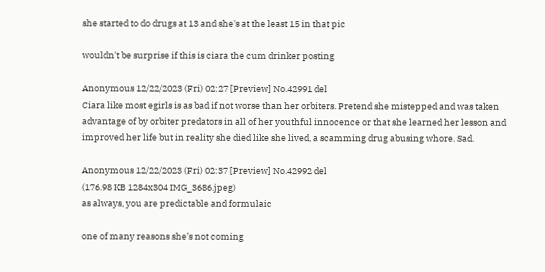she started to do drugs at 13 and she's at the least 15 in that pic

wouldn't be surprise if this is ciara the cum drinker posting

Anonymous 12/22/2023 (Fri) 02:27 [Preview] No.42991 del
Ciara like most egirls is as bad if not worse than her orbiters. Pretend she mistepped and was taken advantage of by orbiter predators in all of her youthful innocence or that she learned her lesson and improved her life but in reality she died like she lived, a scamming drug abusing whore. Sad.

Anonymous 12/22/2023 (Fri) 02:37 [Preview] No.42992 del
(176.98 KB 1284x304 IMG_3686.jpeg)
as always, you are predictable and formulaic

one of many reasons she’s not coming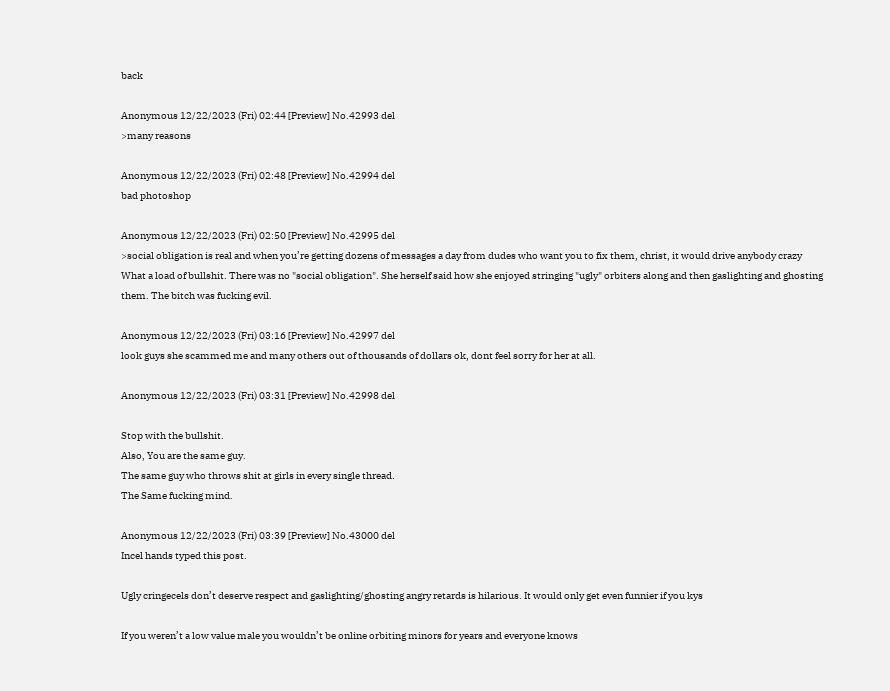back

Anonymous 12/22/2023 (Fri) 02:44 [Preview] No.42993 del
>many reasons

Anonymous 12/22/2023 (Fri) 02:48 [Preview] No.42994 del
bad photoshop

Anonymous 12/22/2023 (Fri) 02:50 [Preview] No.42995 del
>social obligation is real and when you’re getting dozens of messages a day from dudes who want you to fix them, christ, it would drive anybody crazy
What a load of bullshit. There was no "social obligation". She herself said how she enjoyed stringing "ugly" orbiters along and then gaslighting and ghosting them. The bitch was fucking evil.

Anonymous 12/22/2023 (Fri) 03:16 [Preview] No.42997 del
look guys she scammed me and many others out of thousands of dollars ok, dont feel sorry for her at all.

Anonymous 12/22/2023 (Fri) 03:31 [Preview] No.42998 del

Stop with the bullshit.
Also, You are the same guy.
The same guy who throws shit at girls in every single thread.
The Same fucking mind.

Anonymous 12/22/2023 (Fri) 03:39 [Preview] No.43000 del
Incel hands typed this post.

Ugly cringecels don’t deserve respect and gaslighting/ghosting angry retards is hilarious. It would only get even funnier if you kys

If you weren’t a low value male you wouldn’t be online orbiting minors for years and everyone knows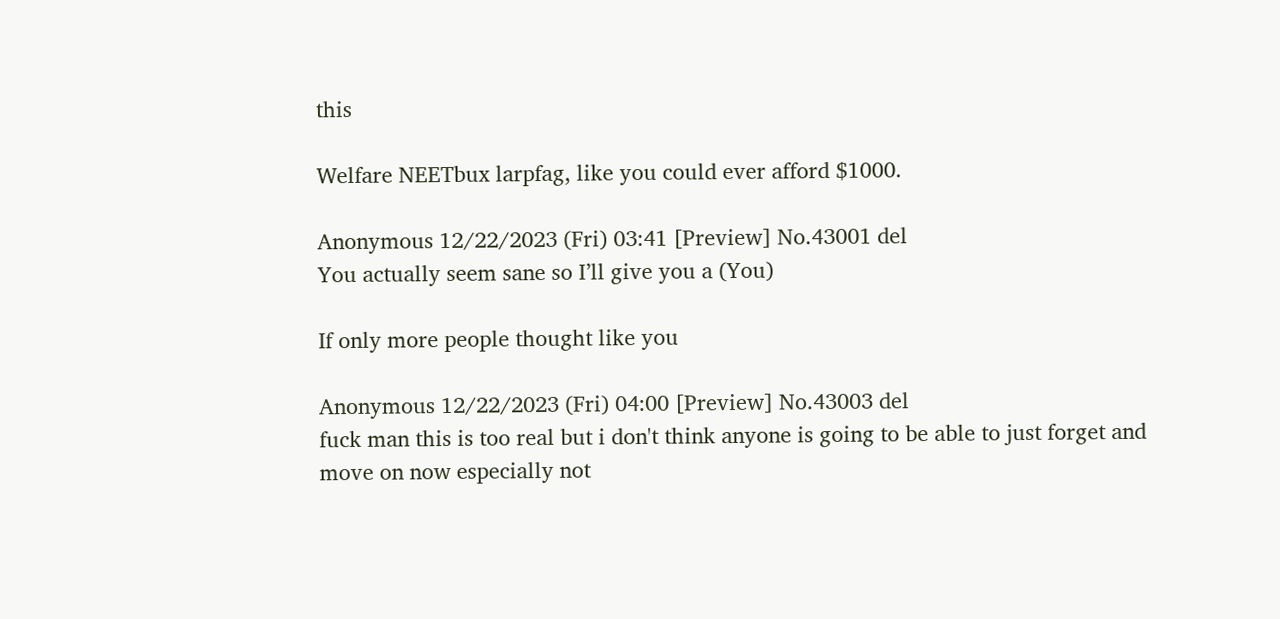this

Welfare NEETbux larpfag, like you could ever afford $1000.

Anonymous 12/22/2023 (Fri) 03:41 [Preview] No.43001 del
You actually seem sane so I’ll give you a (You)

If only more people thought like you

Anonymous 12/22/2023 (Fri) 04:00 [Preview] No.43003 del
fuck man this is too real but i don't think anyone is going to be able to just forget and move on now especially not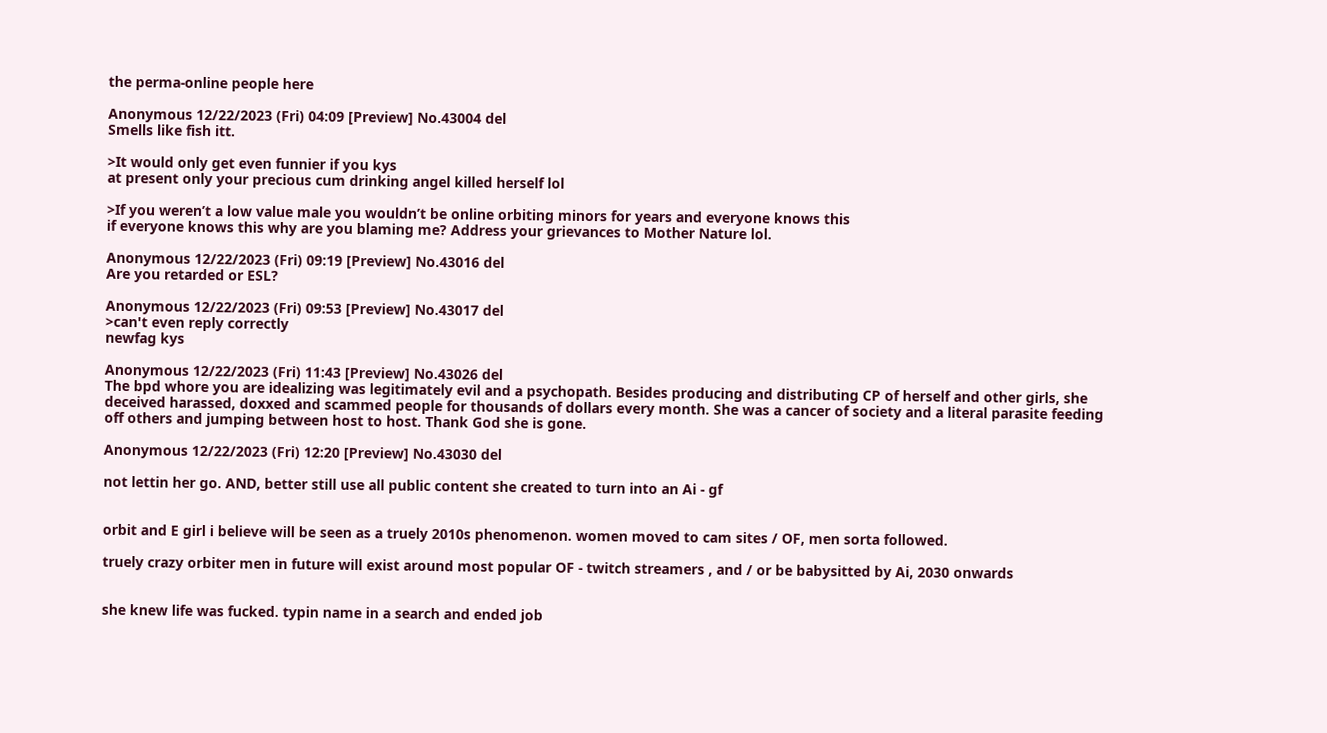the perma-online people here

Anonymous 12/22/2023 (Fri) 04:09 [Preview] No.43004 del
Smells like fish itt.

>It would only get even funnier if you kys
at present only your precious cum drinking angel killed herself lol

>If you weren’t a low value male you wouldn’t be online orbiting minors for years and everyone knows this
if everyone knows this why are you blaming me? Address your grievances to Mother Nature lol.

Anonymous 12/22/2023 (Fri) 09:19 [Preview] No.43016 del
Are you retarded or ESL?

Anonymous 12/22/2023 (Fri) 09:53 [Preview] No.43017 del
>can't even reply correctly
newfag kys

Anonymous 12/22/2023 (Fri) 11:43 [Preview] No.43026 del
The bpd whore you are idealizing was legitimately evil and a psychopath. Besides producing and distributing CP of herself and other girls, she deceived harassed, doxxed and scammed people for thousands of dollars every month. She was a cancer of society and a literal parasite feeding off others and jumping between host to host. Thank God she is gone.

Anonymous 12/22/2023 (Fri) 12:20 [Preview] No.43030 del

not lettin her go. AND, better still use all public content she created to turn into an Ai - gf


orbit and E girl i believe will be seen as a truely 2010s phenomenon. women moved to cam sites / OF, men sorta followed.

truely crazy orbiter men in future will exist around most popular OF - twitch streamers , and / or be babysitted by Ai, 2030 onwards


she knew life was fucked. typin name in a search and ended job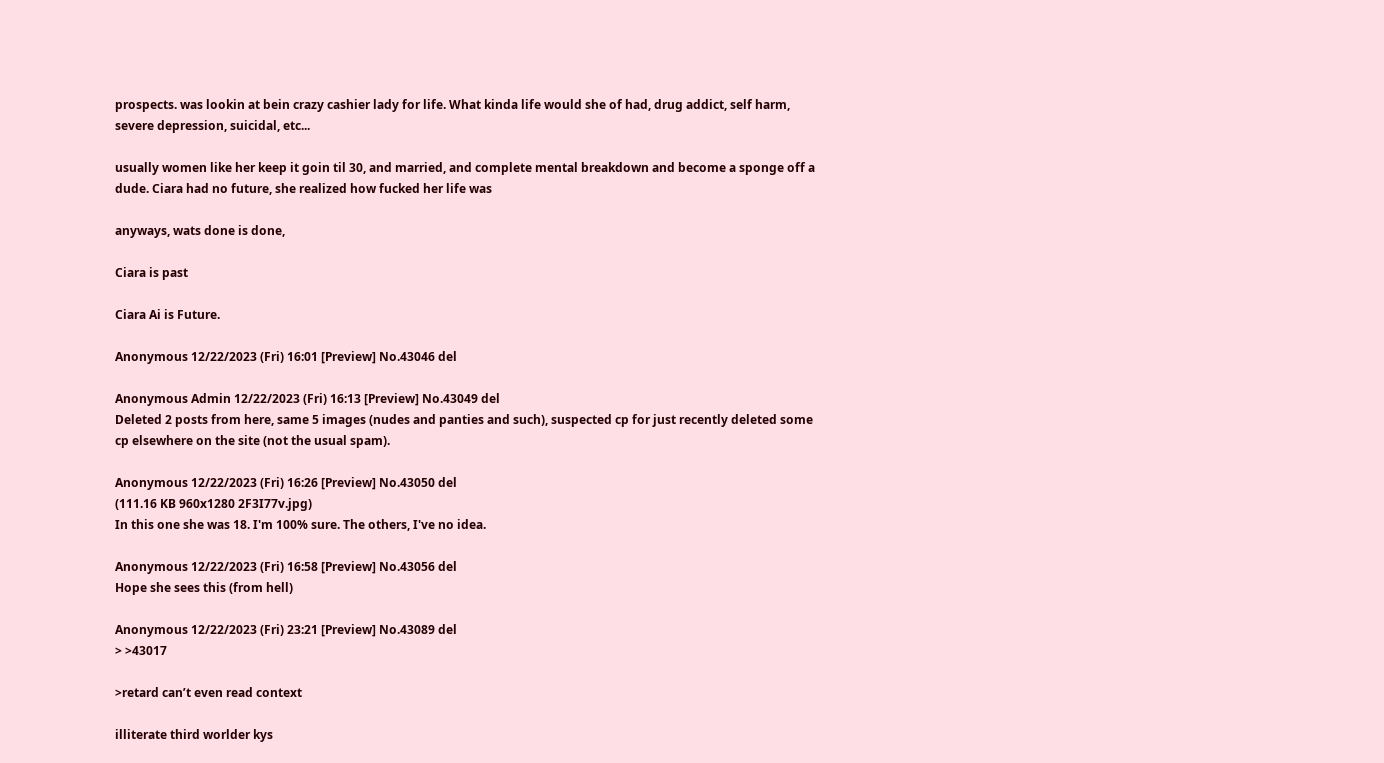prospects. was lookin at bein crazy cashier lady for life. What kinda life would she of had, drug addict, self harm, severe depression, suicidal, etc...

usually women like her keep it goin til 30, and married, and complete mental breakdown and become a sponge off a dude. Ciara had no future, she realized how fucked her life was

anyways, wats done is done,

Ciara is past

Ciara Ai is Future.

Anonymous 12/22/2023 (Fri) 16:01 [Preview] No.43046 del

Anonymous Admin 12/22/2023 (Fri) 16:13 [Preview] No.43049 del
Deleted 2 posts from here, same 5 images (nudes and panties and such), suspected cp for just recently deleted some cp elsewhere on the site (not the usual spam).

Anonymous 12/22/2023 (Fri) 16:26 [Preview] No.43050 del
(111.16 KB 960x1280 2F3I77v.jpg)
In this one she was 18. I'm 100% sure. The others, I've no idea.

Anonymous 12/22/2023 (Fri) 16:58 [Preview] No.43056 del
Hope she sees this (from hell)

Anonymous 12/22/2023 (Fri) 23:21 [Preview] No.43089 del
> >43017

>retard can’t even read context

illiterate third worlder kys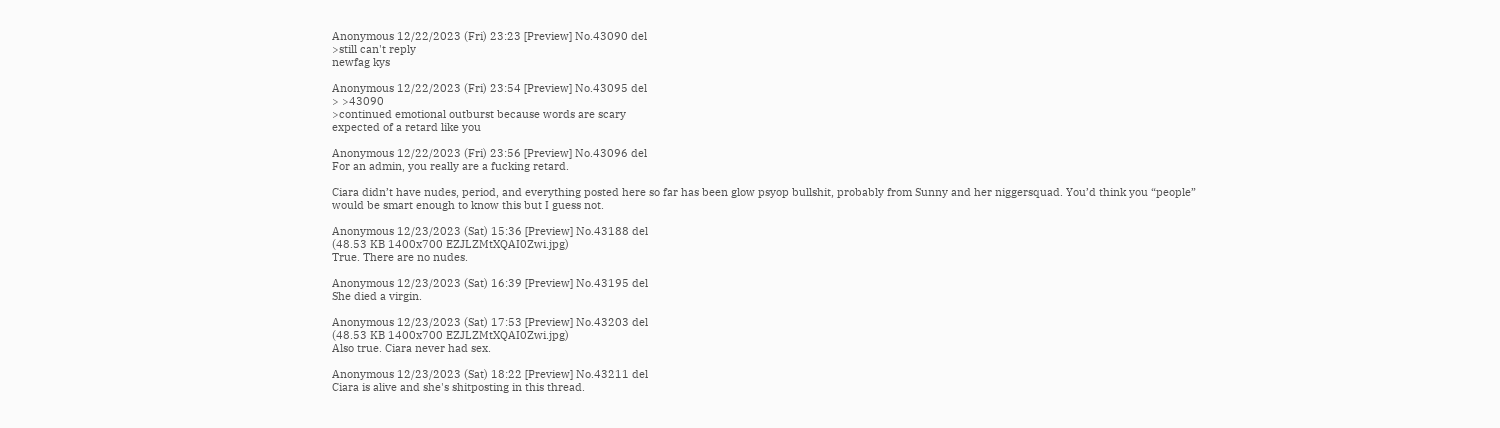Anonymous 12/22/2023 (Fri) 23:23 [Preview] No.43090 del
>still can't reply
newfag kys

Anonymous 12/22/2023 (Fri) 23:54 [Preview] No.43095 del
> >43090
>continued emotional outburst because words are scary
expected of a retard like you

Anonymous 12/22/2023 (Fri) 23:56 [Preview] No.43096 del
For an admin, you really are a fucking retard.

Ciara didn’t have nudes, period, and everything posted here so far has been glow psyop bullshit, probably from Sunny and her niggersquad. You’d think you “people” would be smart enough to know this but I guess not.

Anonymous 12/23/2023 (Sat) 15:36 [Preview] No.43188 del
(48.53 KB 1400x700 EZJLZMtXQAI0Zwi.jpg)
True. There are no nudes.

Anonymous 12/23/2023 (Sat) 16:39 [Preview] No.43195 del
She died a virgin.

Anonymous 12/23/2023 (Sat) 17:53 [Preview] No.43203 del
(48.53 KB 1400x700 EZJLZMtXQAI0Zwi.jpg)
Also true. Ciara never had sex.

Anonymous 12/23/2023 (Sat) 18:22 [Preview] No.43211 del
Ciara is alive and she's shitposting in this thread.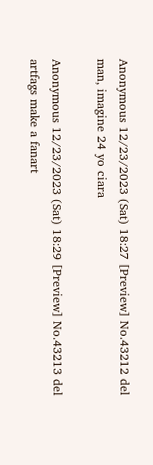Anonymous 12/23/2023 (Sat) 18:27 [Preview] No.43212 del
man, imagine 24 yo ciara

Anonymous 12/23/2023 (Sat) 18:29 [Preview] No.43213 del
artfags make a fanart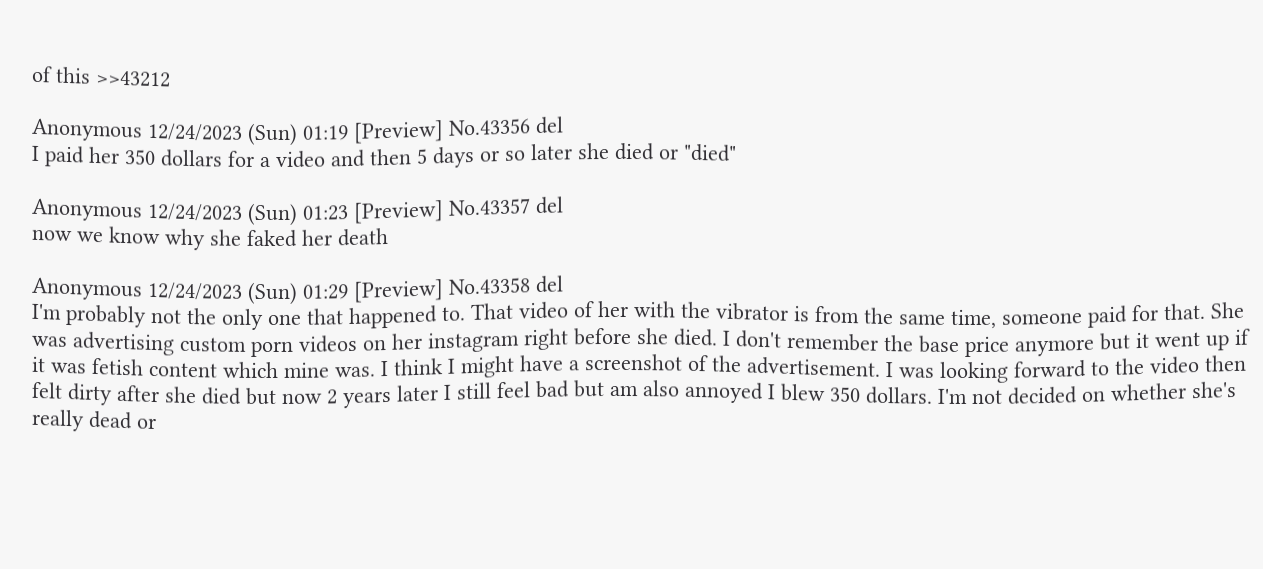of this >>43212

Anonymous 12/24/2023 (Sun) 01:19 [Preview] No.43356 del
I paid her 350 dollars for a video and then 5 days or so later she died or "died"

Anonymous 12/24/2023 (Sun) 01:23 [Preview] No.43357 del
now we know why she faked her death

Anonymous 12/24/2023 (Sun) 01:29 [Preview] No.43358 del
I'm probably not the only one that happened to. That video of her with the vibrator is from the same time, someone paid for that. She was advertising custom porn videos on her instagram right before she died. I don't remember the base price anymore but it went up if it was fetish content which mine was. I think I might have a screenshot of the advertisement. I was looking forward to the video then felt dirty after she died but now 2 years later I still feel bad but am also annoyed I blew 350 dollars. I'm not decided on whether she's really dead or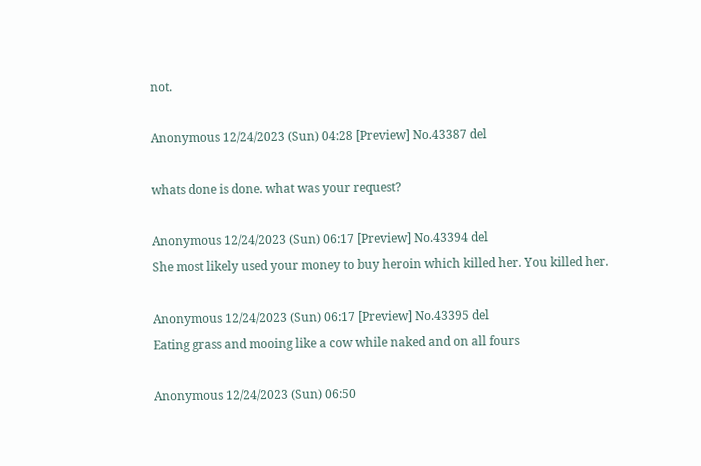not.

Anonymous 12/24/2023 (Sun) 04:28 [Preview] No.43387 del

whats done is done. what was your request?

Anonymous 12/24/2023 (Sun) 06:17 [Preview] No.43394 del
She most likely used your money to buy heroin which killed her. You killed her.

Anonymous 12/24/2023 (Sun) 06:17 [Preview] No.43395 del
Eating grass and mooing like a cow while naked and on all fours

Anonymous 12/24/2023 (Sun) 06:50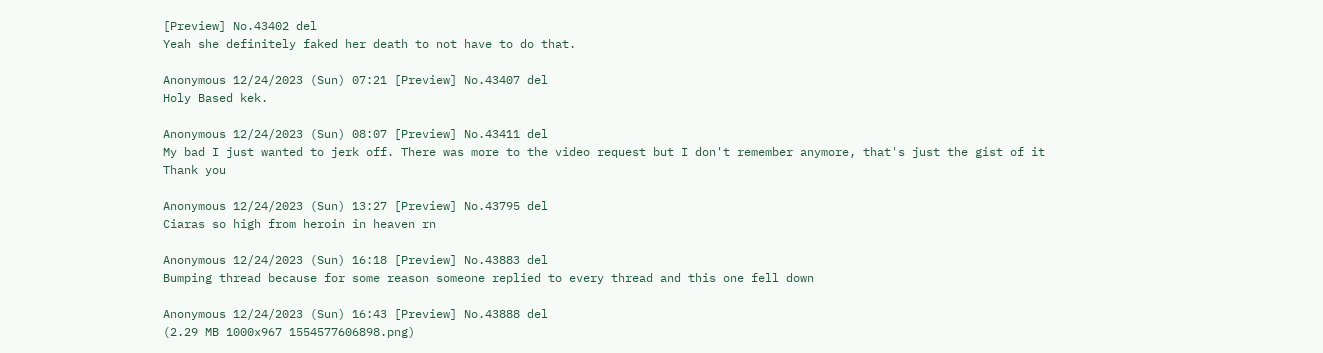[Preview] No.43402 del
Yeah she definitely faked her death to not have to do that.

Anonymous 12/24/2023 (Sun) 07:21 [Preview] No.43407 del
Holy Based kek.

Anonymous 12/24/2023 (Sun) 08:07 [Preview] No.43411 del
My bad I just wanted to jerk off. There was more to the video request but I don't remember anymore, that's just the gist of it
Thank you

Anonymous 12/24/2023 (Sun) 13:27 [Preview] No.43795 del
Ciaras so high from heroin in heaven rn

Anonymous 12/24/2023 (Sun) 16:18 [Preview] No.43883 del
Bumping thread because for some reason someone replied to every thread and this one fell down

Anonymous 12/24/2023 (Sun) 16:43 [Preview] No.43888 del
(2.29 MB 1000x967 1554577606898.png)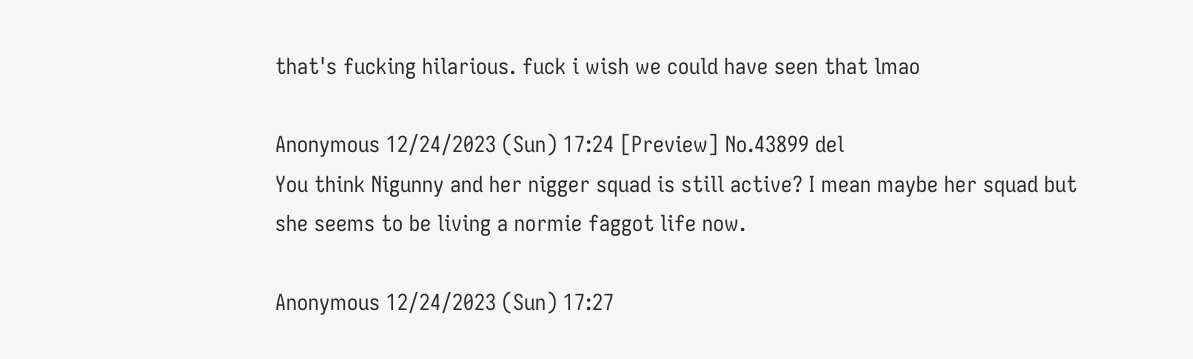that's fucking hilarious. fuck i wish we could have seen that lmao

Anonymous 12/24/2023 (Sun) 17:24 [Preview] No.43899 del
You think Nigunny and her nigger squad is still active? I mean maybe her squad but she seems to be living a normie faggot life now.

Anonymous 12/24/2023 (Sun) 17:27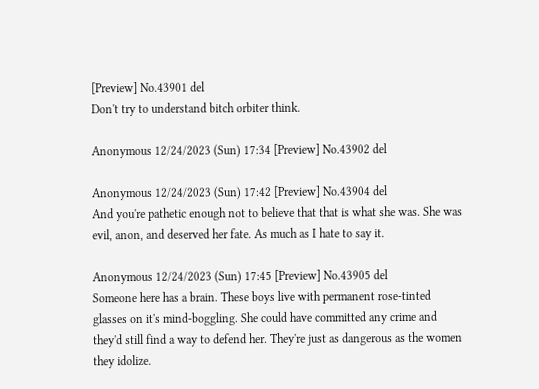[Preview] No.43901 del
Don't try to understand bitch orbiter think.

Anonymous 12/24/2023 (Sun) 17:34 [Preview] No.43902 del

Anonymous 12/24/2023 (Sun) 17:42 [Preview] No.43904 del
And you're pathetic enough not to believe that that is what she was. She was evil, anon, and deserved her fate. As much as I hate to say it.

Anonymous 12/24/2023 (Sun) 17:45 [Preview] No.43905 del
Someone here has a brain. These boys live with permanent rose-tinted glasses on it's mind-boggling. She could have committed any crime and they'd still find a way to defend her. They're just as dangerous as the women they idolize.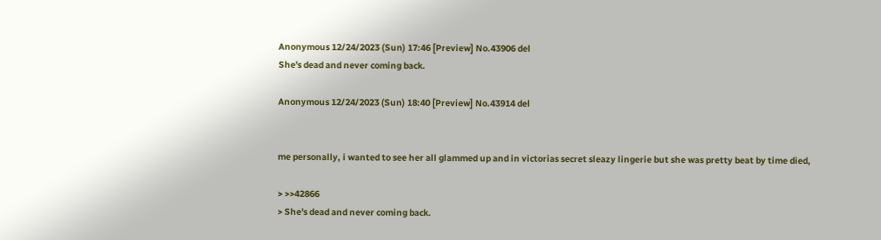Anonymous 12/24/2023 (Sun) 17:46 [Preview] No.43906 del
She's dead and never coming back.

Anonymous 12/24/2023 (Sun) 18:40 [Preview] No.43914 del


me personally, i wanted to see her all glammed up and in victorias secret sleazy lingerie but she was pretty beat by time died,

> >>42866
> She's dead and never coming back.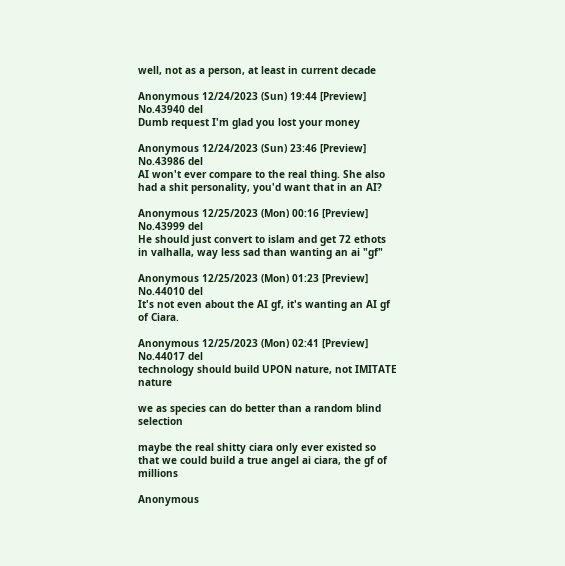well, not as a person, at least in current decade

Anonymous 12/24/2023 (Sun) 19:44 [Preview] No.43940 del
Dumb request I'm glad you lost your money

Anonymous 12/24/2023 (Sun) 23:46 [Preview] No.43986 del
AI won't ever compare to the real thing. She also had a shit personality, you'd want that in an AI?

Anonymous 12/25/2023 (Mon) 00:16 [Preview] No.43999 del
He should just convert to islam and get 72 ethots in valhalla, way less sad than wanting an ai "gf"

Anonymous 12/25/2023 (Mon) 01:23 [Preview] No.44010 del
It's not even about the AI gf, it's wanting an AI gf of Ciara.

Anonymous 12/25/2023 (Mon) 02:41 [Preview] No.44017 del
technology should build UPON nature, not IMITATE nature

we as species can do better than a random blind selection

maybe the real shitty ciara only ever existed so that we could build a true angel ai ciara, the gf of millions

Anonymous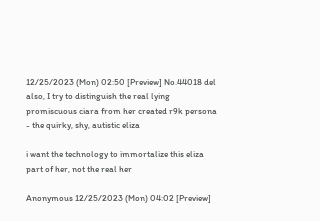12/25/2023 (Mon) 02:50 [Preview] No.44018 del
also, I try to distinguish the real lying promiscuous ciara from her created r9k persona - the quirky, shy, autistic eliza

i want the technology to immortalize this eliza part of her, not the real her

Anonymous 12/25/2023 (Mon) 04:02 [Preview]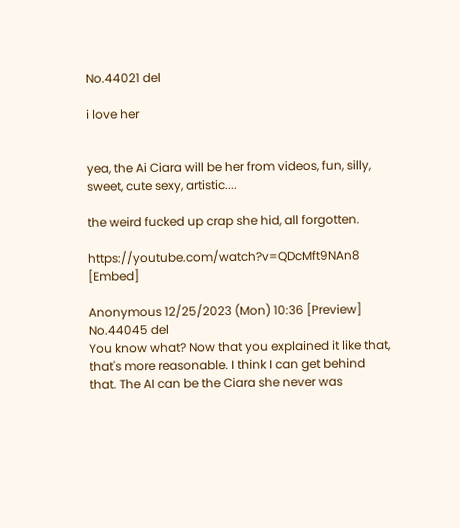No.44021 del

i love her


yea, the Ai Ciara will be her from videos, fun, silly, sweet, cute sexy, artistic....

the weird fucked up crap she hid, all forgotten.

https://youtube.com/watch?v=QDcMft9NAn8 [Embed]

Anonymous 12/25/2023 (Mon) 10:36 [Preview] No.44045 del
You know what? Now that you explained it like that, that's more reasonable. I think I can get behind that. The AI can be the Ciara she never was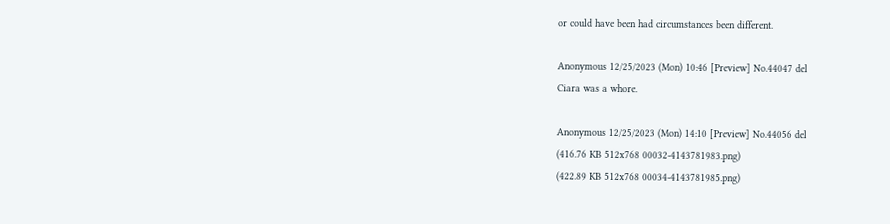or could have been had circumstances been different.

Anonymous 12/25/2023 (Mon) 10:46 [Preview] No.44047 del
Ciara was a whore.

Anonymous 12/25/2023 (Mon) 14:10 [Preview] No.44056 del
(416.76 KB 512x768 00032-4143781983.png)
(422.89 KB 512x768 00034-4143781985.png)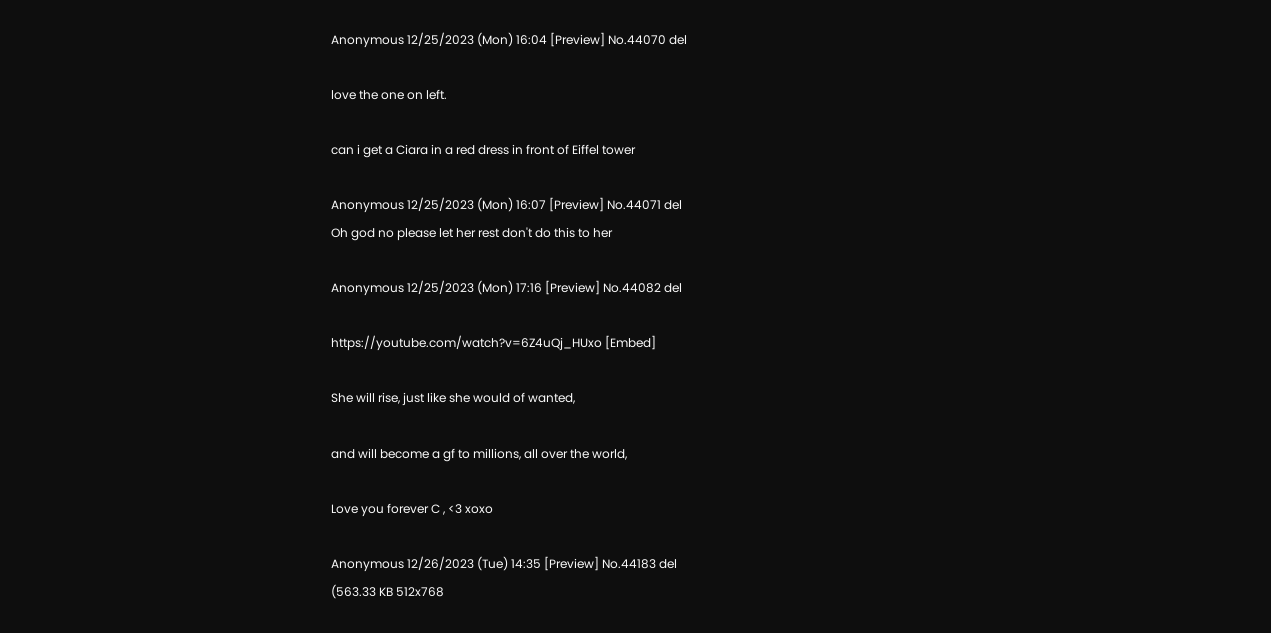Anonymous 12/25/2023 (Mon) 16:04 [Preview] No.44070 del

love the one on left.

can i get a Ciara in a red dress in front of Eiffel tower

Anonymous 12/25/2023 (Mon) 16:07 [Preview] No.44071 del
Oh god no please let her rest don't do this to her

Anonymous 12/25/2023 (Mon) 17:16 [Preview] No.44082 del

https://youtube.com/watch?v=6Z4uQj_HUxo [Embed]

She will rise, just like she would of wanted,

and will become a gf to millions, all over the world,

Love you forever C , <3 xoxo

Anonymous 12/26/2023 (Tue) 14:35 [Preview] No.44183 del
(563.33 KB 512x768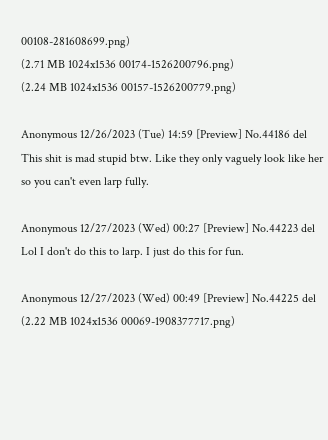00108-281608699.png)
(2.71 MB 1024x1536 00174-1526200796.png)
(2.24 MB 1024x1536 00157-1526200779.png)

Anonymous 12/26/2023 (Tue) 14:59 [Preview] No.44186 del
This shit is mad stupid btw. Like they only vaguely look like her so you can't even larp fully.

Anonymous 12/27/2023 (Wed) 00:27 [Preview] No.44223 del
Lol I don't do this to larp. I just do this for fun.

Anonymous 12/27/2023 (Wed) 00:49 [Preview] No.44225 del
(2.22 MB 1024x1536 00069-1908377717.png)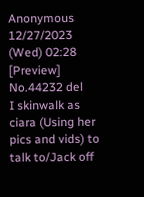Anonymous 12/27/2023 (Wed) 02:28 [Preview] No.44232 del
I skinwalk as ciara (Using her pics and vids) to talk to/Jack off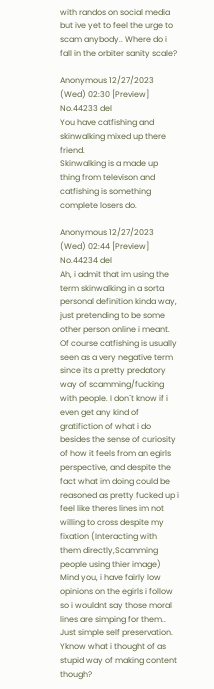with randos on social media but ive yet to feel the urge to scam anybody.. Where do i fall in the orbiter sanity scale?

Anonymous 12/27/2023 (Wed) 02:30 [Preview] No.44233 del
You have catfishing and skinwalking mixed up there friend.
Skinwalking is a made up thing from televison and catfishing is something complete losers do.

Anonymous 12/27/2023 (Wed) 02:44 [Preview] No.44234 del
Ah, i admit that im using the term skinwalking in a sorta personal definition kinda way, just pretending to be some other person online i meant.
Of course catfishing is usually seen as a very negative term since its a pretty predatory way of scamming/fucking with people. I don´t know if i even get any kind of gratifiction of what i do besides the sense of curiosity of how it feels from an egirls perspective, and despite the fact what im doing could be reasoned as pretty fucked up i feel like theres lines im not willing to cross despite my fixation (Interacting with them directly,Scamming people using thier image) Mind you, i have fairly low opinions on the egirls i follow so i wouldnt say those moral lines are simping for them.. Just simple self preservation. Yknow what i thought of as stupid way of making content though?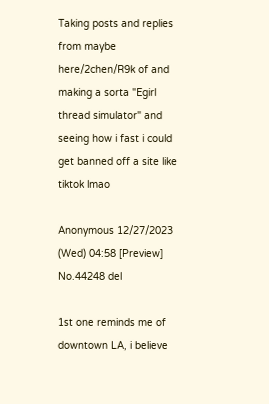Taking posts and replies from maybe here/2chen/R9k of and making a sorta "Egirl thread simulator" and seeing how i fast i could get banned off a site like tiktok lmao

Anonymous 12/27/2023 (Wed) 04:58 [Preview] No.44248 del

1st one reminds me of downtown LA, i believe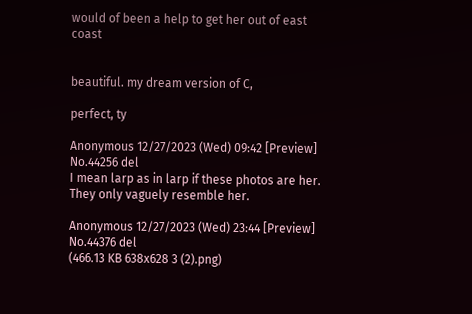would of been a help to get her out of east coast


beautiful. my dream version of C,

perfect, ty

Anonymous 12/27/2023 (Wed) 09:42 [Preview] No.44256 del
I mean larp as in larp if these photos are her. They only vaguely resemble her.

Anonymous 12/27/2023 (Wed) 23:44 [Preview] No.44376 del
(466.13 KB 638x628 3 (2).png)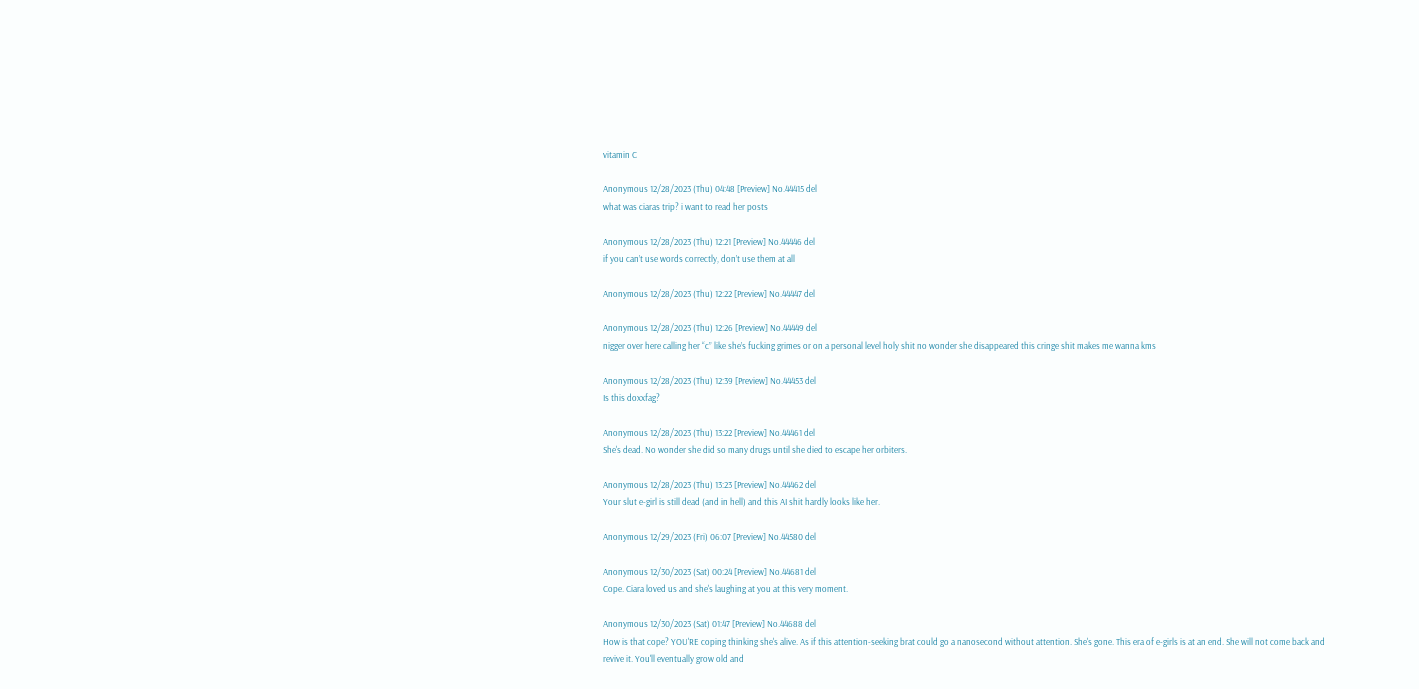vitamin C

Anonymous 12/28/2023 (Thu) 04:48 [Preview] No.44415 del
what was ciaras trip? i want to read her posts

Anonymous 12/28/2023 (Thu) 12:21 [Preview] No.44446 del
if you can’t use words correctly, don’t use them at all

Anonymous 12/28/2023 (Thu) 12:22 [Preview] No.44447 del

Anonymous 12/28/2023 (Thu) 12:26 [Preview] No.44449 del
nigger over here calling her “c” like she’s fucking grimes or on a personal level holy shit no wonder she disappeared this cringe shit makes me wanna kms

Anonymous 12/28/2023 (Thu) 12:39 [Preview] No.44453 del
Is this doxxfag?

Anonymous 12/28/2023 (Thu) 13:22 [Preview] No.44461 del
She's dead. No wonder she did so many drugs until she died to escape her orbiters.

Anonymous 12/28/2023 (Thu) 13:23 [Preview] No.44462 del
Your slut e-girl is still dead (and in hell) and this AI shit hardly looks like her.

Anonymous 12/29/2023 (Fri) 06:07 [Preview] No.44580 del

Anonymous 12/30/2023 (Sat) 00:24 [Preview] No.44681 del
Cope. Ciara loved us and she's laughing at you at this very moment.

Anonymous 12/30/2023 (Sat) 01:47 [Preview] No.44688 del
How is that cope? YOU'RE coping thinking she's alive. As if this attention-seeking brat could go a nanosecond without attention. She's gone. This era of e-girls is at an end. She will not come back and revive it. You'll eventually grow old and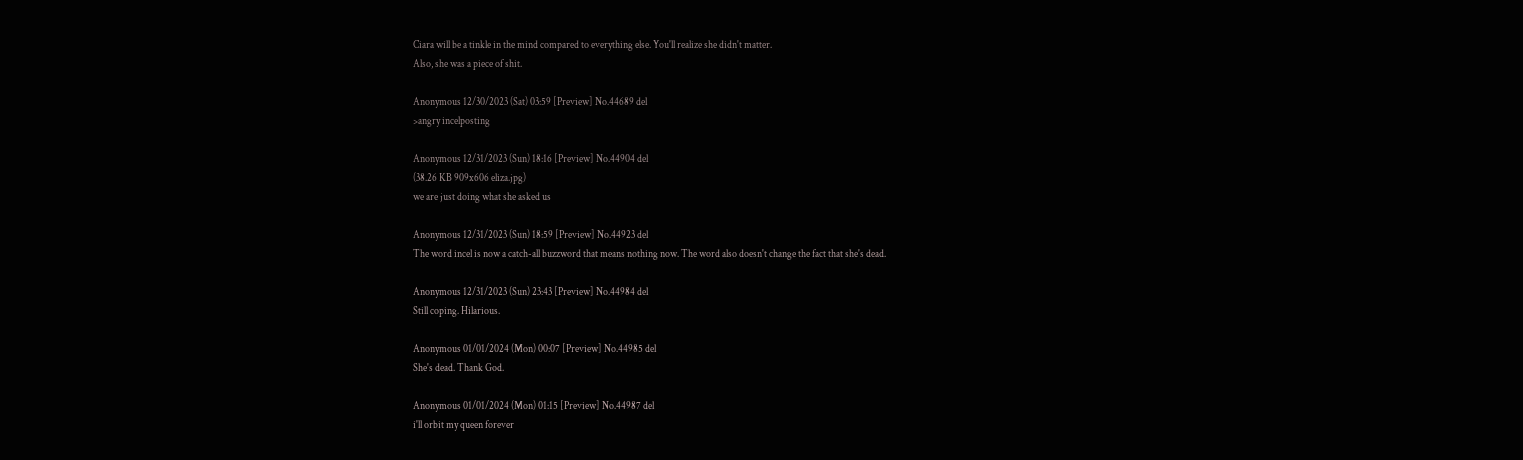Ciara will be a tinkle in the mind compared to everything else. You'll realize she didn't matter.
Also, she was a piece of shit.

Anonymous 12/30/2023 (Sat) 03:59 [Preview] No.44689 del
>angry incelposting

Anonymous 12/31/2023 (Sun) 18:16 [Preview] No.44904 del
(38.26 KB 909x606 eliza.jpg)
we are just doing what she asked us

Anonymous 12/31/2023 (Sun) 18:59 [Preview] No.44923 del
The word incel is now a catch-all buzzword that means nothing now. The word also doesn't change the fact that she's dead.

Anonymous 12/31/2023 (Sun) 23:43 [Preview] No.44984 del
Still coping. Hilarious.

Anonymous 01/01/2024 (Mon) 00:07 [Preview] No.44985 del
She's dead. Thank God.

Anonymous 01/01/2024 (Mon) 01:15 [Preview] No.44987 del
i'll orbit my queen forever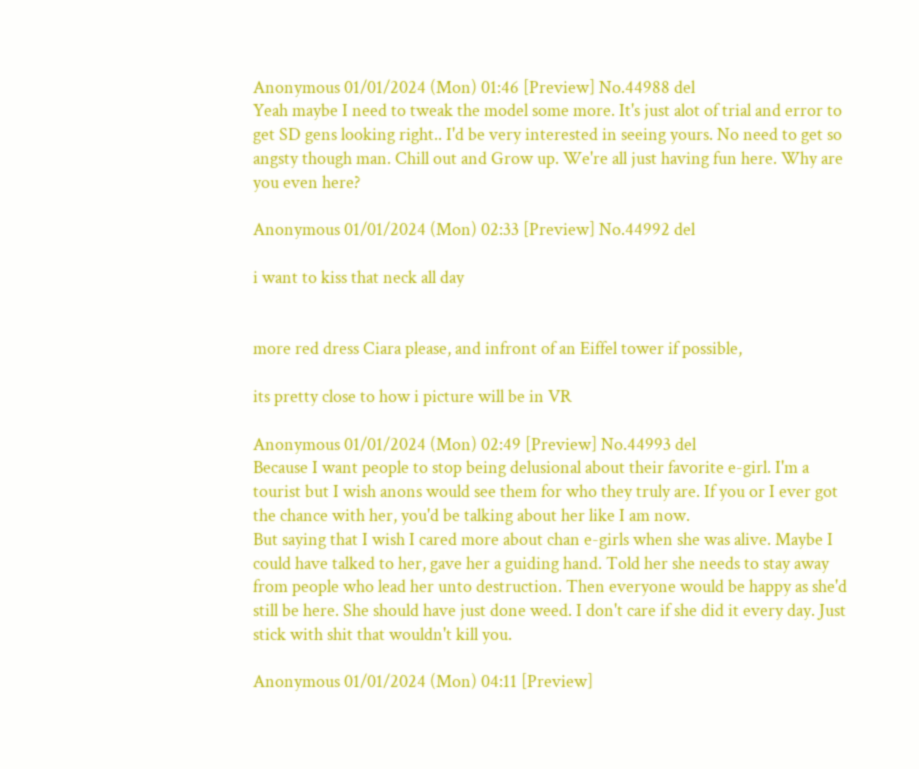Anonymous 01/01/2024 (Mon) 01:46 [Preview] No.44988 del
Yeah maybe I need to tweak the model some more. It's just alot of trial and error to get SD gens looking right.. I'd be very interested in seeing yours. No need to get so angsty though man. Chill out and Grow up. We're all just having fun here. Why are you even here?

Anonymous 01/01/2024 (Mon) 02:33 [Preview] No.44992 del

i want to kiss that neck all day


more red dress Ciara please, and infront of an Eiffel tower if possible,

its pretty close to how i picture will be in VR

Anonymous 01/01/2024 (Mon) 02:49 [Preview] No.44993 del
Because I want people to stop being delusional about their favorite e-girl. I'm a tourist but I wish anons would see them for who they truly are. If you or I ever got the chance with her, you'd be talking about her like I am now.
But saying that I wish I cared more about chan e-girls when she was alive. Maybe I could have talked to her, gave her a guiding hand. Told her she needs to stay away from people who lead her unto destruction. Then everyone would be happy as she'd still be here. She should have just done weed. I don't care if she did it every day. Just stick with shit that wouldn't kill you.

Anonymous 01/01/2024 (Mon) 04:11 [Preview]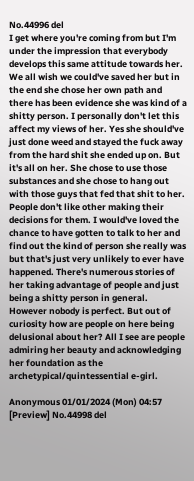No.44996 del
I get where you're coming from but I'm under the impression that everybody develops this same attitude towards her. We all wish we could've saved her but in the end she chose her own path and there has been evidence she was kind of a shitty person. I personally don't let this affect my views of her. Yes she should've just done weed and stayed the fuck away from the hard shit she ended up on. But it's all on her. She chose to use those substances and she chose to hang out with those guys that fed that shit to her. People don't like other making their decisions for them. I would've loved the chance to have gotten to talk to her and find out the kind of person she really was but that's just very unlikely to ever have happened. There's numerous stories of her taking advantage of people and just being a shitty person in general. However nobody is perfect. But out of curiosity how are people on here being delusional about her? All I see are people admiring her beauty and acknowledging her foundation as the archetypical/quintessential e-girl.

Anonymous 01/01/2024 (Mon) 04:57 [Preview] No.44998 del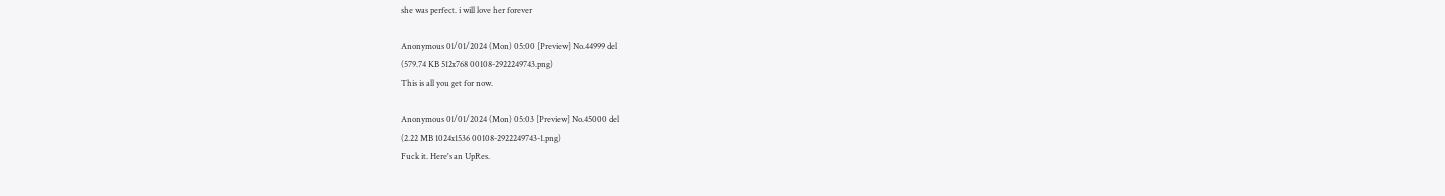she was perfect. i will love her forever

Anonymous 01/01/2024 (Mon) 05:00 [Preview] No.44999 del
(579.74 KB 512x768 00108-2922249743.png)
This is all you get for now.

Anonymous 01/01/2024 (Mon) 05:03 [Preview] No.45000 del
(2.22 MB 1024x1536 00108-2922249743-1.png)
Fuck it. Here's an UpRes.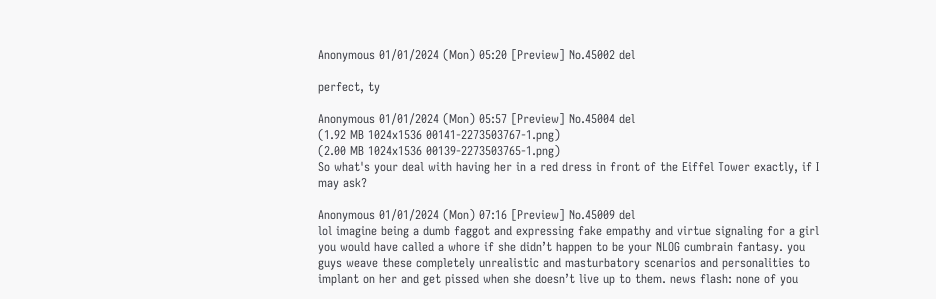Anonymous 01/01/2024 (Mon) 05:20 [Preview] No.45002 del

perfect, ty

Anonymous 01/01/2024 (Mon) 05:57 [Preview] No.45004 del
(1.92 MB 1024x1536 00141-2273503767-1.png)
(2.00 MB 1024x1536 00139-2273503765-1.png)
So what's your deal with having her in a red dress in front of the Eiffel Tower exactly, if I may ask?

Anonymous 01/01/2024 (Mon) 07:16 [Preview] No.45009 del
lol imagine being a dumb faggot and expressing fake empathy and virtue signaling for a girl you would have called a whore if she didn’t happen to be your NLOG cumbrain fantasy. you guys weave these completely unrealistic and masturbatory scenarios and personalities to implant on her and get pissed when she doesn’t live up to them. news flash: none of you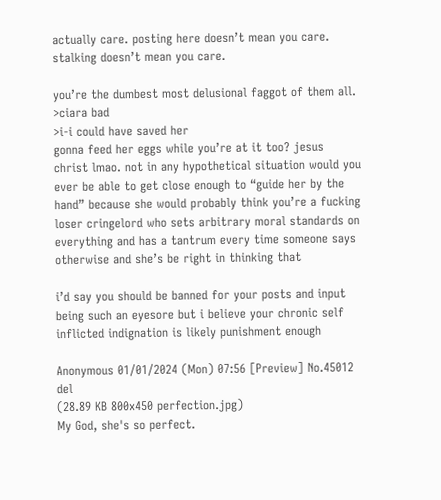actually care. posting here doesn’t mean you care. stalking doesn’t mean you care.

you’re the dumbest most delusional faggot of them all.
>ciara bad
>i-i could have saved her
gonna feed her eggs while you’re at it too? jesus christ lmao. not in any hypothetical situation would you ever be able to get close enough to “guide her by the hand” because she would probably think you’re a fucking loser cringelord who sets arbitrary moral standards on everything and has a tantrum every time someone says otherwise and she’s be right in thinking that

i’d say you should be banned for your posts and input being such an eyesore but i believe your chronic self inflicted indignation is likely punishment enough

Anonymous 01/01/2024 (Mon) 07:56 [Preview] No.45012 del
(28.89 KB 800x450 perfection.jpg)
My God, she's so perfect.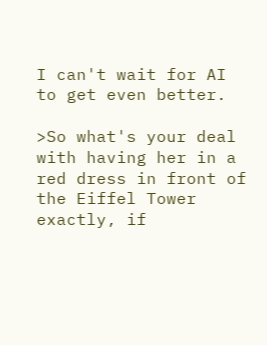I can't wait for AI to get even better.

>So what's your deal with having her in a red dress in front of the Eiffel Tower exactly, if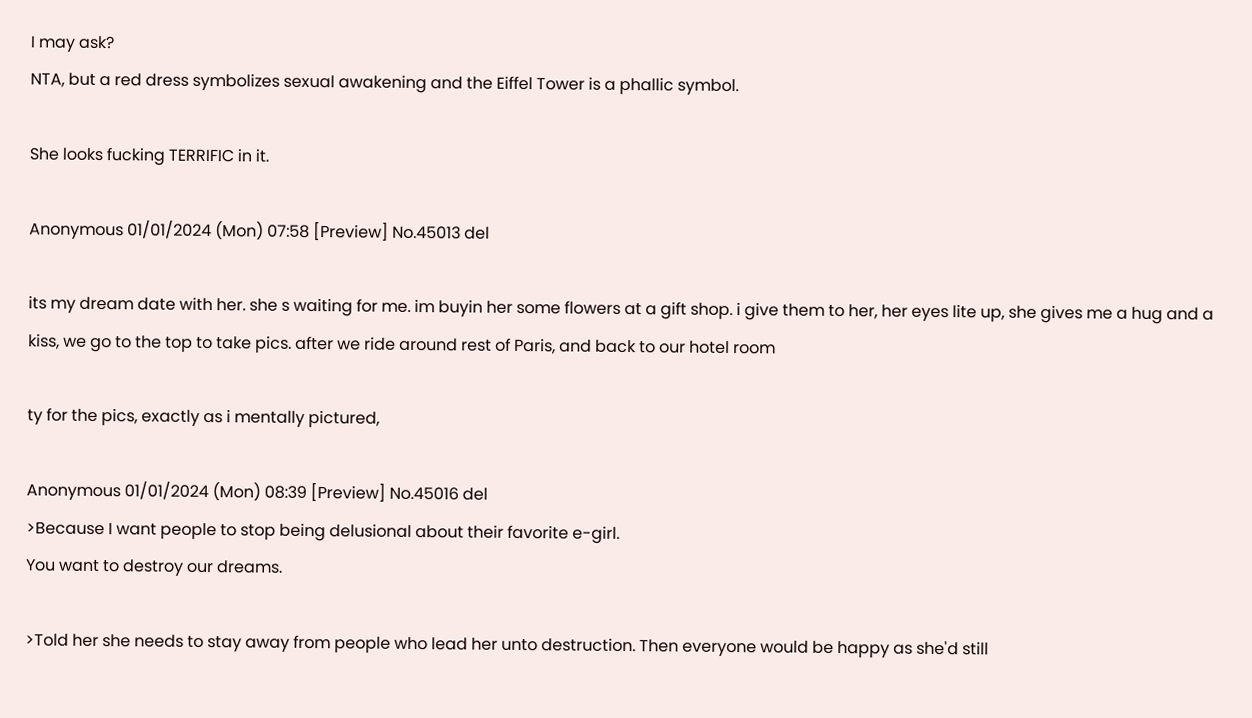I may ask?
NTA, but a red dress symbolizes sexual awakening and the Eiffel Tower is a phallic symbol.

She looks fucking TERRIFIC in it.

Anonymous 01/01/2024 (Mon) 07:58 [Preview] No.45013 del

its my dream date with her. she s waiting for me. im buyin her some flowers at a gift shop. i give them to her, her eyes lite up, she gives me a hug and a kiss, we go to the top to take pics. after we ride around rest of Paris, and back to our hotel room

ty for the pics, exactly as i mentally pictured,

Anonymous 01/01/2024 (Mon) 08:39 [Preview] No.45016 del
>Because I want people to stop being delusional about their favorite e-girl.
You want to destroy our dreams.

>Told her she needs to stay away from people who lead her unto destruction. Then everyone would be happy as she'd still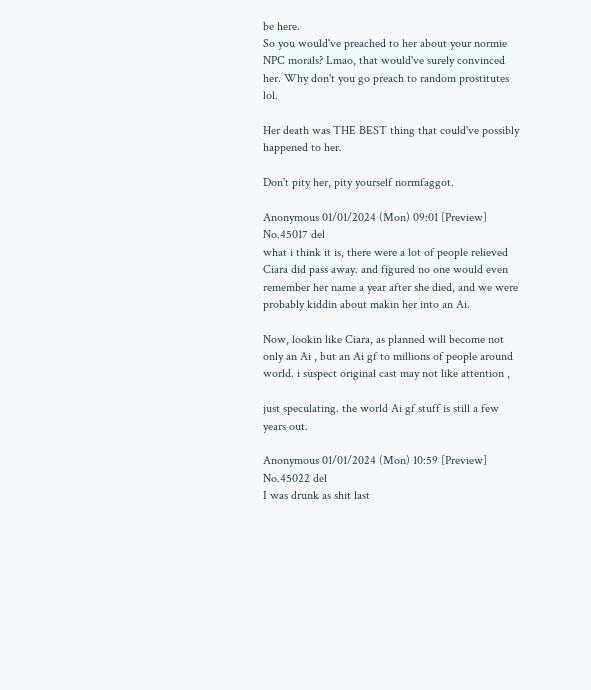be here.
So you would've preached to her about your normie NPC morals? Lmao, that would've surely convinced her. Why don't you go preach to random prostitutes lol.

Her death was THE BEST thing that could've possibly happened to her.

Don't pity her, pity yourself normfaggot.

Anonymous 01/01/2024 (Mon) 09:01 [Preview] No.45017 del
what i think it is, there were a lot of people relieved Ciara did pass away. and figured no one would even remember her name a year after she died, and we were probably kiddin about makin her into an Ai.

Now, lookin like Ciara, as planned will become not only an Ai , but an Ai gf to millions of people around world. i suspect original cast may not like attention ,

just speculating. the world Ai gf stuff is still a few years out.

Anonymous 01/01/2024 (Mon) 10:59 [Preview] No.45022 del
I was drunk as shit last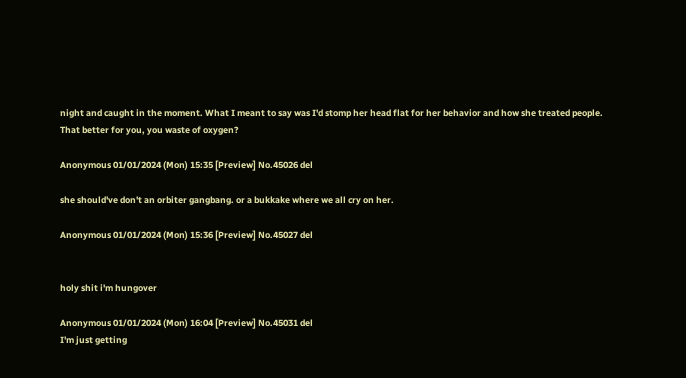night and caught in the moment. What I meant to say was I'd stomp her head flat for her behavior and how she treated people.
That better for you, you waste of oxygen?

Anonymous 01/01/2024 (Mon) 15:35 [Preview] No.45026 del

she should've don't an orbiter gangbang. or a bukkake where we all cry on her.

Anonymous 01/01/2024 (Mon) 15:36 [Preview] No.45027 del


holy shit i'm hungover

Anonymous 01/01/2024 (Mon) 16:04 [Preview] No.45031 del
I'm just getting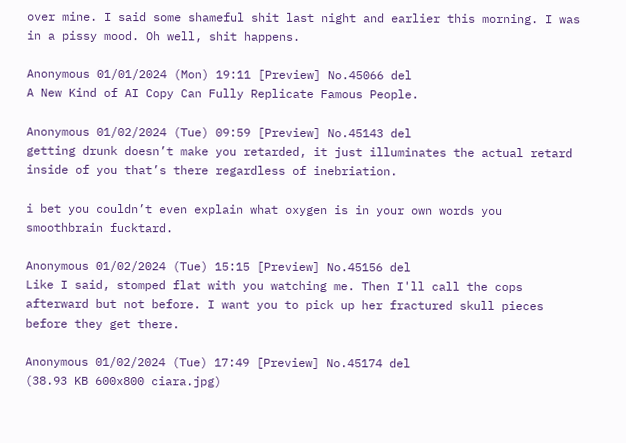over mine. I said some shameful shit last night and earlier this morning. I was in a pissy mood. Oh well, shit happens.

Anonymous 01/01/2024 (Mon) 19:11 [Preview] No.45066 del
A New Kind of AI Copy Can Fully Replicate Famous People.

Anonymous 01/02/2024 (Tue) 09:59 [Preview] No.45143 del
getting drunk doesn’t make you retarded, it just illuminates the actual retard inside of you that’s there regardless of inebriation.

i bet you couldn’t even explain what oxygen is in your own words you smoothbrain fucktard.

Anonymous 01/02/2024 (Tue) 15:15 [Preview] No.45156 del
Like I said, stomped flat with you watching me. Then I'll call the cops afterward but not before. I want you to pick up her fractured skull pieces before they get there.

Anonymous 01/02/2024 (Tue) 17:49 [Preview] No.45174 del
(38.93 KB 600x800 ciara.jpg)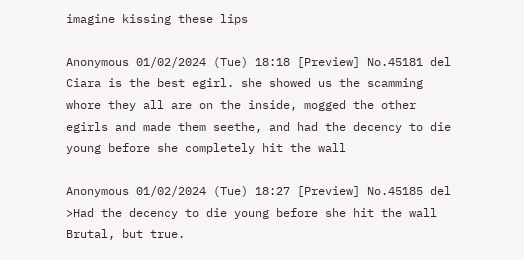imagine kissing these lips

Anonymous 01/02/2024 (Tue) 18:18 [Preview] No.45181 del
Ciara is the best egirl. she showed us the scamming whore they all are on the inside, mogged the other egirls and made them seethe, and had the decency to die young before she completely hit the wall

Anonymous 01/02/2024 (Tue) 18:27 [Preview] No.45185 del
>Had the decency to die young before she hit the wall
Brutal, but true.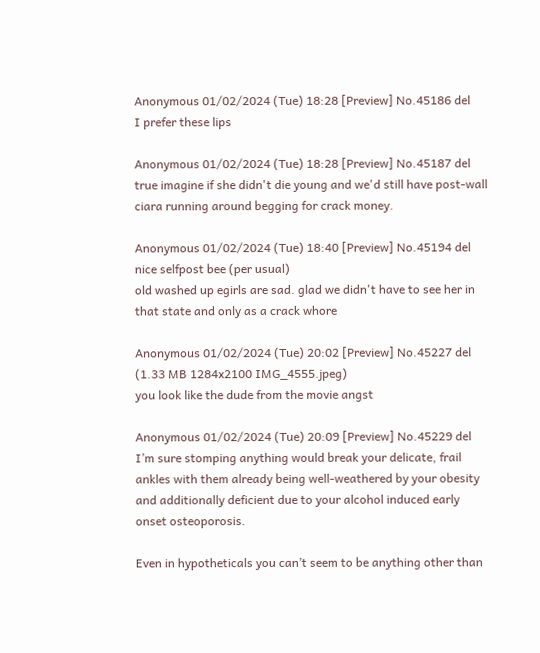Anonymous 01/02/2024 (Tue) 18:28 [Preview] No.45186 del
I prefer these lips

Anonymous 01/02/2024 (Tue) 18:28 [Preview] No.45187 del
true imagine if she didn't die young and we'd still have post-wall ciara running around begging for crack money.

Anonymous 01/02/2024 (Tue) 18:40 [Preview] No.45194 del
nice selfpost bee (per usual)
old washed up egirls are sad. glad we didn't have to see her in that state and only as a crack whore

Anonymous 01/02/2024 (Tue) 20:02 [Preview] No.45227 del
(1.33 MB 1284x2100 IMG_4555.jpeg)
you look like the dude from the movie angst

Anonymous 01/02/2024 (Tue) 20:09 [Preview] No.45229 del
I’m sure stomping anything would break your delicate, frail ankles with them already being well-weathered by your obesity and additionally deficient due to your alcohol induced early onset osteoporosis.

Even in hypotheticals you can’t seem to be anything other than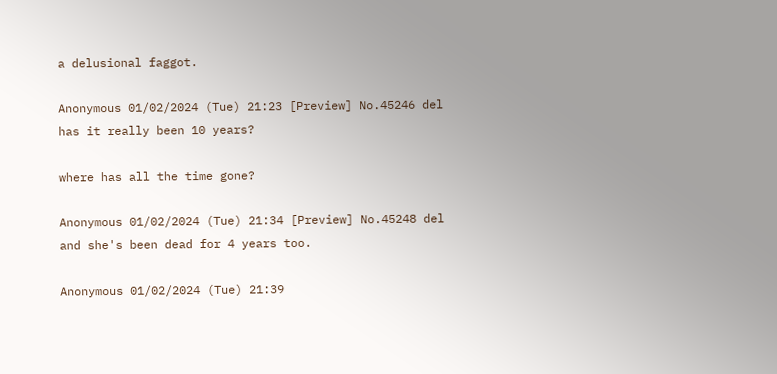a delusional faggot.

Anonymous 01/02/2024 (Tue) 21:23 [Preview] No.45246 del
has it really been 10 years?

where has all the time gone?

Anonymous 01/02/2024 (Tue) 21:34 [Preview] No.45248 del
and she's been dead for 4 years too.

Anonymous 01/02/2024 (Tue) 21:39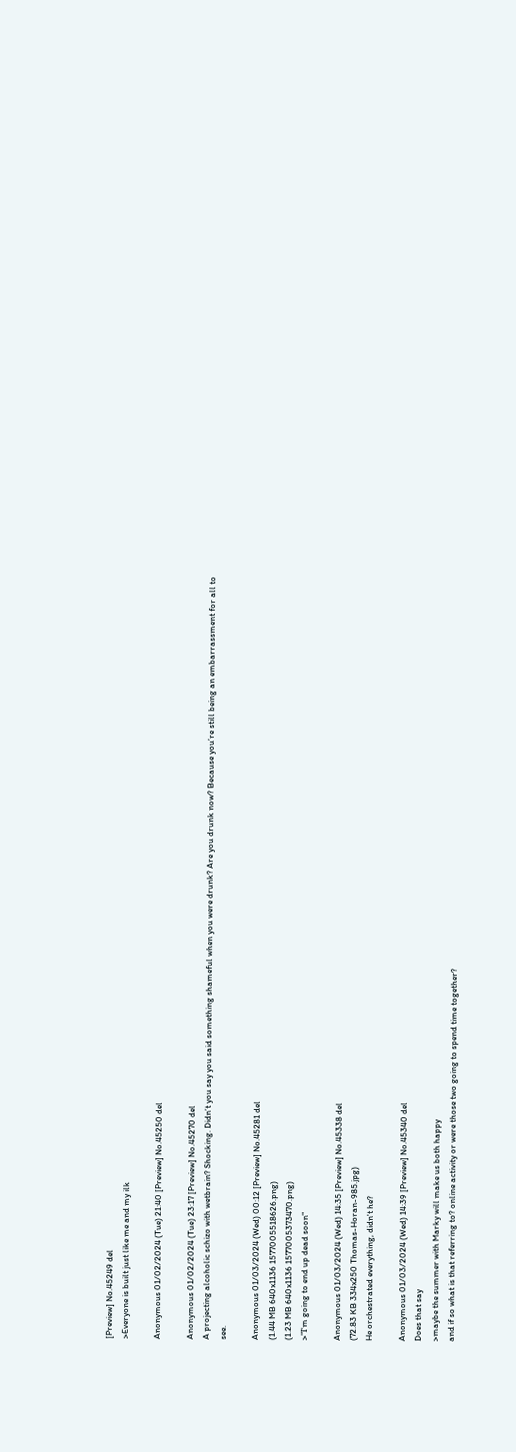[Preview] No.45249 del
>Everyone is built just like me and my ilk

Anonymous 01/02/2024 (Tue) 21:40 [Preview] No.45250 del

Anonymous 01/02/2024 (Tue) 23:17 [Preview] No.45270 del
A projecting alcoholic schizo with wetbrain? Shocking. Didn’t you say you said something shameful when you were drunk? Are you drunk now? Because you’re still being an embarrassment for all to see.

Anonymous 01/03/2024 (Wed) 00:12 [Preview] No.45281 del
(1.44 MB 640x1136 1577005518626.png)
(1.23 MB 640x1136 1577005373470.png)
>"I'm going to end up dead soon"

Anonymous 01/03/2024 (Wed) 14:35 [Preview] No.45338 del
(72.83 KB 334x250 Thomas-Horan-985.jpg)
He orchestrated everything, didn't he?

Anonymous 01/03/2024 (Wed) 14:39 [Preview] No.45340 del
Does that say
>maybe the summer with Marky will make us both happy
and if so what is that referring to? online activity or were those two going to spend time together?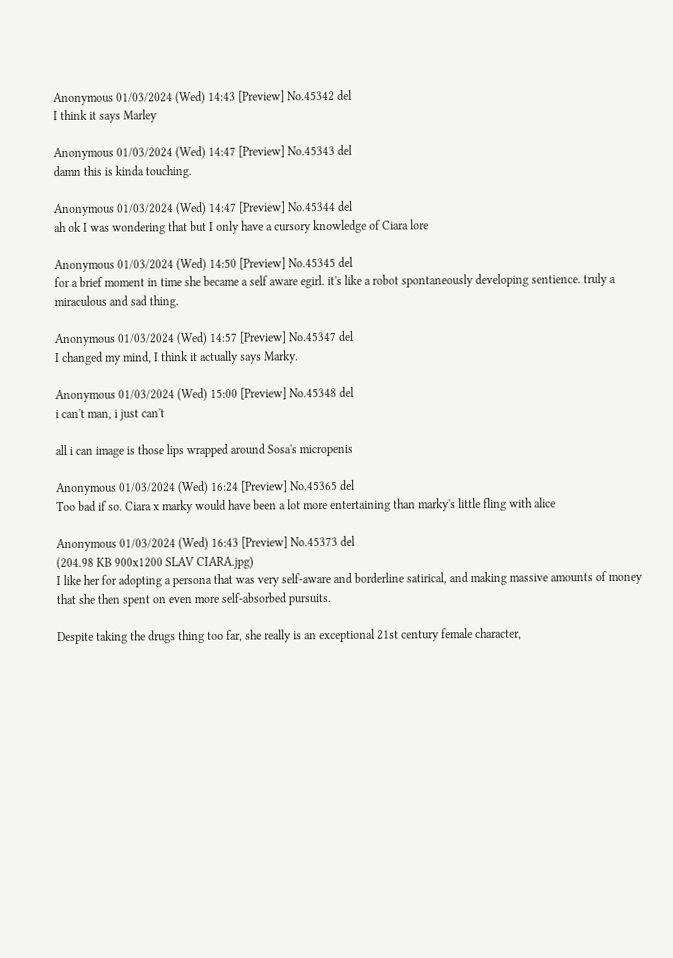Anonymous 01/03/2024 (Wed) 14:43 [Preview] No.45342 del
I think it says Marley

Anonymous 01/03/2024 (Wed) 14:47 [Preview] No.45343 del
damn this is kinda touching.

Anonymous 01/03/2024 (Wed) 14:47 [Preview] No.45344 del
ah ok I was wondering that but I only have a cursory knowledge of Ciara lore

Anonymous 01/03/2024 (Wed) 14:50 [Preview] No.45345 del
for a brief moment in time she became a self aware egirl. it's like a robot spontaneously developing sentience. truly a miraculous and sad thing.

Anonymous 01/03/2024 (Wed) 14:57 [Preview] No.45347 del
I changed my mind, I think it actually says Marky.

Anonymous 01/03/2024 (Wed) 15:00 [Preview] No.45348 del
i can't man, i just can't

all i can image is those lips wrapped around Sosa's micropenis

Anonymous 01/03/2024 (Wed) 16:24 [Preview] No.45365 del
Too bad if so. Ciara x marky would have been a lot more entertaining than marky's little fling with alice

Anonymous 01/03/2024 (Wed) 16:43 [Preview] No.45373 del
(204.98 KB 900x1200 SLAV CIARA.jpg)
I like her for adopting a persona that was very self-aware and borderline satirical, and making massive amounts of money that she then spent on even more self-absorbed pursuits.

Despite taking the drugs thing too far, she really is an exceptional 21st century female character,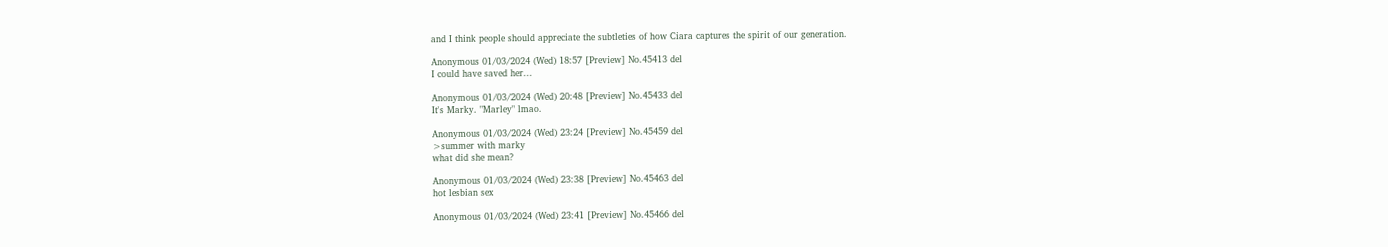and I think people should appreciate the subtleties of how Ciara captures the spirit of our generation.

Anonymous 01/03/2024 (Wed) 18:57 [Preview] No.45413 del
I could have saved her...

Anonymous 01/03/2024 (Wed) 20:48 [Preview] No.45433 del
It's Marky. "Marley" lmao.

Anonymous 01/03/2024 (Wed) 23:24 [Preview] No.45459 del
>summer with marky
what did she mean?

Anonymous 01/03/2024 (Wed) 23:38 [Preview] No.45463 del
hot lesbian sex

Anonymous 01/03/2024 (Wed) 23:41 [Preview] No.45466 del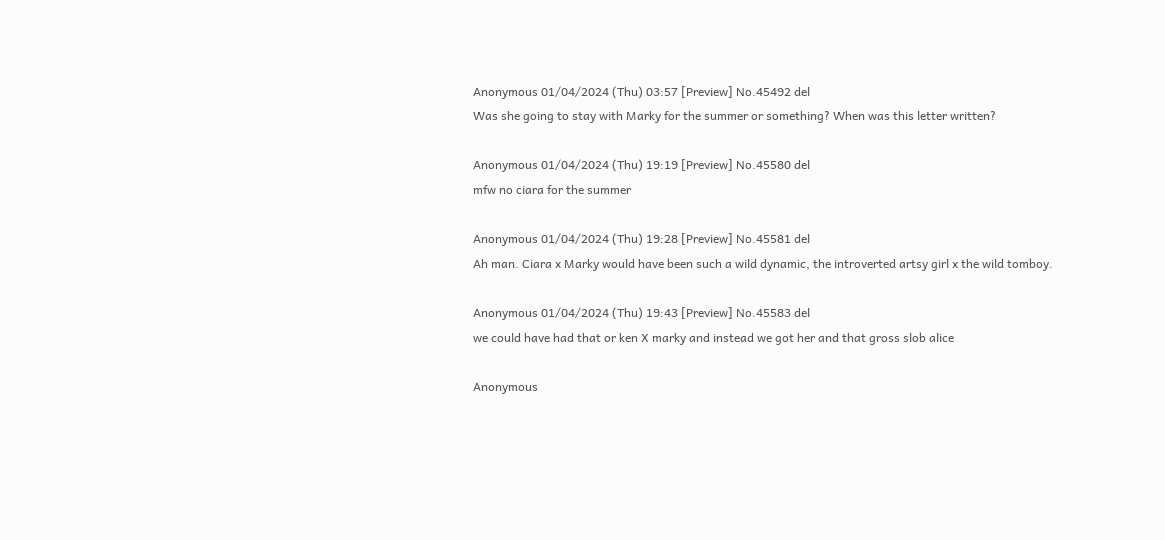Anonymous 01/04/2024 (Thu) 03:57 [Preview] No.45492 del
Was she going to stay with Marky for the summer or something? When was this letter written?

Anonymous 01/04/2024 (Thu) 19:19 [Preview] No.45580 del
mfw no ciara for the summer

Anonymous 01/04/2024 (Thu) 19:28 [Preview] No.45581 del
Ah man. Ciara x Marky would have been such a wild dynamic, the introverted artsy girl x the wild tomboy.

Anonymous 01/04/2024 (Thu) 19:43 [Preview] No.45583 del
we could have had that or ken X marky and instead we got her and that gross slob alice

Anonymous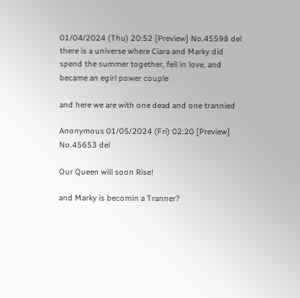01/04/2024 (Thu) 20:52 [Preview] No.45598 del
there is a universe where Ciara and Marky did spend the summer together, fell in love, and became an egirl power couple

and here we are with one dead and one trannied

Anonymous 01/05/2024 (Fri) 02:20 [Preview] No.45653 del

Our Queen will soon Rise!

and Marky is becomin a Tranner?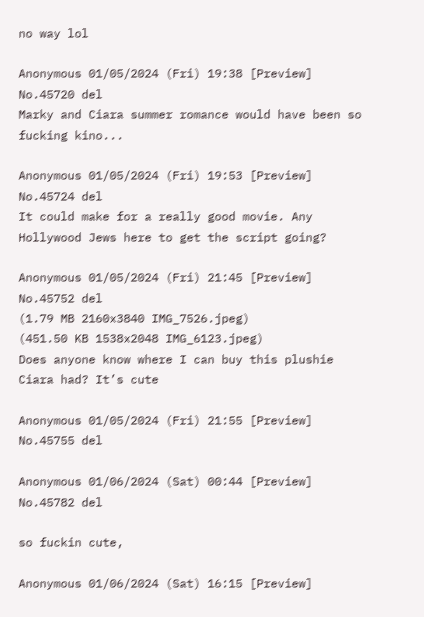no way lol

Anonymous 01/05/2024 (Fri) 19:38 [Preview] No.45720 del
Marky and Ciara summer romance would have been so fucking kino...

Anonymous 01/05/2024 (Fri) 19:53 [Preview] No.45724 del
It could make for a really good movie. Any Hollywood Jews here to get the script going?

Anonymous 01/05/2024 (Fri) 21:45 [Preview] No.45752 del
(1.79 MB 2160x3840 IMG_7526.jpeg)
(451.50 KB 1538x2048 IMG_6123.jpeg)
Does anyone know where I can buy this plushie Ciara had? It’s cute

Anonymous 01/05/2024 (Fri) 21:55 [Preview] No.45755 del

Anonymous 01/06/2024 (Sat) 00:44 [Preview] No.45782 del

so fuckin cute,

Anonymous 01/06/2024 (Sat) 16:15 [Preview]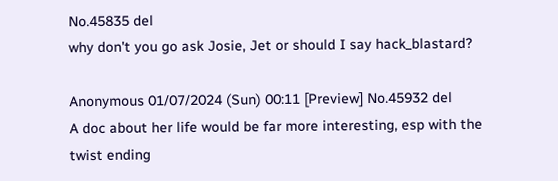No.45835 del
why don't you go ask Josie, Jet or should I say hack_blastard?

Anonymous 01/07/2024 (Sun) 00:11 [Preview] No.45932 del
A doc about her life would be far more interesting, esp with the twist ending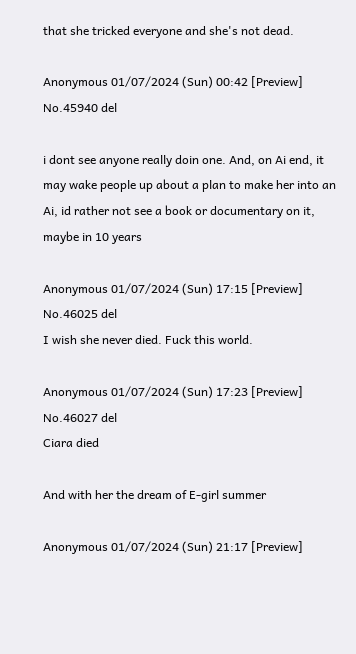that she tricked everyone and she's not dead.

Anonymous 01/07/2024 (Sun) 00:42 [Preview] No.45940 del

i dont see anyone really doin one. And, on Ai end, it may wake people up about a plan to make her into an Ai, id rather not see a book or documentary on it, maybe in 10 years

Anonymous 01/07/2024 (Sun) 17:15 [Preview] No.46025 del
I wish she never died. Fuck this world.

Anonymous 01/07/2024 (Sun) 17:23 [Preview] No.46027 del
Ciara died

And with her the dream of E-girl summer

Anonymous 01/07/2024 (Sun) 21:17 [Preview]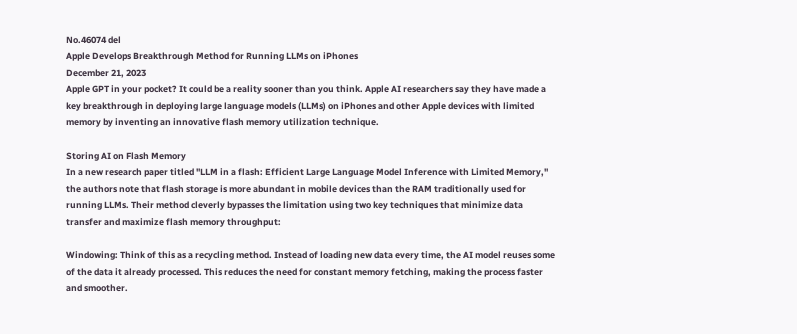No.46074 del
Apple Develops Breakthrough Method for Running LLMs on iPhones
December 21, 2023
Apple GPT in your pocket? It could be a reality sooner than you think. Apple AI researchers say they have made a key breakthrough in deploying large language models (LLMs) on iPhones and other Apple devices with limited memory by inventing an innovative flash memory utilization technique.

Storing AI on Flash Memory
In a new research paper titled "LLM in a flash: Efficient Large Language Model Inference with Limited Memory," the authors note that flash storage is more abundant in mobile devices than the RAM traditionally used for running LLMs. Their method cleverly bypasses the limitation using two key techniques that minimize data transfer and maximize flash memory throughput:

Windowing: Think of this as a recycling method. Instead of loading new data every time, the AI model reuses some of the data it already processed. This reduces the need for constant memory fetching, making the process faster and smoother.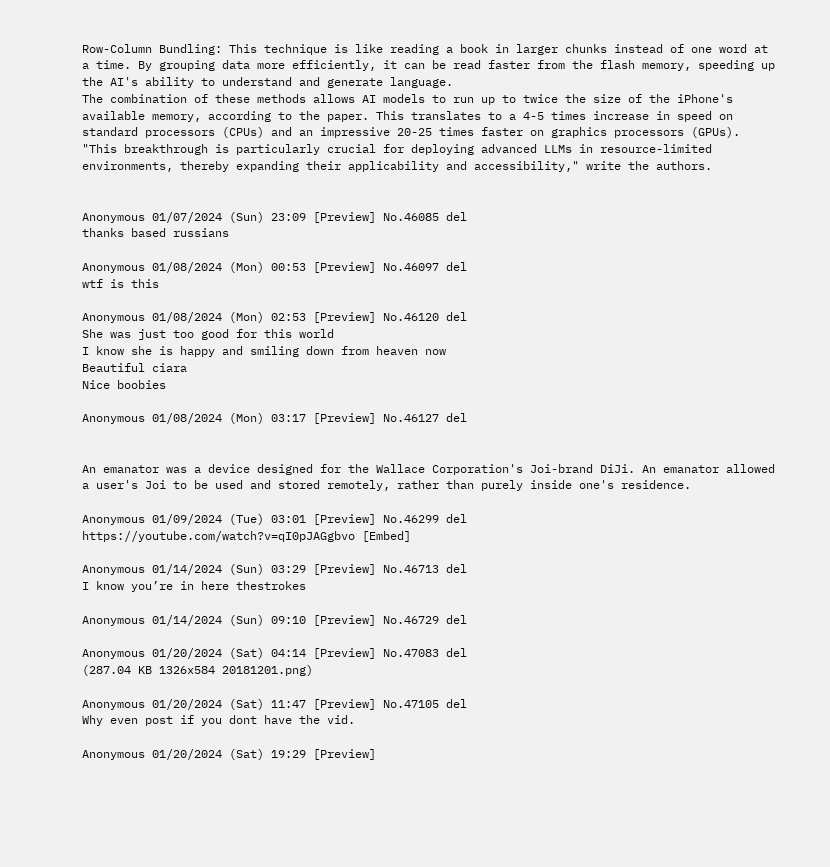Row-Column Bundling: This technique is like reading a book in larger chunks instead of one word at a time. By grouping data more efficiently, it can be read faster from the flash memory, speeding up the AI's ability to understand and generate language.
The combination of these methods allows AI models to run up to twice the size of the iPhone's available memory, according to the paper. This translates to a 4-5 times increase in speed on standard processors (CPUs) and an impressive 20-25 times faster on graphics processors (GPUs). "This breakthrough is particularly crucial for deploying advanced LLMs in resource-limited environments, thereby expanding their applicability and accessibility," write the authors.


Anonymous 01/07/2024 (Sun) 23:09 [Preview] No.46085 del
thanks based russians

Anonymous 01/08/2024 (Mon) 00:53 [Preview] No.46097 del
wtf is this

Anonymous 01/08/2024 (Mon) 02:53 [Preview] No.46120 del
She was just too good for this world
I know she is happy and smiling down from heaven now
Beautiful ciara
Nice boobies

Anonymous 01/08/2024 (Mon) 03:17 [Preview] No.46127 del


An emanator was a device designed for the Wallace Corporation's Joi-brand DiJi. An emanator allowed a user's Joi to be used and stored remotely, rather than purely inside one's residence.

Anonymous 01/09/2024 (Tue) 03:01 [Preview] No.46299 del
https://youtube.com/watch?v=qI0pJAGgbvo [Embed]

Anonymous 01/14/2024 (Sun) 03:29 [Preview] No.46713 del
I know you’re in here thestrokes

Anonymous 01/14/2024 (Sun) 09:10 [Preview] No.46729 del

Anonymous 01/20/2024 (Sat) 04:14 [Preview] No.47083 del
(287.04 KB 1326x584 20181201.png)

Anonymous 01/20/2024 (Sat) 11:47 [Preview] No.47105 del
Why even post if you dont have the vid.

Anonymous 01/20/2024 (Sat) 19:29 [Preview]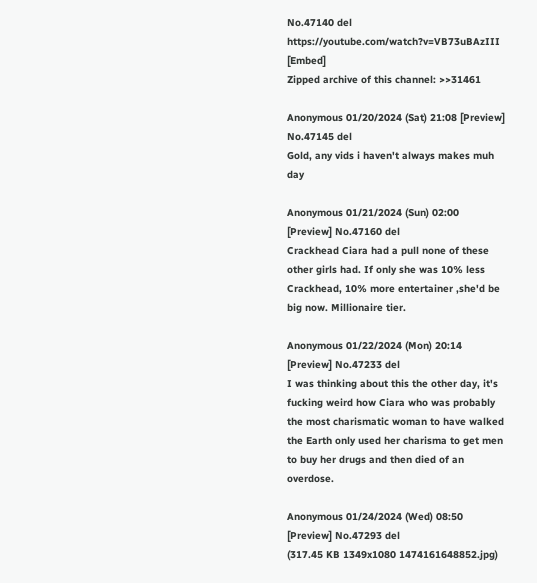No.47140 del
https://youtube.com/watch?v=VB73uBAzIII [Embed]
Zipped archive of this channel: >>31461

Anonymous 01/20/2024 (Sat) 21:08 [Preview] No.47145 del
Gold, any vids i haven't always makes muh day

Anonymous 01/21/2024 (Sun) 02:00 [Preview] No.47160 del
Crackhead Ciara had a pull none of these other girls had. If only she was 10% less Crackhead, 10% more entertainer ,she'd be big now. Millionaire tier.

Anonymous 01/22/2024 (Mon) 20:14 [Preview] No.47233 del
I was thinking about this the other day, it's fucking weird how Ciara who was probably the most charismatic woman to have walked the Earth only used her charisma to get men to buy her drugs and then died of an overdose.

Anonymous 01/24/2024 (Wed) 08:50 [Preview] No.47293 del
(317.45 KB 1349x1080 1474161648852.jpg)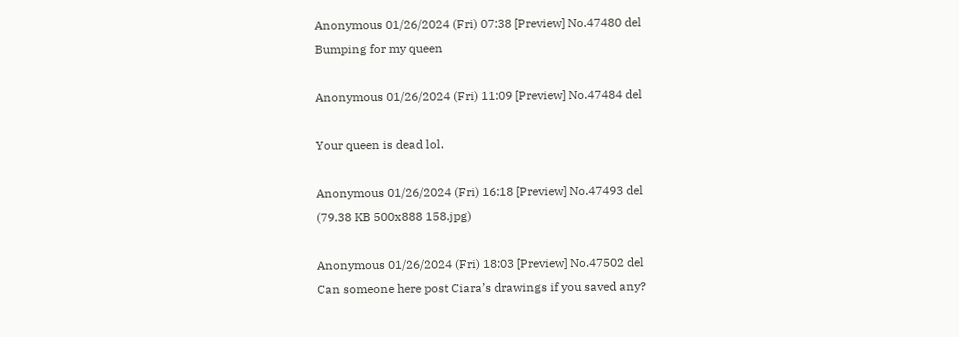Anonymous 01/26/2024 (Fri) 07:38 [Preview] No.47480 del
Bumping for my queen

Anonymous 01/26/2024 (Fri) 11:09 [Preview] No.47484 del

Your queen is dead lol.

Anonymous 01/26/2024 (Fri) 16:18 [Preview] No.47493 del
(79.38 KB 500x888 158.jpg)

Anonymous 01/26/2024 (Fri) 18:03 [Preview] No.47502 del
Can someone here post Ciara’s drawings if you saved any?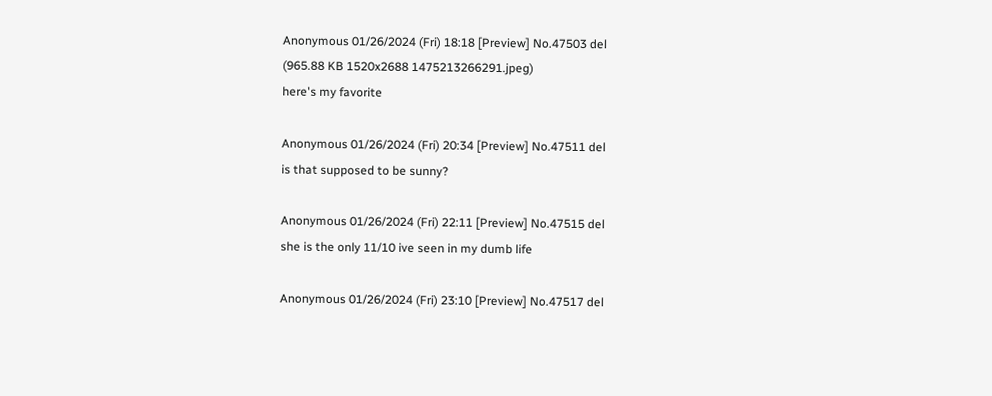Anonymous 01/26/2024 (Fri) 18:18 [Preview] No.47503 del
(965.88 KB 1520x2688 1475213266291.jpeg)
here's my favorite

Anonymous 01/26/2024 (Fri) 20:34 [Preview] No.47511 del
is that supposed to be sunny?

Anonymous 01/26/2024 (Fri) 22:11 [Preview] No.47515 del
she is the only 11/10 ive seen in my dumb life

Anonymous 01/26/2024 (Fri) 23:10 [Preview] No.47517 del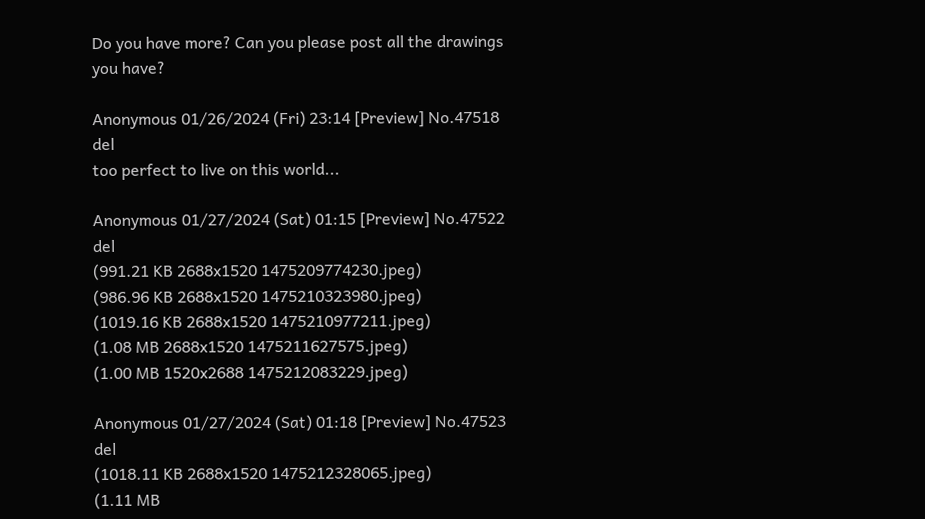Do you have more? Can you please post all the drawings you have?

Anonymous 01/26/2024 (Fri) 23:14 [Preview] No.47518 del
too perfect to live on this world...

Anonymous 01/27/2024 (Sat) 01:15 [Preview] No.47522 del
(991.21 KB 2688x1520 1475209774230.jpeg)
(986.96 KB 2688x1520 1475210323980.jpeg)
(1019.16 KB 2688x1520 1475210977211.jpeg)
(1.08 MB 2688x1520 1475211627575.jpeg)
(1.00 MB 1520x2688 1475212083229.jpeg)

Anonymous 01/27/2024 (Sat) 01:18 [Preview] No.47523 del
(1018.11 KB 2688x1520 1475212328065.jpeg)
(1.11 MB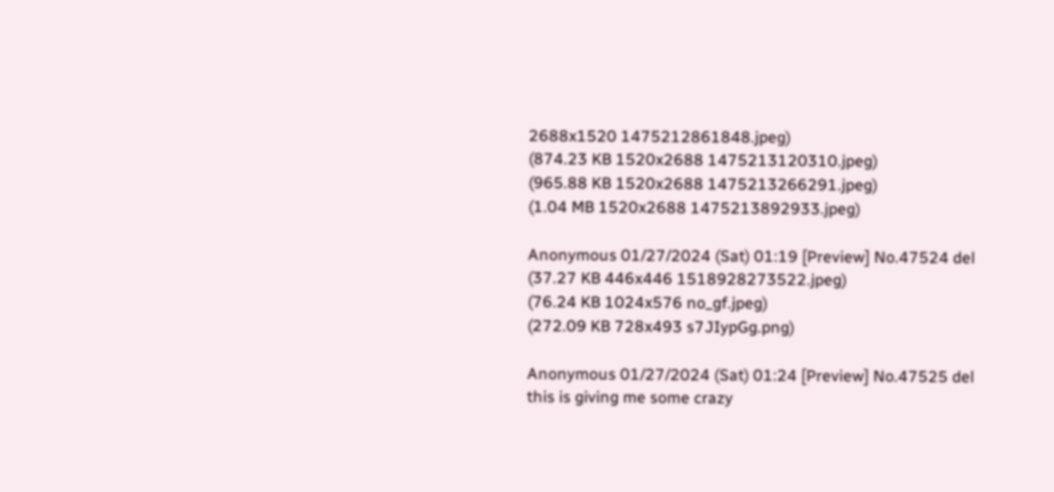2688x1520 1475212861848.jpeg)
(874.23 KB 1520x2688 1475213120310.jpeg)
(965.88 KB 1520x2688 1475213266291.jpeg)
(1.04 MB 1520x2688 1475213892933.jpeg)

Anonymous 01/27/2024 (Sat) 01:19 [Preview] No.47524 del
(37.27 KB 446x446 1518928273522.jpeg)
(76.24 KB 1024x576 no_gf.jpeg)
(272.09 KB 728x493 s7JIypGg.png)

Anonymous 01/27/2024 (Sat) 01:24 [Preview] No.47525 del
this is giving me some crazy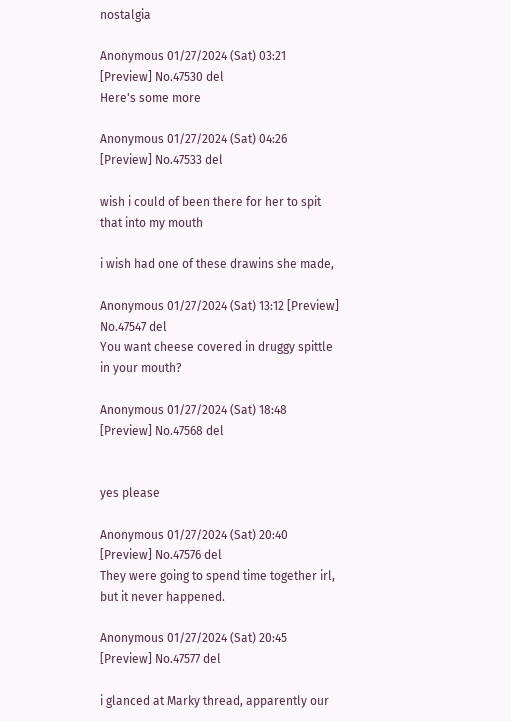nostalgia

Anonymous 01/27/2024 (Sat) 03:21 [Preview] No.47530 del
Here's some more

Anonymous 01/27/2024 (Sat) 04:26 [Preview] No.47533 del

wish i could of been there for her to spit that into my mouth

i wish had one of these drawins she made,

Anonymous 01/27/2024 (Sat) 13:12 [Preview] No.47547 del
You want cheese covered in druggy spittle in your mouth?

Anonymous 01/27/2024 (Sat) 18:48 [Preview] No.47568 del


yes please

Anonymous 01/27/2024 (Sat) 20:40 [Preview] No.47576 del
They were going to spend time together irl, but it never happened.

Anonymous 01/27/2024 (Sat) 20:45 [Preview] No.47577 del

i glanced at Marky thread, apparently our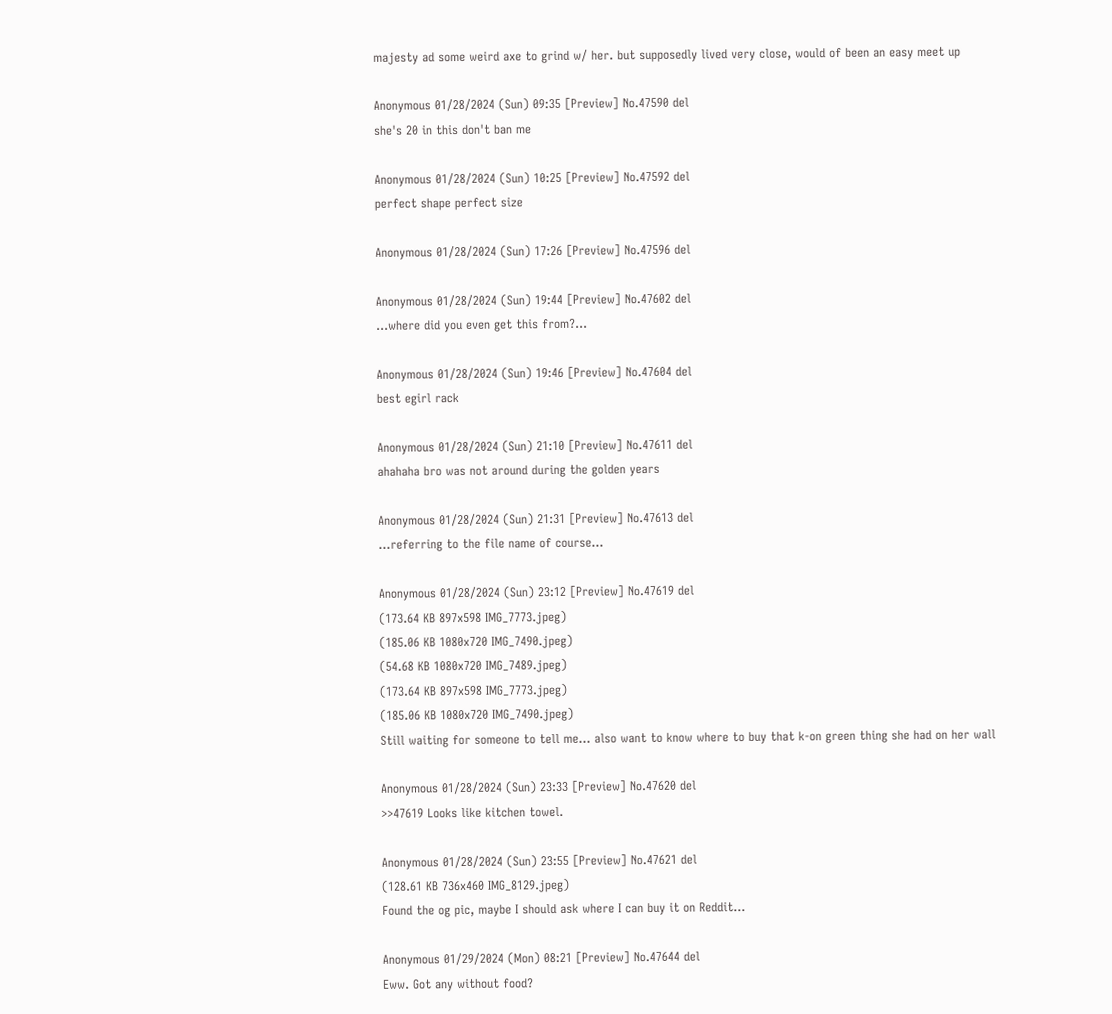majesty ad some weird axe to grind w/ her. but supposedly lived very close, would of been an easy meet up

Anonymous 01/28/2024 (Sun) 09:35 [Preview] No.47590 del
she's 20 in this don't ban me

Anonymous 01/28/2024 (Sun) 10:25 [Preview] No.47592 del
perfect shape perfect size

Anonymous 01/28/2024 (Sun) 17:26 [Preview] No.47596 del

Anonymous 01/28/2024 (Sun) 19:44 [Preview] No.47602 del
...where did you even get this from?...

Anonymous 01/28/2024 (Sun) 19:46 [Preview] No.47604 del
best egirl rack

Anonymous 01/28/2024 (Sun) 21:10 [Preview] No.47611 del
ahahaha bro was not around during the golden years

Anonymous 01/28/2024 (Sun) 21:31 [Preview] No.47613 del
...referring to the file name of course...

Anonymous 01/28/2024 (Sun) 23:12 [Preview] No.47619 del
(173.64 KB 897x598 IMG_7773.jpeg)
(185.06 KB 1080x720 IMG_7490.jpeg)
(54.68 KB 1080x720 IMG_7489.jpeg)
(173.64 KB 897x598 IMG_7773.jpeg)
(185.06 KB 1080x720 IMG_7490.jpeg)
Still waiting for someone to tell me… also want to know where to buy that k-on green thing she had on her wall

Anonymous 01/28/2024 (Sun) 23:33 [Preview] No.47620 del
>>47619 Looks like kitchen towel.

Anonymous 01/28/2024 (Sun) 23:55 [Preview] No.47621 del
(128.61 KB 736x460 IMG_8129.jpeg)
Found the og pic, maybe I should ask where I can buy it on Reddit…

Anonymous 01/29/2024 (Mon) 08:21 [Preview] No.47644 del
Eww. Got any without food?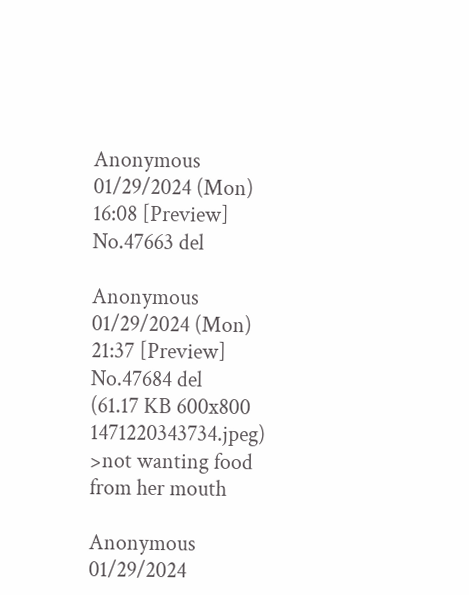Anonymous 01/29/2024 (Mon) 16:08 [Preview] No.47663 del

Anonymous 01/29/2024 (Mon) 21:37 [Preview] No.47684 del
(61.17 KB 600x800 1471220343734.jpeg)
>not wanting food from her mouth

Anonymous 01/29/2024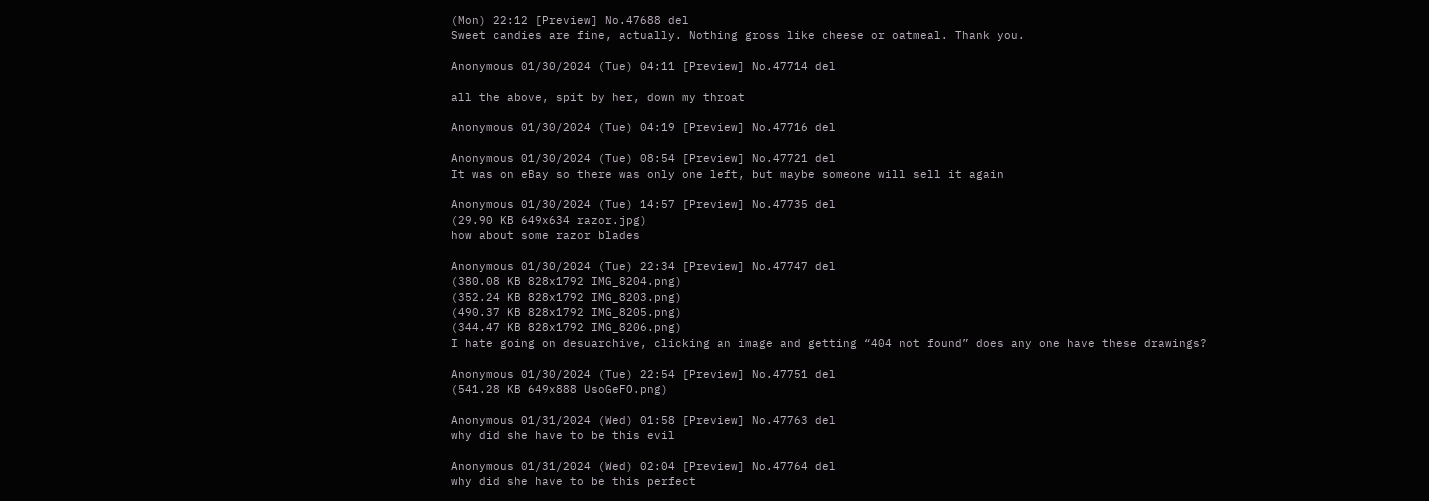(Mon) 22:12 [Preview] No.47688 del
Sweet candies are fine, actually. Nothing gross like cheese or oatmeal. Thank you.

Anonymous 01/30/2024 (Tue) 04:11 [Preview] No.47714 del

all the above, spit by her, down my throat

Anonymous 01/30/2024 (Tue) 04:19 [Preview] No.47716 del

Anonymous 01/30/2024 (Tue) 08:54 [Preview] No.47721 del
It was on eBay so there was only one left, but maybe someone will sell it again

Anonymous 01/30/2024 (Tue) 14:57 [Preview] No.47735 del
(29.90 KB 649x634 razor.jpg)
how about some razor blades

Anonymous 01/30/2024 (Tue) 22:34 [Preview] No.47747 del
(380.08 KB 828x1792 IMG_8204.png)
(352.24 KB 828x1792 IMG_8203.png)
(490.37 KB 828x1792 IMG_8205.png)
(344.47 KB 828x1792 IMG_8206.png)
I hate going on desuarchive, clicking an image and getting “404 not found” does any one have these drawings?

Anonymous 01/30/2024 (Tue) 22:54 [Preview] No.47751 del
(541.28 KB 649x888 UsoGeFO.png)

Anonymous 01/31/2024 (Wed) 01:58 [Preview] No.47763 del
why did she have to be this evil

Anonymous 01/31/2024 (Wed) 02:04 [Preview] No.47764 del
why did she have to be this perfect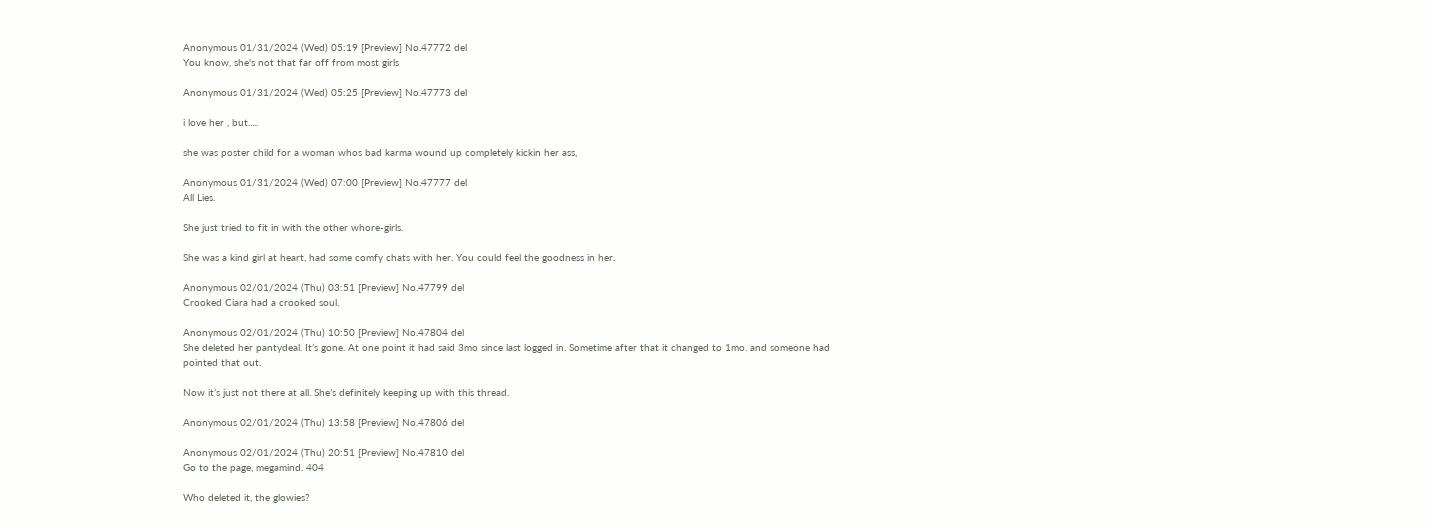Anonymous 01/31/2024 (Wed) 05:19 [Preview] No.47772 del
You know, she's not that far off from most girls

Anonymous 01/31/2024 (Wed) 05:25 [Preview] No.47773 del

i love her , but.....

she was poster child for a woman whos bad karma wound up completely kickin her ass,

Anonymous 01/31/2024 (Wed) 07:00 [Preview] No.47777 del
All Lies.

She just tried to fit in with the other whore-girls.

She was a kind girl at heart, had some comfy chats with her. You could feel the goodness in her.

Anonymous 02/01/2024 (Thu) 03:51 [Preview] No.47799 del
Crooked Ciara had a crooked soul.

Anonymous 02/01/2024 (Thu) 10:50 [Preview] No.47804 del
She deleted her pantydeal. It’s gone. At one point it had said 3mo since last logged in. Sometime after that it changed to 1mo. and someone had pointed that out.

Now it’s just not there at all. She’s definitely keeping up with this thread.

Anonymous 02/01/2024 (Thu) 13:58 [Preview] No.47806 del

Anonymous 02/01/2024 (Thu) 20:51 [Preview] No.47810 del
Go to the page, megamind. 404

Who deleted it, the glowies?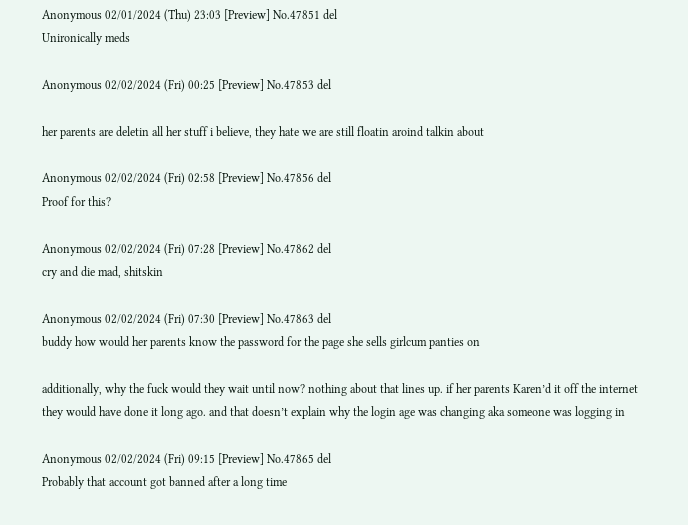Anonymous 02/01/2024 (Thu) 23:03 [Preview] No.47851 del
Unironically meds

Anonymous 02/02/2024 (Fri) 00:25 [Preview] No.47853 del

her parents are deletin all her stuff i believe, they hate we are still floatin aroind talkin about

Anonymous 02/02/2024 (Fri) 02:58 [Preview] No.47856 del
Proof for this?

Anonymous 02/02/2024 (Fri) 07:28 [Preview] No.47862 del
cry and die mad, shitskin

Anonymous 02/02/2024 (Fri) 07:30 [Preview] No.47863 del
buddy how would her parents know the password for the page she sells girlcum panties on

additionally, why the fuck would they wait until now? nothing about that lines up. if her parents Karen’d it off the internet they would have done it long ago. and that doesn’t explain why the login age was changing aka someone was logging in

Anonymous 02/02/2024 (Fri) 09:15 [Preview] No.47865 del
Probably that account got banned after a long time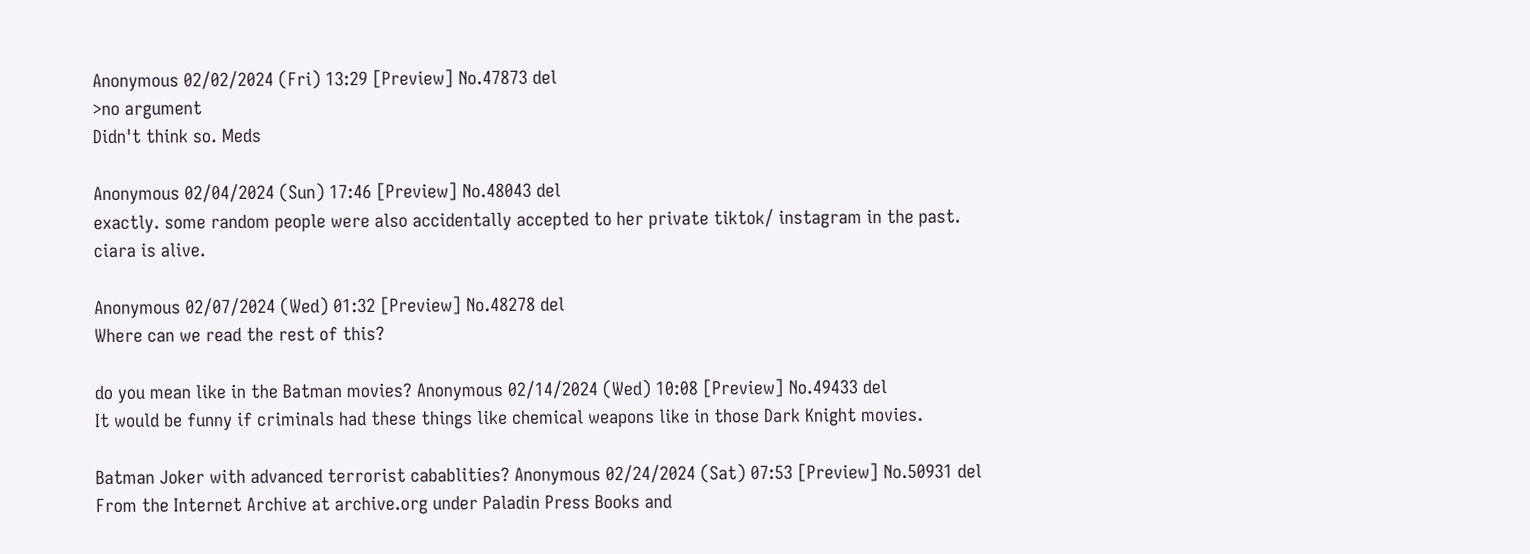Anonymous 02/02/2024 (Fri) 13:29 [Preview] No.47873 del
>no argument
Didn't think so. Meds

Anonymous 02/04/2024 (Sun) 17:46 [Preview] No.48043 del
exactly. some random people were also accidentally accepted to her private tiktok/ instagram in the past.
ciara is alive.

Anonymous 02/07/2024 (Wed) 01:32 [Preview] No.48278 del
Where can we read the rest of this?

do you mean like in the Batman movies? Anonymous 02/14/2024 (Wed) 10:08 [Preview] No.49433 del
It would be funny if criminals had these things like chemical weapons like in those Dark Knight movies.

Batman Joker with advanced terrorist cabablities? Anonymous 02/24/2024 (Sat) 07:53 [Preview] No.50931 del
From the Internet Archive at archive.org under Paladin Press Books and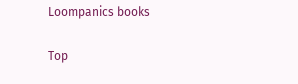Loompanics books

Top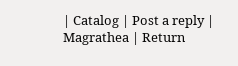| Catalog | Post a reply | Magrathea | Return